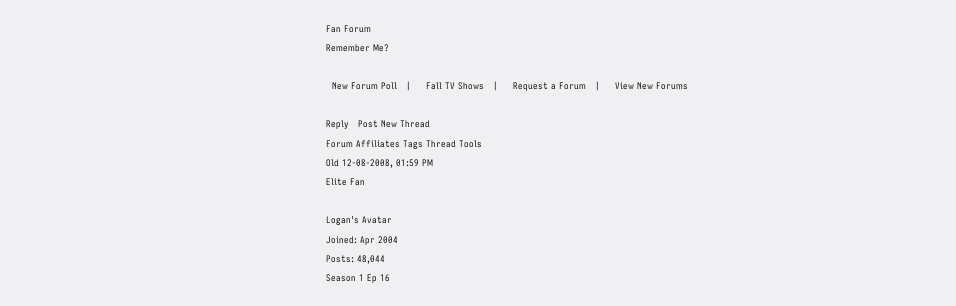Fan Forum
Remember Me?

  New Forum Poll   |     Fall TV Shows   |     Request a Forum   |     View New Forums

Reply   Post New Thread
Forum Affiliates Tags Thread Tools
Old 12-08-2008, 01:59 PM
Elite Fan

Logan's Avatar
Joined: Apr 2004
Posts: 48,044
Season 1 Ep 16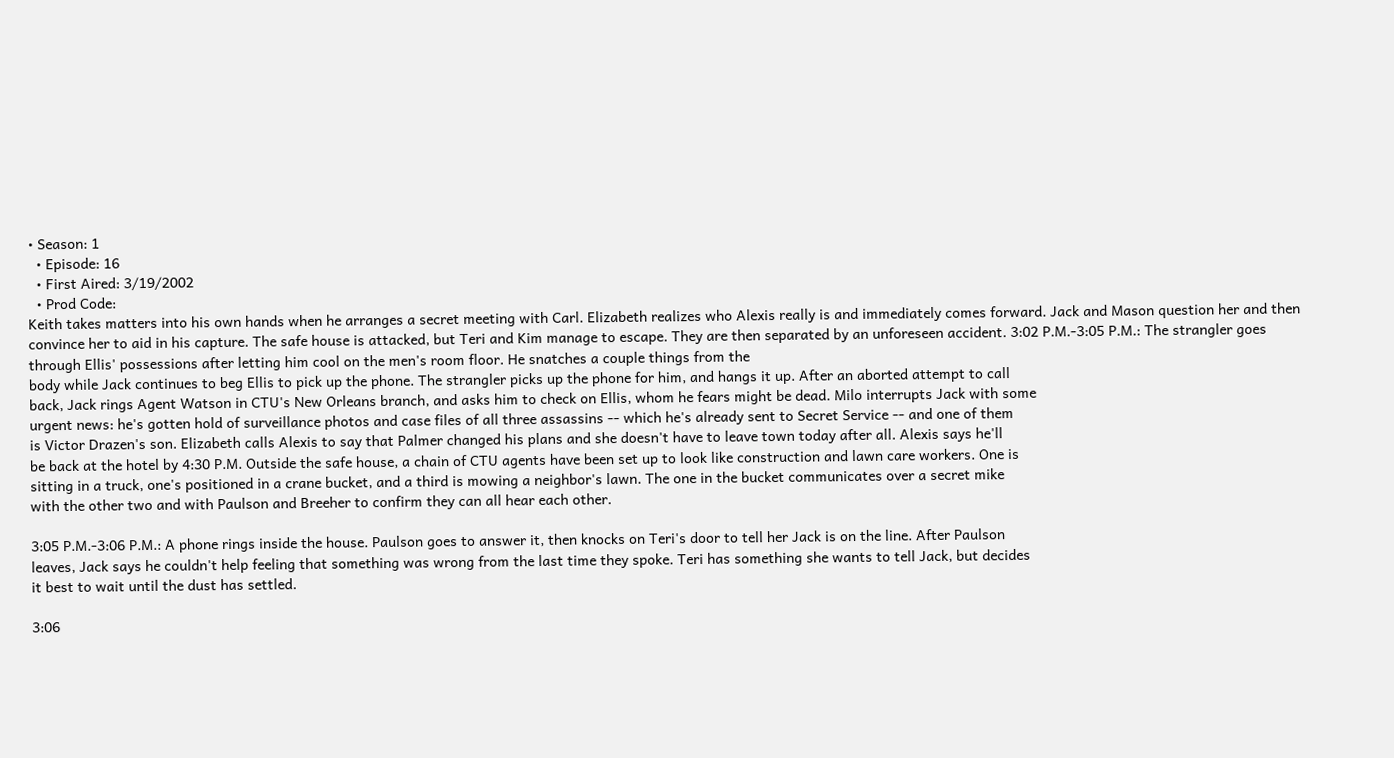• Season: 1
  • Episode: 16
  • First Aired: 3/19/2002
  • Prod Code:
Keith takes matters into his own hands when he arranges a secret meeting with Carl. Elizabeth realizes who Alexis really is and immediately comes forward. Jack and Mason question her and then convince her to aid in his capture. The safe house is attacked, but Teri and Kim manage to escape. They are then separated by an unforeseen accident. 3:02 P.M.-3:05 P.M.: The strangler goes through Ellis' possessions after letting him cool on the men's room floor. He snatches a couple things from the
body while Jack continues to beg Ellis to pick up the phone. The strangler picks up the phone for him, and hangs it up. After an aborted attempt to call
back, Jack rings Agent Watson in CTU's New Orleans branch, and asks him to check on Ellis, whom he fears might be dead. Milo interrupts Jack with some
urgent news: he's gotten hold of surveillance photos and case files of all three assassins -- which he's already sent to Secret Service -- and one of them
is Victor Drazen's son. Elizabeth calls Alexis to say that Palmer changed his plans and she doesn't have to leave town today after all. Alexis says he'll
be back at the hotel by 4:30 P.M. Outside the safe house, a chain of CTU agents have been set up to look like construction and lawn care workers. One is
sitting in a truck, one's positioned in a crane bucket, and a third is mowing a neighbor's lawn. The one in the bucket communicates over a secret mike
with the other two and with Paulson and Breeher to confirm they can all hear each other.

3:05 P.M.-3:06 P.M.: A phone rings inside the house. Paulson goes to answer it, then knocks on Teri's door to tell her Jack is on the line. After Paulson
leaves, Jack says he couldn't help feeling that something was wrong from the last time they spoke. Teri has something she wants to tell Jack, but decides
it best to wait until the dust has settled.

3:06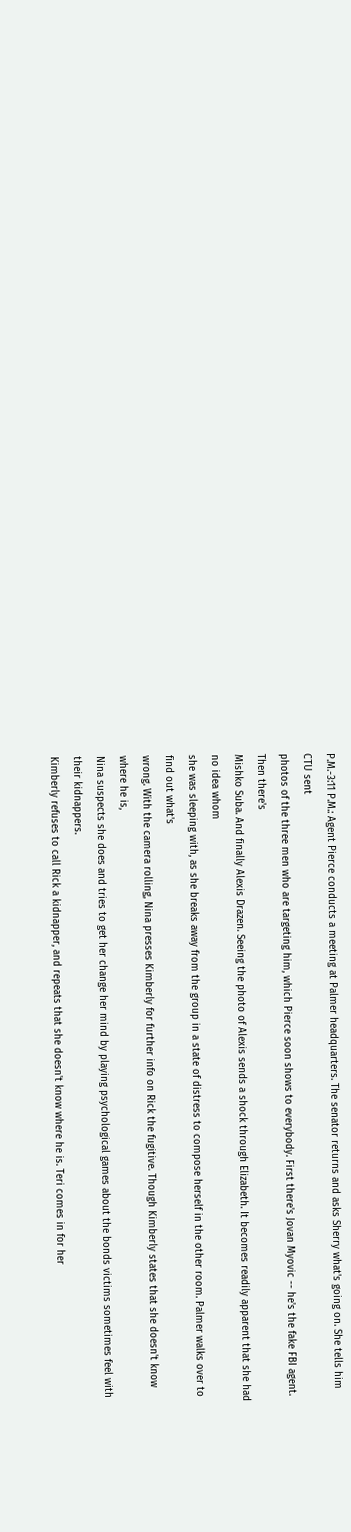P.M.-3:11 P.M.: Agent Pierce conducts a meeting at Palmer headquarters. The senator returns and asks Sherry what's going on. She tells him CTU sent
photos of the three men who are targeting him, which Pierce soon shows to everybody. First there's Jovan Myovic -- he's the fake FBI agent. Then there's
Mishko Suba. And finally Alexis Drazen. Seeing the photo of Alexis sends a shock through Elizabeth. It becomes readily apparent that she had no idea whom
she was sleeping with, as she breaks away from the group in a state of distress to compose herself in the other room. Palmer walks over to find out what's
wrong. With the camera rolling, Nina presses Kimberly for further info on Rick the fugitive. Though Kimberly states that she doesn't know where he is,
Nina suspects she does and tries to get her change her mind by playing psychological games about the bonds victims sometimes feel with their kidnappers.
Kimberly refuses to call Rick a kidnapper, and repeats that she doesn't know where he is. Teri comes in for her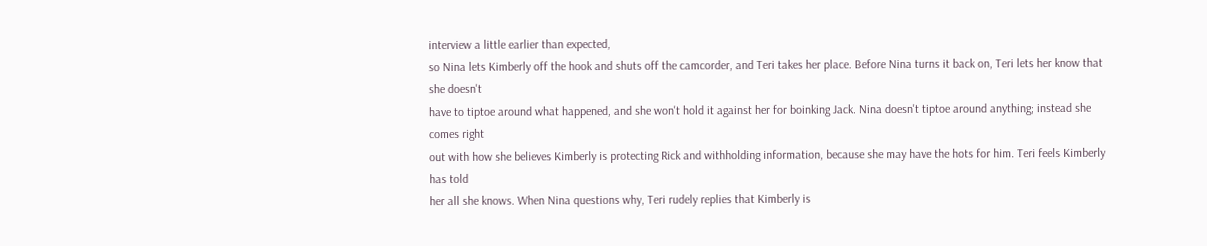interview a little earlier than expected,
so Nina lets Kimberly off the hook and shuts off the camcorder, and Teri takes her place. Before Nina turns it back on, Teri lets her know that she doesn't
have to tiptoe around what happened, and she won't hold it against her for boinking Jack. Nina doesn't tiptoe around anything; instead she comes right
out with how she believes Kimberly is protecting Rick and withholding information, because she may have the hots for him. Teri feels Kimberly has told
her all she knows. When Nina questions why, Teri rudely replies that Kimberly is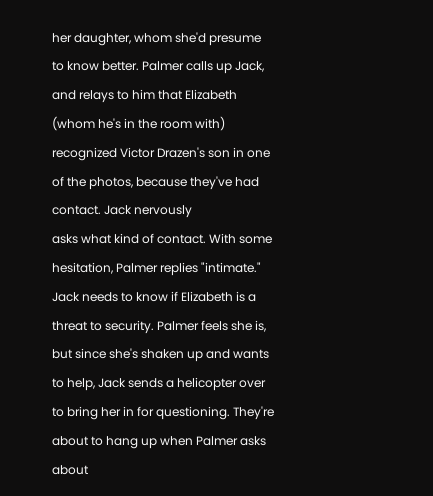her daughter, whom she'd presume to know better. Palmer calls up Jack,
and relays to him that Elizabeth (whom he's in the room with) recognized Victor Drazen's son in one of the photos, because they've had contact. Jack nervously
asks what kind of contact. With some hesitation, Palmer replies "intimate." Jack needs to know if Elizabeth is a threat to security. Palmer feels she is,
but since she's shaken up and wants to help, Jack sends a helicopter over to bring her in for questioning. They're about to hang up when Palmer asks about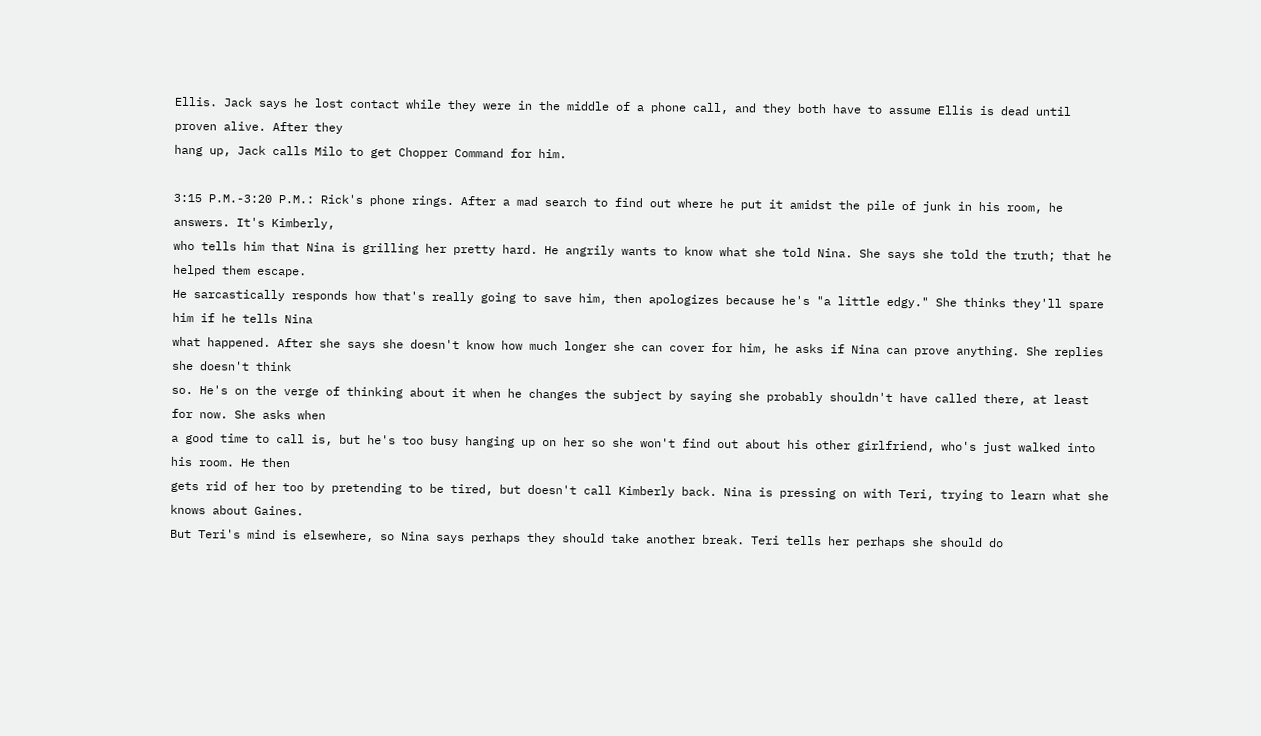Ellis. Jack says he lost contact while they were in the middle of a phone call, and they both have to assume Ellis is dead until proven alive. After they
hang up, Jack calls Milo to get Chopper Command for him.

3:15 P.M.-3:20 P.M.: Rick's phone rings. After a mad search to find out where he put it amidst the pile of junk in his room, he answers. It's Kimberly,
who tells him that Nina is grilling her pretty hard. He angrily wants to know what she told Nina. She says she told the truth; that he helped them escape.
He sarcastically responds how that's really going to save him, then apologizes because he's "a little edgy." She thinks they'll spare him if he tells Nina
what happened. After she says she doesn't know how much longer she can cover for him, he asks if Nina can prove anything. She replies she doesn't think
so. He's on the verge of thinking about it when he changes the subject by saying she probably shouldn't have called there, at least for now. She asks when
a good time to call is, but he's too busy hanging up on her so she won't find out about his other girlfriend, who's just walked into his room. He then
gets rid of her too by pretending to be tired, but doesn't call Kimberly back. Nina is pressing on with Teri, trying to learn what she knows about Gaines.
But Teri's mind is elsewhere, so Nina says perhaps they should take another break. Teri tells her perhaps she should do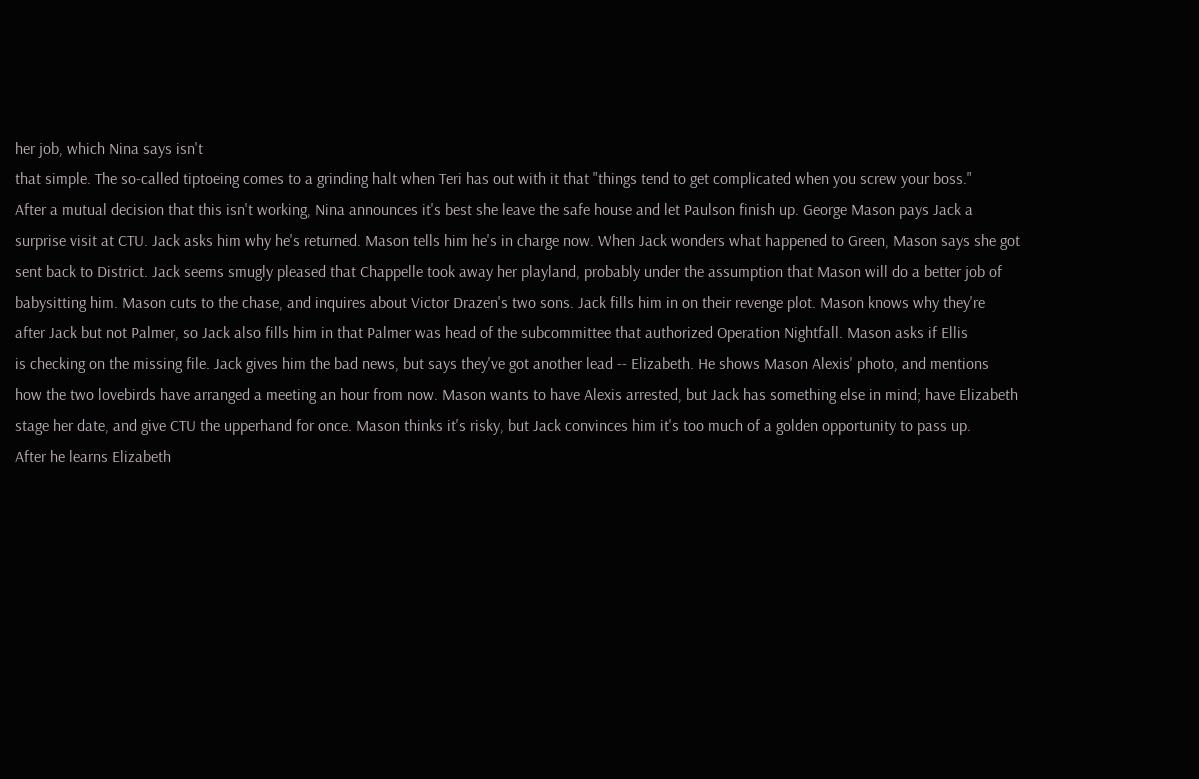her job, which Nina says isn't
that simple. The so-called tiptoeing comes to a grinding halt when Teri has out with it that "things tend to get complicated when you screw your boss."
After a mutual decision that this isn't working, Nina announces it's best she leave the safe house and let Paulson finish up. George Mason pays Jack a
surprise visit at CTU. Jack asks him why he's returned. Mason tells him he's in charge now. When Jack wonders what happened to Green, Mason says she got
sent back to District. Jack seems smugly pleased that Chappelle took away her playland, probably under the assumption that Mason will do a better job of
babysitting him. Mason cuts to the chase, and inquires about Victor Drazen's two sons. Jack fills him in on their revenge plot. Mason knows why they're
after Jack but not Palmer, so Jack also fills him in that Palmer was head of the subcommittee that authorized Operation Nightfall. Mason asks if Ellis
is checking on the missing file. Jack gives him the bad news, but says they've got another lead -- Elizabeth. He shows Mason Alexis' photo, and mentions
how the two lovebirds have arranged a meeting an hour from now. Mason wants to have Alexis arrested, but Jack has something else in mind; have Elizabeth
stage her date, and give CTU the upperhand for once. Mason thinks it's risky, but Jack convinces him it's too much of a golden opportunity to pass up.
After he learns Elizabeth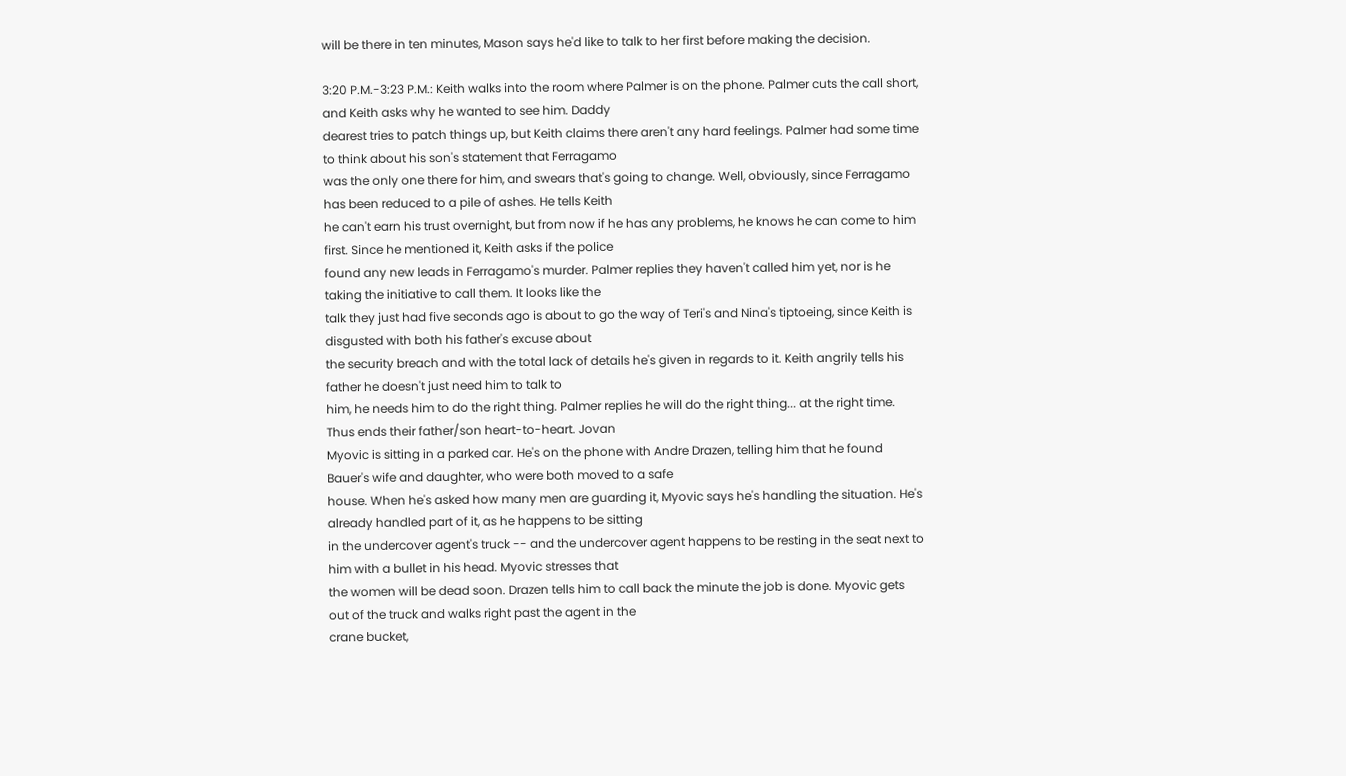will be there in ten minutes, Mason says he'd like to talk to her first before making the decision.

3:20 P.M.-3:23 P.M.: Keith walks into the room where Palmer is on the phone. Palmer cuts the call short, and Keith asks why he wanted to see him. Daddy
dearest tries to patch things up, but Keith claims there aren't any hard feelings. Palmer had some time to think about his son's statement that Ferragamo
was the only one there for him, and swears that's going to change. Well, obviously, since Ferragamo has been reduced to a pile of ashes. He tells Keith
he can't earn his trust overnight, but from now if he has any problems, he knows he can come to him first. Since he mentioned it, Keith asks if the police
found any new leads in Ferragamo's murder. Palmer replies they haven't called him yet, nor is he taking the initiative to call them. It looks like the
talk they just had five seconds ago is about to go the way of Teri's and Nina's tiptoeing, since Keith is disgusted with both his father's excuse about
the security breach and with the total lack of details he's given in regards to it. Keith angrily tells his father he doesn't just need him to talk to
him, he needs him to do the right thing. Palmer replies he will do the right thing... at the right time. Thus ends their father/son heart-to-heart. Jovan
Myovic is sitting in a parked car. He's on the phone with Andre Drazen, telling him that he found Bauer's wife and daughter, who were both moved to a safe
house. When he's asked how many men are guarding it, Myovic says he's handling the situation. He's already handled part of it, as he happens to be sitting
in the undercover agent's truck -- and the undercover agent happens to be resting in the seat next to him with a bullet in his head. Myovic stresses that
the women will be dead soon. Drazen tells him to call back the minute the job is done. Myovic gets out of the truck and walks right past the agent in the
crane bucket,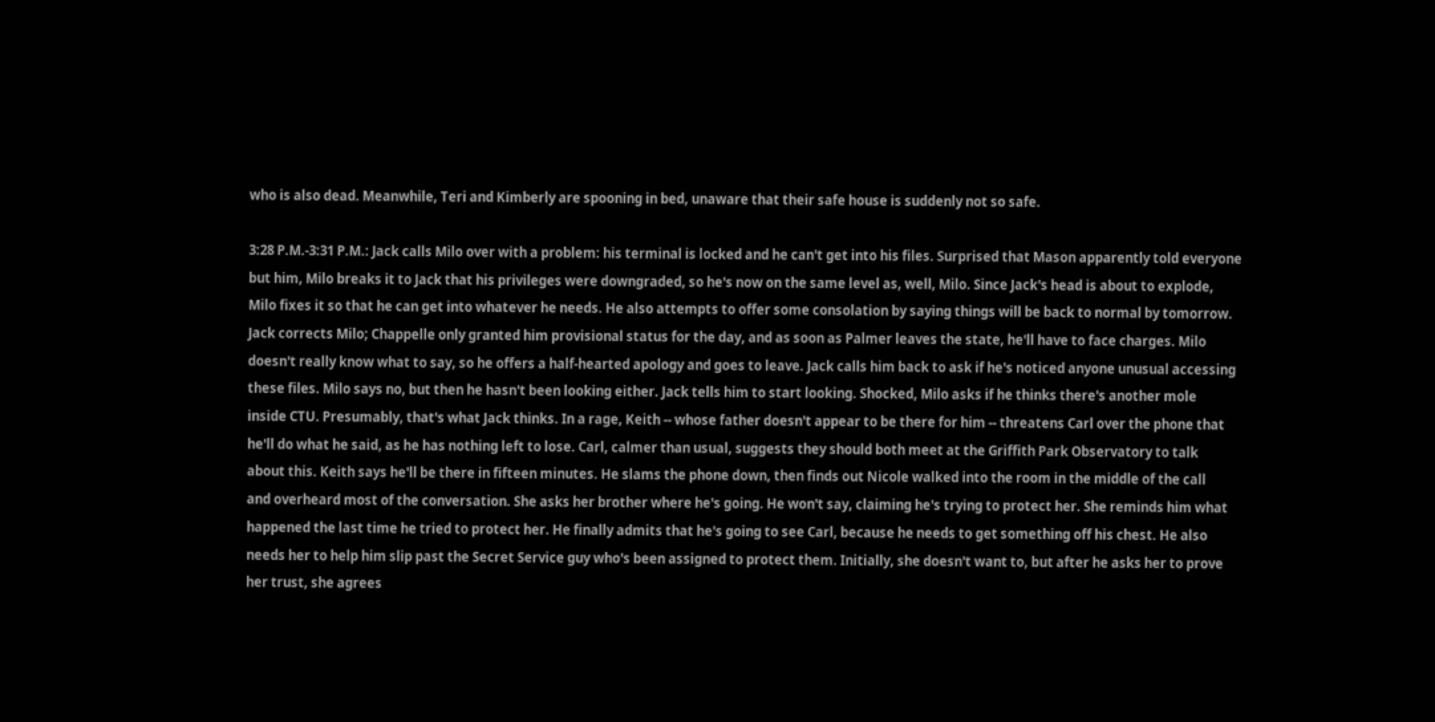who is also dead. Meanwhile, Teri and Kimberly are spooning in bed, unaware that their safe house is suddenly not so safe.

3:28 P.M.-3:31 P.M.: Jack calls Milo over with a problem: his terminal is locked and he can't get into his files. Surprised that Mason apparently told everyone
but him, Milo breaks it to Jack that his privileges were downgraded, so he's now on the same level as, well, Milo. Since Jack's head is about to explode,
Milo fixes it so that he can get into whatever he needs. He also attempts to offer some consolation by saying things will be back to normal by tomorrow.
Jack corrects Milo; Chappelle only granted him provisional status for the day, and as soon as Palmer leaves the state, he'll have to face charges. Milo
doesn't really know what to say, so he offers a half-hearted apology and goes to leave. Jack calls him back to ask if he's noticed anyone unusual accessing
these files. Milo says no, but then he hasn't been looking either. Jack tells him to start looking. Shocked, Milo asks if he thinks there's another mole
inside CTU. Presumably, that's what Jack thinks. In a rage, Keith -- whose father doesn't appear to be there for him -- threatens Carl over the phone that
he'll do what he said, as he has nothing left to lose. Carl, calmer than usual, suggests they should both meet at the Griffith Park Observatory to talk
about this. Keith says he'll be there in fifteen minutes. He slams the phone down, then finds out Nicole walked into the room in the middle of the call
and overheard most of the conversation. She asks her brother where he's going. He won't say, claiming he's trying to protect her. She reminds him what
happened the last time he tried to protect her. He finally admits that he's going to see Carl, because he needs to get something off his chest. He also
needs her to help him slip past the Secret Service guy who's been assigned to protect them. Initially, she doesn't want to, but after he asks her to prove
her trust, she agrees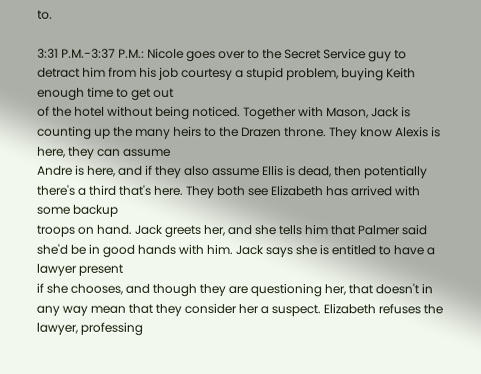to.

3:31 P.M.-3:37 P.M.: Nicole goes over to the Secret Service guy to detract him from his job courtesy a stupid problem, buying Keith enough time to get out
of the hotel without being noticed. Together with Mason, Jack is counting up the many heirs to the Drazen throne. They know Alexis is here, they can assume
Andre is here, and if they also assume Ellis is dead, then potentially there's a third that's here. They both see Elizabeth has arrived with some backup
troops on hand. Jack greets her, and she tells him that Palmer said she'd be in good hands with him. Jack says she is entitled to have a lawyer present
if she chooses, and though they are questioning her, that doesn't in any way mean that they consider her a suspect. Elizabeth refuses the lawyer, professing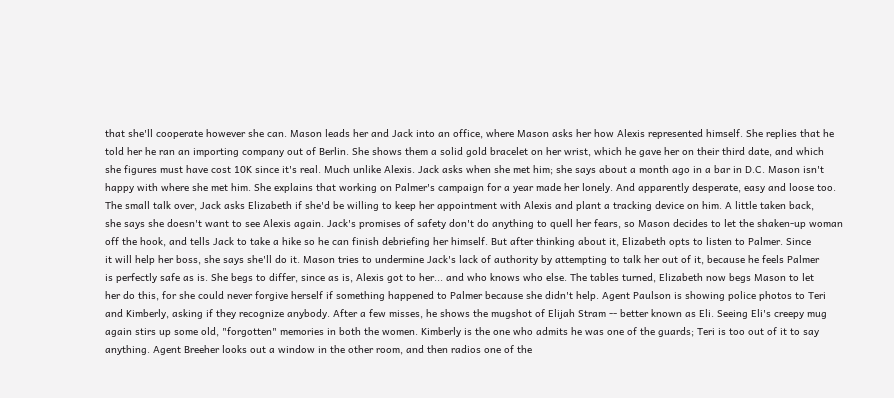that she'll cooperate however she can. Mason leads her and Jack into an office, where Mason asks her how Alexis represented himself. She replies that he
told her he ran an importing company out of Berlin. She shows them a solid gold bracelet on her wrist, which he gave her on their third date, and which
she figures must have cost 10K since it's real. Much unlike Alexis. Jack asks when she met him; she says about a month ago in a bar in D.C. Mason isn't
happy with where she met him. She explains that working on Palmer's campaign for a year made her lonely. And apparently desperate, easy and loose too.
The small talk over, Jack asks Elizabeth if she'd be willing to keep her appointment with Alexis and plant a tracking device on him. A little taken back,
she says she doesn't want to see Alexis again. Jack's promises of safety don't do anything to quell her fears, so Mason decides to let the shaken-up woman
off the hook, and tells Jack to take a hike so he can finish debriefing her himself. But after thinking about it, Elizabeth opts to listen to Palmer. Since
it will help her boss, she says she'll do it. Mason tries to undermine Jack's lack of authority by attempting to talk her out of it, because he feels Palmer
is perfectly safe as is. She begs to differ, since as is, Alexis got to her... and who knows who else. The tables turned, Elizabeth now begs Mason to let
her do this, for she could never forgive herself if something happened to Palmer because she didn't help. Agent Paulson is showing police photos to Teri
and Kimberly, asking if they recognize anybody. After a few misses, he shows the mugshot of Elijah Stram -- better known as Eli. Seeing Eli's creepy mug
again stirs up some old, "forgotten" memories in both the women. Kimberly is the one who admits he was one of the guards; Teri is too out of it to say
anything. Agent Breeher looks out a window in the other room, and then radios one of the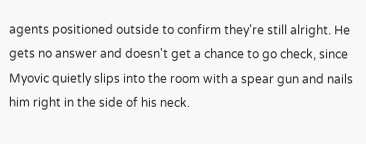agents positioned outside to confirm they're still alright. He
gets no answer and doesn't get a chance to go check, since Myovic quietly slips into the room with a spear gun and nails him right in the side of his neck.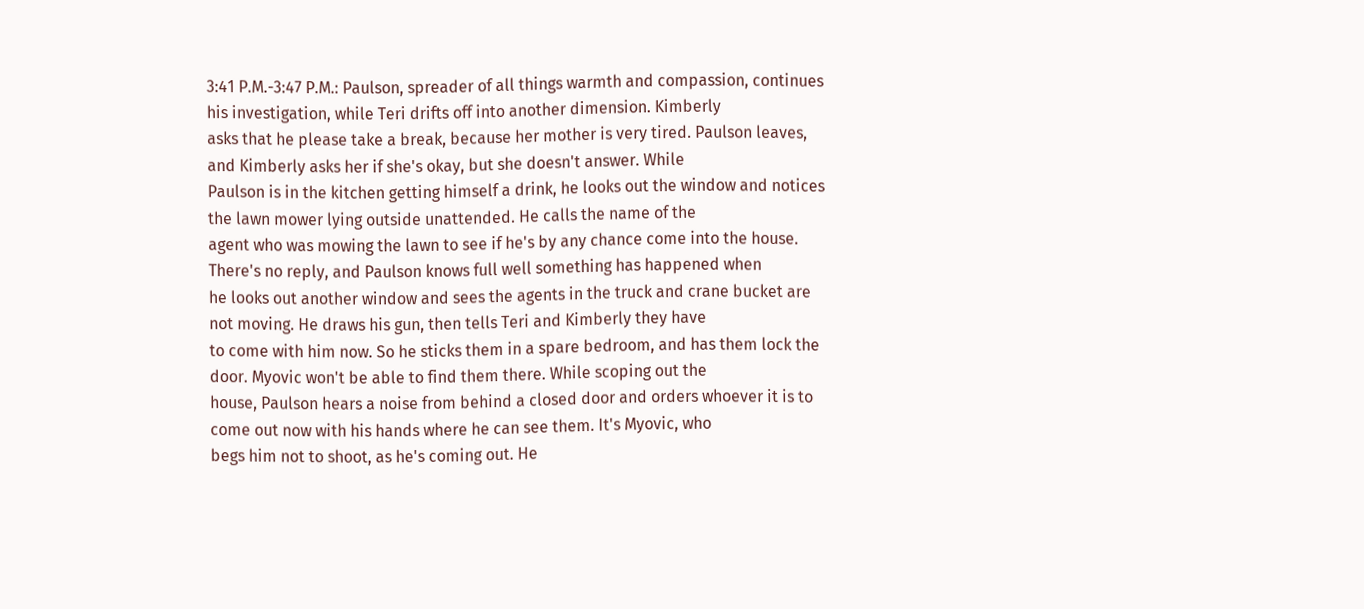3:41 P.M.-3:47 P.M.: Paulson, spreader of all things warmth and compassion, continues his investigation, while Teri drifts off into another dimension. Kimberly
asks that he please take a break, because her mother is very tired. Paulson leaves, and Kimberly asks her if she's okay, but she doesn't answer. While
Paulson is in the kitchen getting himself a drink, he looks out the window and notices the lawn mower lying outside unattended. He calls the name of the
agent who was mowing the lawn to see if he's by any chance come into the house. There's no reply, and Paulson knows full well something has happened when
he looks out another window and sees the agents in the truck and crane bucket are not moving. He draws his gun, then tells Teri and Kimberly they have
to come with him now. So he sticks them in a spare bedroom, and has them lock the door. Myovic won't be able to find them there. While scoping out the
house, Paulson hears a noise from behind a closed door and orders whoever it is to come out now with his hands where he can see them. It's Myovic, who
begs him not to shoot, as he's coming out. He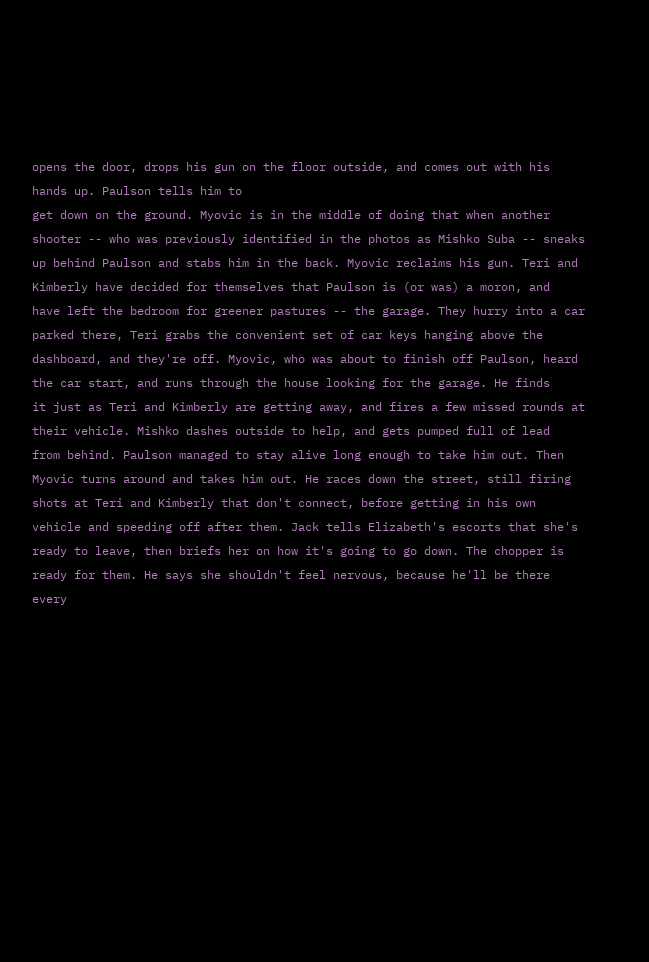opens the door, drops his gun on the floor outside, and comes out with his hands up. Paulson tells him to
get down on the ground. Myovic is in the middle of doing that when another shooter -- who was previously identified in the photos as Mishko Suba -- sneaks
up behind Paulson and stabs him in the back. Myovic reclaims his gun. Teri and Kimberly have decided for themselves that Paulson is (or was) a moron, and
have left the bedroom for greener pastures -- the garage. They hurry into a car parked there, Teri grabs the convenient set of car keys hanging above the
dashboard, and they're off. Myovic, who was about to finish off Paulson, heard the car start, and runs through the house looking for the garage. He finds
it just as Teri and Kimberly are getting away, and fires a few missed rounds at their vehicle. Mishko dashes outside to help, and gets pumped full of lead
from behind. Paulson managed to stay alive long enough to take him out. Then Myovic turns around and takes him out. He races down the street, still firing
shots at Teri and Kimberly that don't connect, before getting in his own vehicle and speeding off after them. Jack tells Elizabeth's escorts that she's
ready to leave, then briefs her on how it's going to go down. The chopper is ready for them. He says she shouldn't feel nervous, because he'll be there
every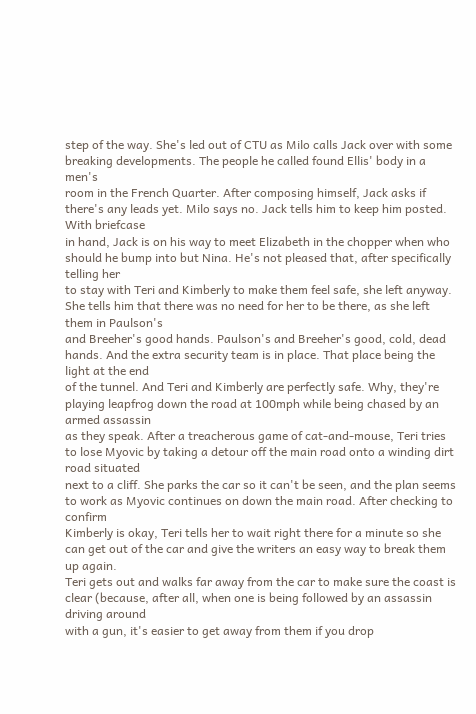step of the way. She's led out of CTU as Milo calls Jack over with some breaking developments. The people he called found Ellis' body in a men's
room in the French Quarter. After composing himself, Jack asks if there's any leads yet. Milo says no. Jack tells him to keep him posted. With briefcase
in hand, Jack is on his way to meet Elizabeth in the chopper when who should he bump into but Nina. He's not pleased that, after specifically telling her
to stay with Teri and Kimberly to make them feel safe, she left anyway. She tells him that there was no need for her to be there, as she left them in Paulson's
and Breeher's good hands. Paulson's and Breeher's good, cold, dead hands. And the extra security team is in place. That place being the light at the end
of the tunnel. And Teri and Kimberly are perfectly safe. Why, they're playing leapfrog down the road at 100mph while being chased by an armed assassin
as they speak. After a treacherous game of cat-and-mouse, Teri tries to lose Myovic by taking a detour off the main road onto a winding dirt road situated
next to a cliff. She parks the car so it can't be seen, and the plan seems to work as Myovic continues on down the main road. After checking to confirm
Kimberly is okay, Teri tells her to wait right there for a minute so she can get out of the car and give the writers an easy way to break them up again.
Teri gets out and walks far away from the car to make sure the coast is clear (because, after all, when one is being followed by an assassin driving around
with a gun, it's easier to get away from them if you drop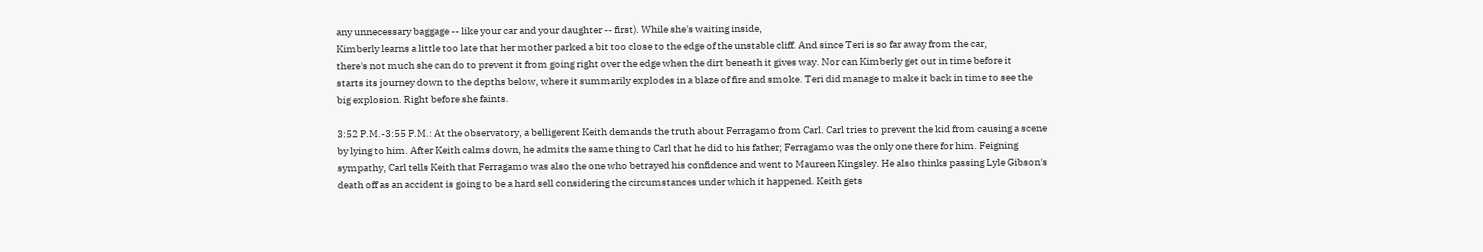any unnecessary baggage -- like your car and your daughter -- first). While she's waiting inside,
Kimberly learns a little too late that her mother parked a bit too close to the edge of the unstable cliff. And since Teri is so far away from the car,
there's not much she can do to prevent it from going right over the edge when the dirt beneath it gives way. Nor can Kimberly get out in time before it
starts its journey down to the depths below, where it summarily explodes in a blaze of fire and smoke. Teri did manage to make it back in time to see the
big explosion. Right before she faints.

3:52 P.M.-3:55 P.M.: At the observatory, a belligerent Keith demands the truth about Ferragamo from Carl. Carl tries to prevent the kid from causing a scene
by lying to him. After Keith calms down, he admits the same thing to Carl that he did to his father; Ferragamo was the only one there for him. Feigning
sympathy, Carl tells Keith that Ferragamo was also the one who betrayed his confidence and went to Maureen Kingsley. He also thinks passing Lyle Gibson's
death off as an accident is going to be a hard sell considering the circumstances under which it happened. Keith gets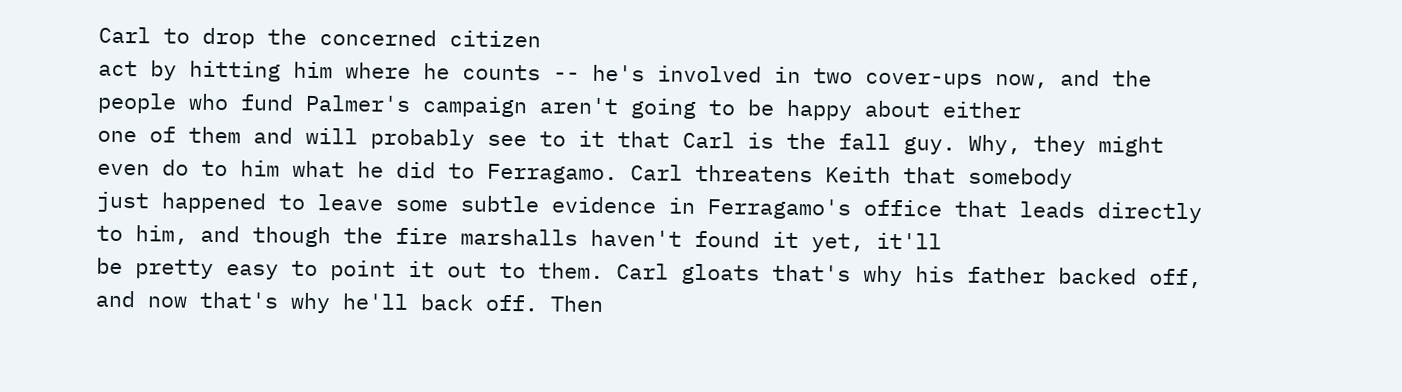Carl to drop the concerned citizen
act by hitting him where he counts -- he's involved in two cover-ups now, and the people who fund Palmer's campaign aren't going to be happy about either
one of them and will probably see to it that Carl is the fall guy. Why, they might even do to him what he did to Ferragamo. Carl threatens Keith that somebody
just happened to leave some subtle evidence in Ferragamo's office that leads directly to him, and though the fire marshalls haven't found it yet, it'll
be pretty easy to point it out to them. Carl gloats that's why his father backed off, and now that's why he'll back off. Then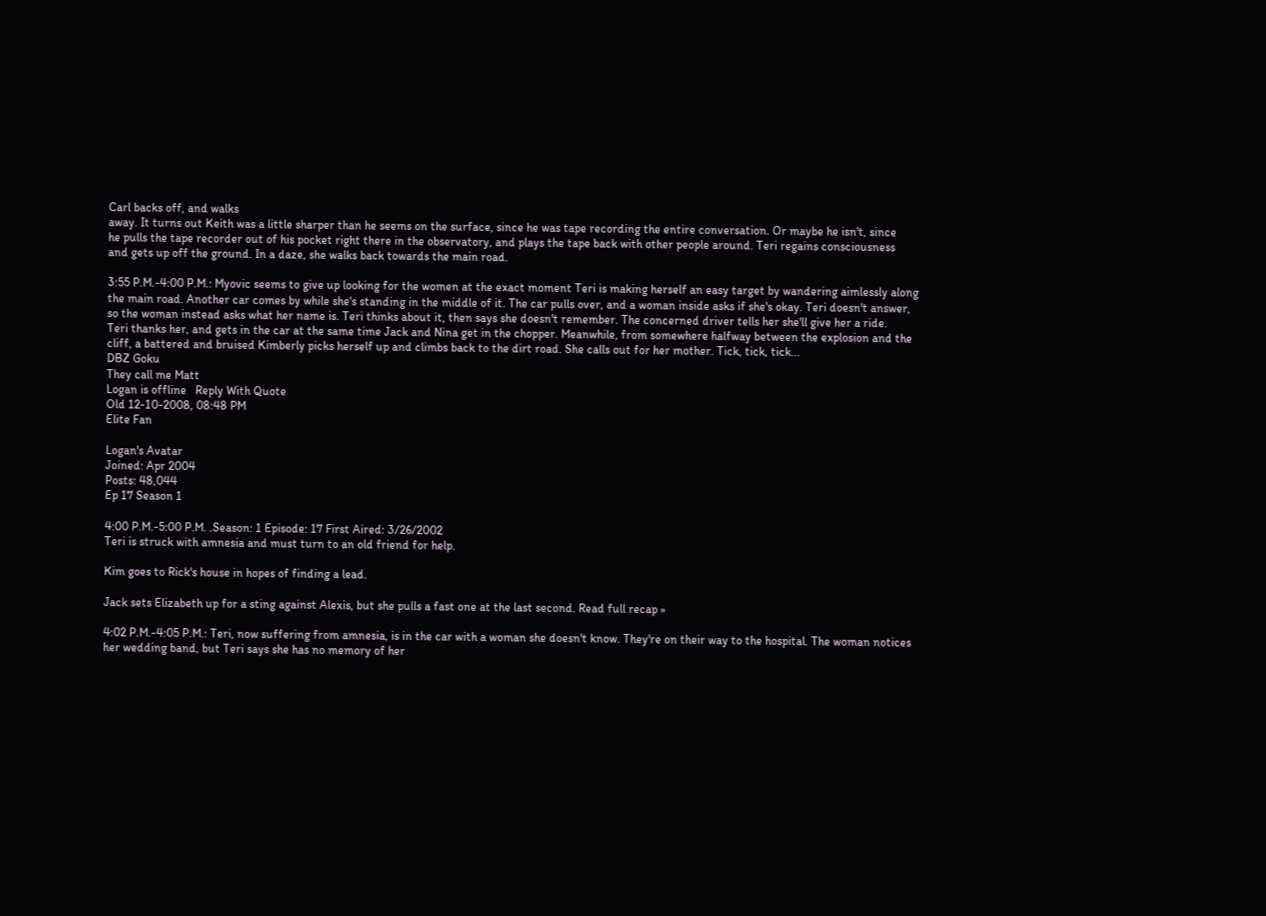Carl backs off, and walks
away. It turns out Keith was a little sharper than he seems on the surface, since he was tape recording the entire conversation. Or maybe he isn't, since
he pulls the tape recorder out of his pocket right there in the observatory, and plays the tape back with other people around. Teri regains consciousness
and gets up off the ground. In a daze, she walks back towards the main road.

3:55 P.M.-4:00 P.M.: Myovic seems to give up looking for the women at the exact moment Teri is making herself an easy target by wandering aimlessly along
the main road. Another car comes by while she's standing in the middle of it. The car pulls over, and a woman inside asks if she's okay. Teri doesn't answer,
so the woman instead asks what her name is. Teri thinks about it, then says she doesn't remember. The concerned driver tells her she'll give her a ride.
Teri thanks her, and gets in the car at the same time Jack and Nina get in the chopper. Meanwhile, from somewhere halfway between the explosion and the
cliff, a battered and bruised Kimberly picks herself up and climbs back to the dirt road. She calls out for her mother. Tick, tick, tick...
DBZ Goku
They call me Matt
Logan is offline   Reply With Quote
Old 12-10-2008, 08:48 PM
Elite Fan

Logan's Avatar
Joined: Apr 2004
Posts: 48,044
Ep 17 Season 1

4:00 P.M.-5:00 P.M. .Season: 1 Episode: 17 First Aired: 3/26/2002
Teri is struck with amnesia and must turn to an old friend for help.

Kim goes to Rick's house in hopes of finding a lead.

Jack sets Elizabeth up for a sting against Alexis, but she pulls a fast one at the last second. Read full recap »

4:02 P.M.-4:05 P.M.: Teri, now suffering from amnesia, is in the car with a woman she doesn't know. They're on their way to the hospital. The woman notices
her wedding band, but Teri says she has no memory of her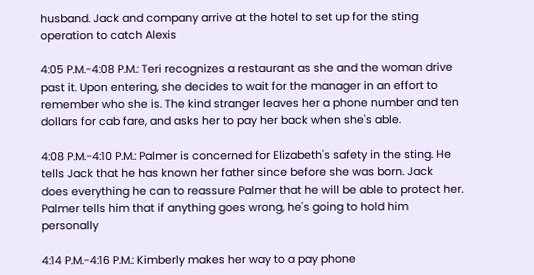husband. Jack and company arrive at the hotel to set up for the sting operation to catch Alexis

4:05 P.M.-4:08 P.M.: Teri recognizes a restaurant as she and the woman drive past it. Upon entering, she decides to wait for the manager in an effort to
remember who she is. The kind stranger leaves her a phone number and ten dollars for cab fare, and asks her to pay her back when she's able.

4:08 P.M.-4:10 P.M.: Palmer is concerned for Elizabeth's safety in the sting. He tells Jack that he has known her father since before she was born. Jack
does everything he can to reassure Palmer that he will be able to protect her. Palmer tells him that if anything goes wrong, he's going to hold him personally

4:14 P.M.-4:16 P.M.: Kimberly makes her way to a pay phone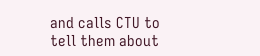and calls CTU to tell them about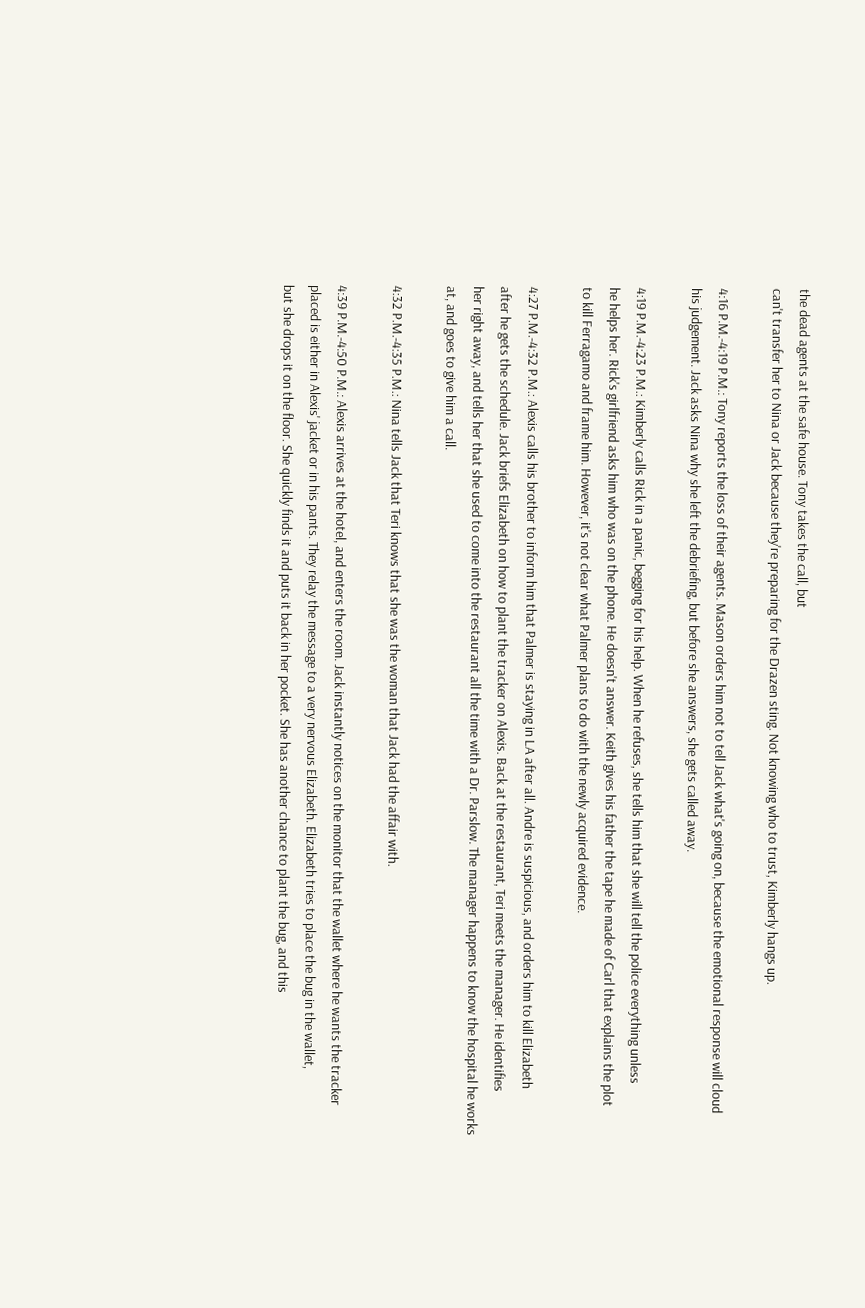the dead agents at the safe house. Tony takes the call, but
can't transfer her to Nina or Jack because they're preparing for the Drazen sting. Not knowing who to trust, Kimberly hangs up.

4:16 P.M.-4:19 P.M.: Tony reports the loss of their agents. Mason orders him not to tell Jack what's going on, because the emotional response will cloud
his judgement. Jack asks Nina why she left the debriefing, but before she answers, she gets called away.

4:19 P.M.-4:23 P.M.: Kimberly calls Rick in a panic, begging for his help. When he refuses, she tells him that she will tell the police everything unless
he helps her. Rick's girlfriend asks him who was on the phone. He doesn't answer. Keith gives his father the tape he made of Carl that explains the plot
to kill Ferragamo and frame him. However, it's not clear what Palmer plans to do with the newly acquired evidence.

4:27 P.M.-4:32 P.M.: Alexis calls his brother to inform him that Palmer is staying in LA after all. Andre is suspicious, and orders him to kill Elizabeth
after he gets the schedule. Jack briefs Elizabeth on how to plant the tracker on Alexis. Back at the restaurant, Teri meets the manager. He identifies
her right away, and tells her that she used to come into the restaurant all the time with a Dr. Parslow. The manager happens to know the hospital he works
at, and goes to give him a call.

4:32 P.M.-4:35 P.M.: Nina tells Jack that Teri knows that she was the woman that Jack had the affair with.

4:39 P.M.-4:50 P.M.: Alexis arrives at the hotel, and enters the room. Jack instantly notices on the monitor that the wallet where he wants the tracker
placed is either in Alexis' jacket or in his pants. They relay the message to a very nervous Elizabeth. Elizabeth tries to place the bug in the wallet,
but she drops it on the floor. She quickly finds it and puts it back in her pocket. She has another chance to plant the bug, and this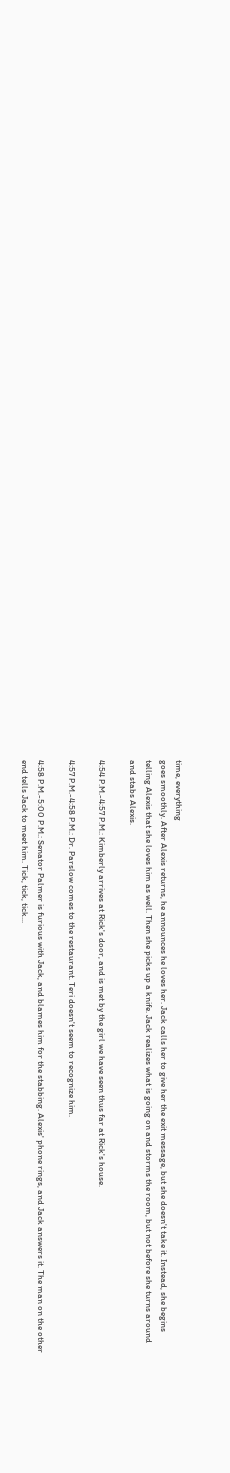time, everything
goes smoothly. After Alexis returns, he announces he loves her. Jack calls her to give her the exit message, but she doesn't take it. Instead, she begins
telling Alexis that she loves him as well. Then she picks up a knife. Jack realizes what is going on and storms the room, but not before she turns around
and stabs Alexis.

4:54 P.M.-4:57 P.M.: Kimberly arrives at Rick's door, and is met by the girl we have seen thus far at Rick's house.

4:57 P.M.-4:58 P.M.: Dr. Parslow comes to the restaurant. Teri doesn't seem to recognize him.

4:58 P.M.-5:00 P.M.: Senator Palmer is furious with Jack, and blames him for the stabbing. Alexis' phone rings, and Jack answers it. The man on the other
end tells Jack to meet him. Tick, tick, tick...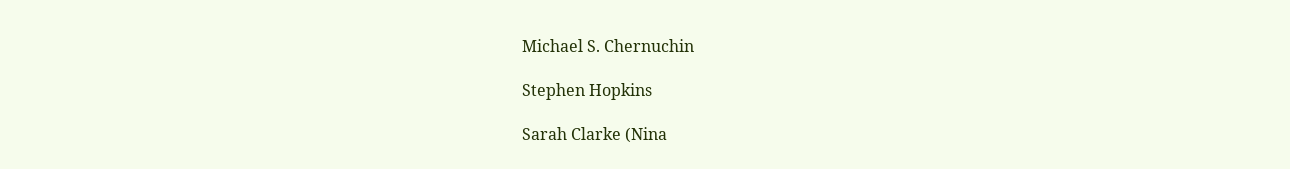Michael S. Chernuchin

Stephen Hopkins

Sarah Clarke (Nina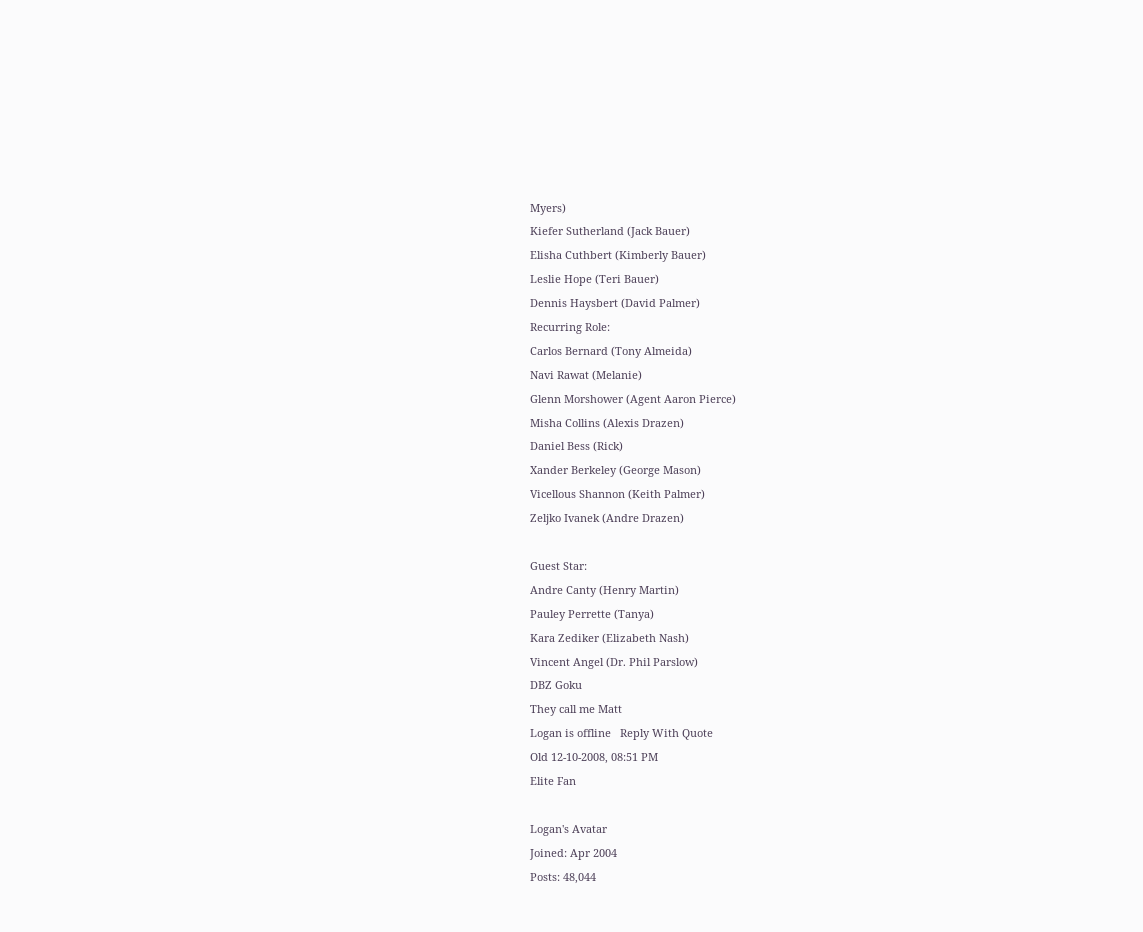Myers)
Kiefer Sutherland (Jack Bauer)
Elisha Cuthbert (Kimberly Bauer)
Leslie Hope (Teri Bauer)
Dennis Haysbert (David Palmer)
Recurring Role:
Carlos Bernard (Tony Almeida)
Navi Rawat (Melanie)
Glenn Morshower (Agent Aaron Pierce)
Misha Collins (Alexis Drazen)
Daniel Bess (Rick)
Xander Berkeley (George Mason)
Vicellous Shannon (Keith Palmer)
Zeljko Ivanek (Andre Drazen)

Guest Star:
Andre Canty (Henry Martin)
Pauley Perrette (Tanya)
Kara Zediker (Elizabeth Nash)
Vincent Angel (Dr. Phil Parslow)
DBZ Goku
They call me Matt
Logan is offline   Reply With Quote
Old 12-10-2008, 08:51 PM
Elite Fan

Logan's Avatar
Joined: Apr 2004
Posts: 48,044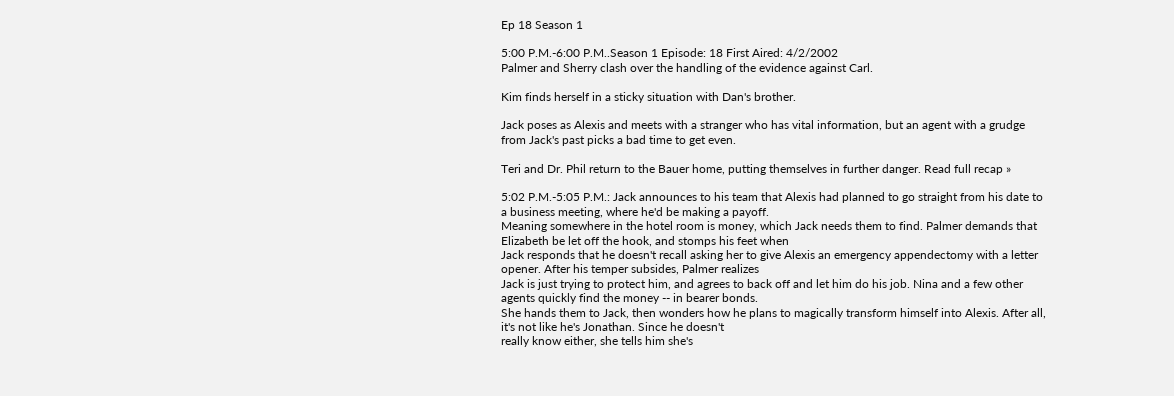Ep 18 Season 1

5:00 P.M.-6:00 P.M..Season 1 Episode: 18 First Aired: 4/2/2002
Palmer and Sherry clash over the handling of the evidence against Carl.

Kim finds herself in a sticky situation with Dan's brother.

Jack poses as Alexis and meets with a stranger who has vital information, but an agent with a grudge from Jack's past picks a bad time to get even.

Teri and Dr. Phil return to the Bauer home, putting themselves in further danger. Read full recap »

5:02 P.M.-5:05 P.M.: Jack announces to his team that Alexis had planned to go straight from his date to a business meeting, where he'd be making a payoff.
Meaning somewhere in the hotel room is money, which Jack needs them to find. Palmer demands that Elizabeth be let off the hook, and stomps his feet when
Jack responds that he doesn't recall asking her to give Alexis an emergency appendectomy with a letter opener. After his temper subsides, Palmer realizes
Jack is just trying to protect him, and agrees to back off and let him do his job. Nina and a few other agents quickly find the money -- in bearer bonds.
She hands them to Jack, then wonders how he plans to magically transform himself into Alexis. After all, it's not like he's Jonathan. Since he doesn't
really know either, she tells him she's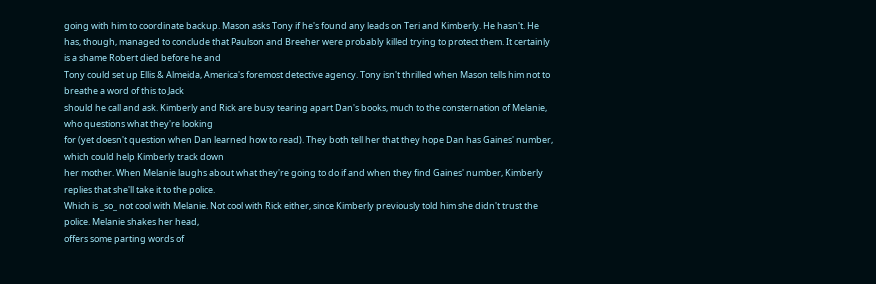going with him to coordinate backup. Mason asks Tony if he's found any leads on Teri and Kimberly. He hasn't. He
has, though, managed to conclude that Paulson and Breeher were probably killed trying to protect them. It certainly is a shame Robert died before he and
Tony could set up Ellis & Almeida, America's foremost detective agency. Tony isn't thrilled when Mason tells him not to breathe a word of this to Jack
should he call and ask. Kimberly and Rick are busy tearing apart Dan's books, much to the consternation of Melanie, who questions what they're looking
for (yet doesn't question when Dan learned how to read). They both tell her that they hope Dan has Gaines' number, which could help Kimberly track down
her mother. When Melanie laughs about what they're going to do if and when they find Gaines' number, Kimberly replies that she'll take it to the police.
Which is _so_ not cool with Melanie. Not cool with Rick either, since Kimberly previously told him she didn't trust the police. Melanie shakes her head,
offers some parting words of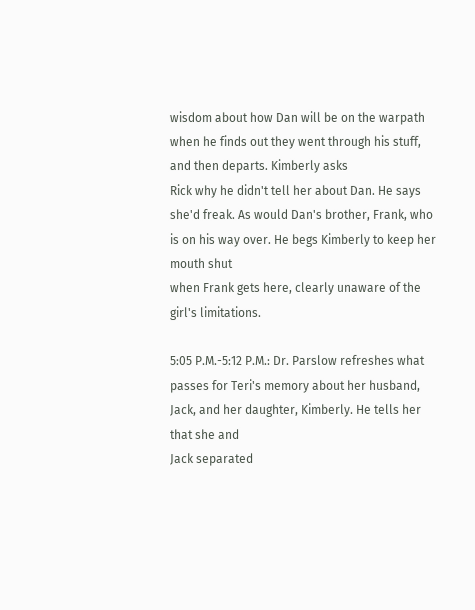wisdom about how Dan will be on the warpath when he finds out they went through his stuff, and then departs. Kimberly asks
Rick why he didn't tell her about Dan. He says she'd freak. As would Dan's brother, Frank, who is on his way over. He begs Kimberly to keep her mouth shut
when Frank gets here, clearly unaware of the girl's limitations.

5:05 P.M.-5:12 P.M.: Dr. Parslow refreshes what passes for Teri's memory about her husband, Jack, and her daughter, Kimberly. He tells her that she and
Jack separated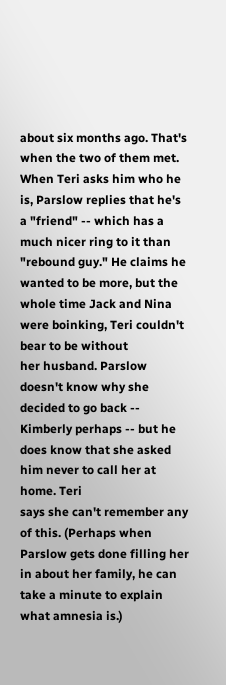about six months ago. That's when the two of them met. When Teri asks him who he is, Parslow replies that he's a "friend" -- which has a
much nicer ring to it than "rebound guy." He claims he wanted to be more, but the whole time Jack and Nina were boinking, Teri couldn't bear to be without
her husband. Parslow doesn't know why she decided to go back -- Kimberly perhaps -- but he does know that she asked him never to call her at home. Teri
says she can't remember any of this. (Perhaps when Parslow gets done filling her in about her family, he can take a minute to explain what amnesia is.)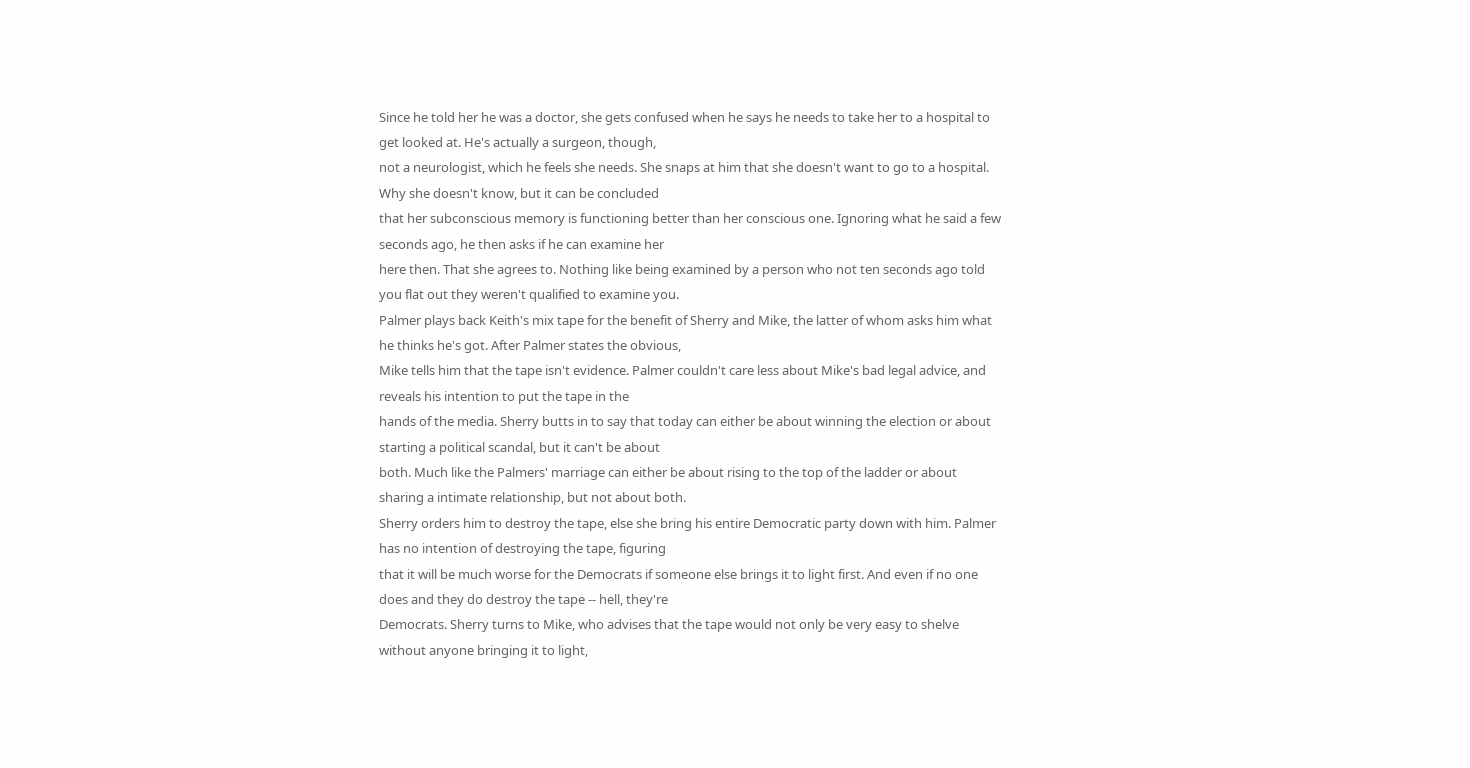Since he told her he was a doctor, she gets confused when he says he needs to take her to a hospital to get looked at. He's actually a surgeon, though,
not a neurologist, which he feels she needs. She snaps at him that she doesn't want to go to a hospital. Why she doesn't know, but it can be concluded
that her subconscious memory is functioning better than her conscious one. Ignoring what he said a few seconds ago, he then asks if he can examine her
here then. That she agrees to. Nothing like being examined by a person who not ten seconds ago told you flat out they weren't qualified to examine you.
Palmer plays back Keith's mix tape for the benefit of Sherry and Mike, the latter of whom asks him what he thinks he's got. After Palmer states the obvious,
Mike tells him that the tape isn't evidence. Palmer couldn't care less about Mike's bad legal advice, and reveals his intention to put the tape in the
hands of the media. Sherry butts in to say that today can either be about winning the election or about starting a political scandal, but it can't be about
both. Much like the Palmers' marriage can either be about rising to the top of the ladder or about sharing a intimate relationship, but not about both.
Sherry orders him to destroy the tape, else she bring his entire Democratic party down with him. Palmer has no intention of destroying the tape, figuring
that it will be much worse for the Democrats if someone else brings it to light first. And even if no one does and they do destroy the tape -- hell, they're
Democrats. Sherry turns to Mike, who advises that the tape would not only be very easy to shelve without anyone bringing it to light,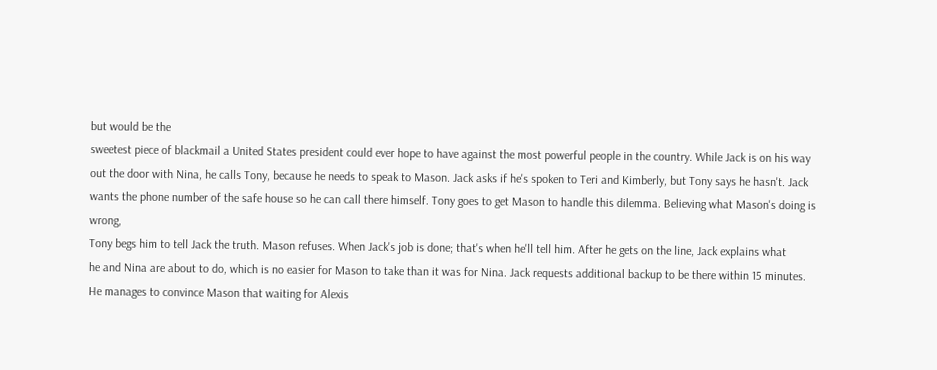but would be the
sweetest piece of blackmail a United States president could ever hope to have against the most powerful people in the country. While Jack is on his way
out the door with Nina, he calls Tony, because he needs to speak to Mason. Jack asks if he's spoken to Teri and Kimberly, but Tony says he hasn't. Jack
wants the phone number of the safe house so he can call there himself. Tony goes to get Mason to handle this dilemma. Believing what Mason's doing is wrong,
Tony begs him to tell Jack the truth. Mason refuses. When Jack's job is done; that's when he'll tell him. After he gets on the line, Jack explains what
he and Nina are about to do, which is no easier for Mason to take than it was for Nina. Jack requests additional backup to be there within 15 minutes.
He manages to convince Mason that waiting for Alexis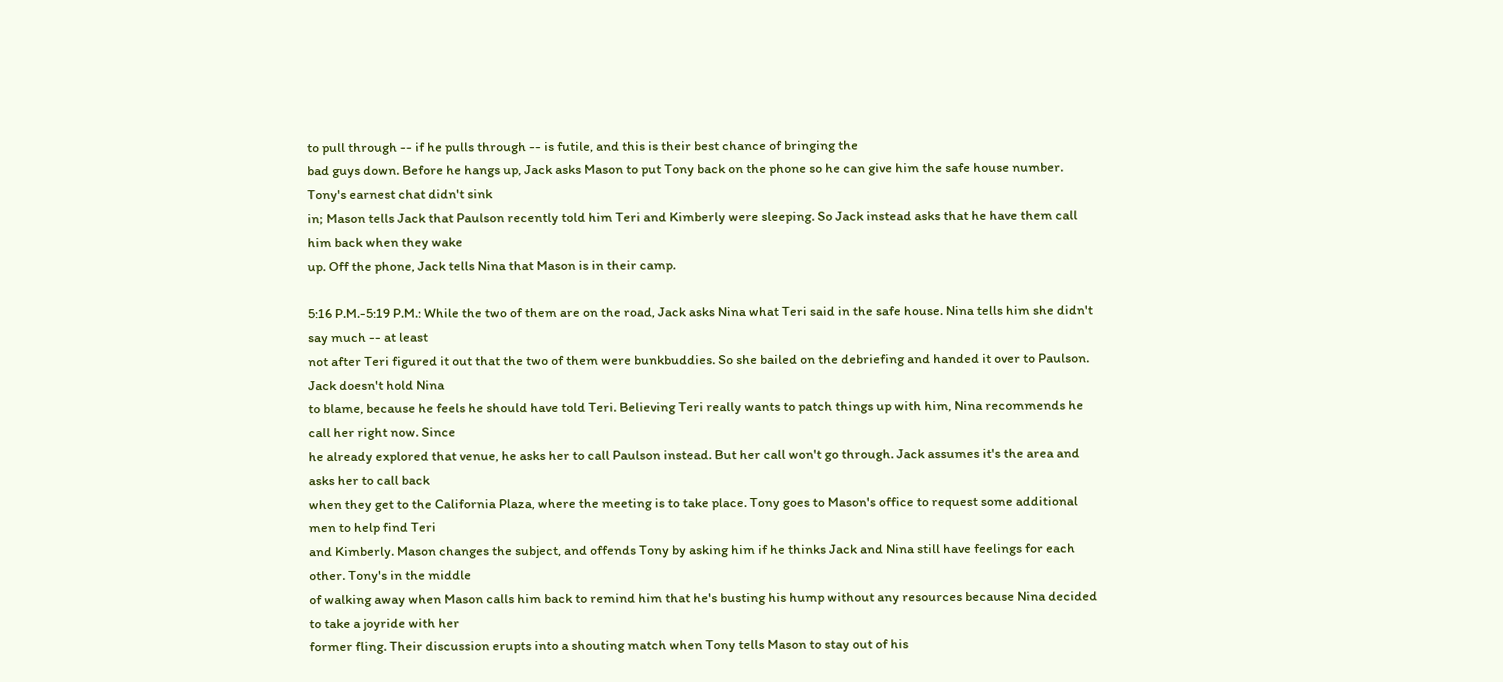to pull through -- if he pulls through -- is futile, and this is their best chance of bringing the
bad guys down. Before he hangs up, Jack asks Mason to put Tony back on the phone so he can give him the safe house number. Tony's earnest chat didn't sink
in; Mason tells Jack that Paulson recently told him Teri and Kimberly were sleeping. So Jack instead asks that he have them call him back when they wake
up. Off the phone, Jack tells Nina that Mason is in their camp.

5:16 P.M.-5:19 P.M.: While the two of them are on the road, Jack asks Nina what Teri said in the safe house. Nina tells him she didn't say much -- at least
not after Teri figured it out that the two of them were bunkbuddies. So she bailed on the debriefing and handed it over to Paulson. Jack doesn't hold Nina
to blame, because he feels he should have told Teri. Believing Teri really wants to patch things up with him, Nina recommends he call her right now. Since
he already explored that venue, he asks her to call Paulson instead. But her call won't go through. Jack assumes it's the area and asks her to call back
when they get to the California Plaza, where the meeting is to take place. Tony goes to Mason's office to request some additional men to help find Teri
and Kimberly. Mason changes the subject, and offends Tony by asking him if he thinks Jack and Nina still have feelings for each other. Tony's in the middle
of walking away when Mason calls him back to remind him that he's busting his hump without any resources because Nina decided to take a joyride with her
former fling. Their discussion erupts into a shouting match when Tony tells Mason to stay out of his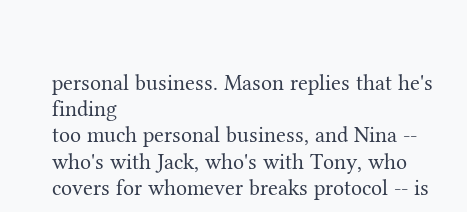personal business. Mason replies that he's finding
too much personal business, and Nina -- who's with Jack, who's with Tony, who covers for whomever breaks protocol -- is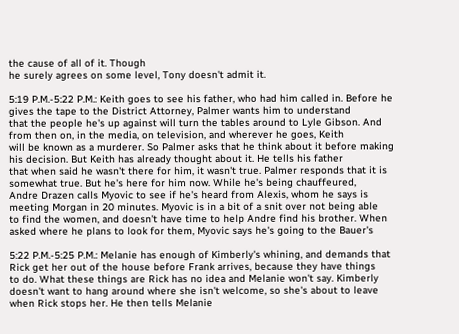the cause of all of it. Though
he surely agrees on some level, Tony doesn't admit it.

5:19 P.M.-5:22 P.M.: Keith goes to see his father, who had him called in. Before he gives the tape to the District Attorney, Palmer wants him to understand
that the people he's up against will turn the tables around to Lyle Gibson. And from then on, in the media, on television, and wherever he goes, Keith
will be known as a murderer. So Palmer asks that he think about it before making his decision. But Keith has already thought about it. He tells his father
that when said he wasn't there for him, it wasn't true. Palmer responds that it is somewhat true. But he's here for him now. While he's being chauffeured,
Andre Drazen calls Myovic to see if he's heard from Alexis, whom he says is meeting Morgan in 20 minutes. Myovic is in a bit of a snit over not being able
to find the women, and doesn't have time to help Andre find his brother. When asked where he plans to look for them, Myovic says he's going to the Bauer's

5:22 P.M.-5:25 P.M.: Melanie has enough of Kimberly's whining, and demands that Rick get her out of the house before Frank arrives, because they have things
to do. What these things are Rick has no idea and Melanie won't say. Kimberly doesn't want to hang around where she isn't welcome, so she's about to leave
when Rick stops her. He then tells Melanie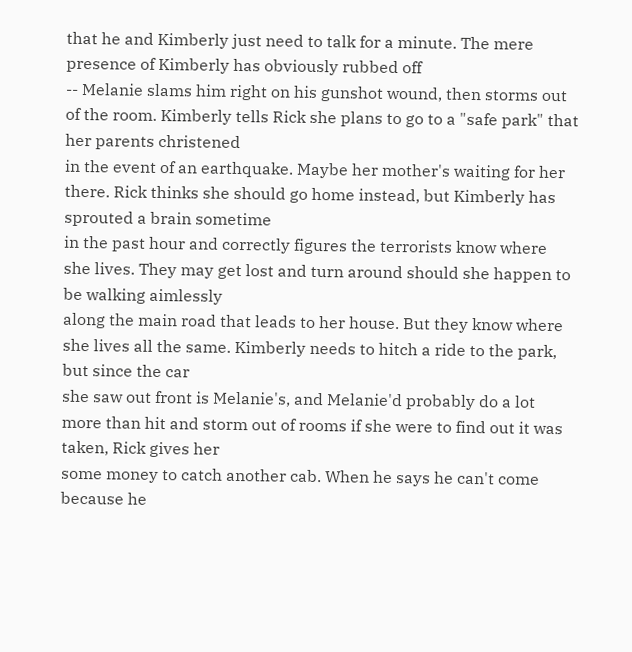that he and Kimberly just need to talk for a minute. The mere presence of Kimberly has obviously rubbed off
-- Melanie slams him right on his gunshot wound, then storms out of the room. Kimberly tells Rick she plans to go to a "safe park" that her parents christened
in the event of an earthquake. Maybe her mother's waiting for her there. Rick thinks she should go home instead, but Kimberly has sprouted a brain sometime
in the past hour and correctly figures the terrorists know where she lives. They may get lost and turn around should she happen to be walking aimlessly
along the main road that leads to her house. But they know where she lives all the same. Kimberly needs to hitch a ride to the park, but since the car
she saw out front is Melanie's, and Melanie'd probably do a lot more than hit and storm out of rooms if she were to find out it was taken, Rick gives her
some money to catch another cab. When he says he can't come because he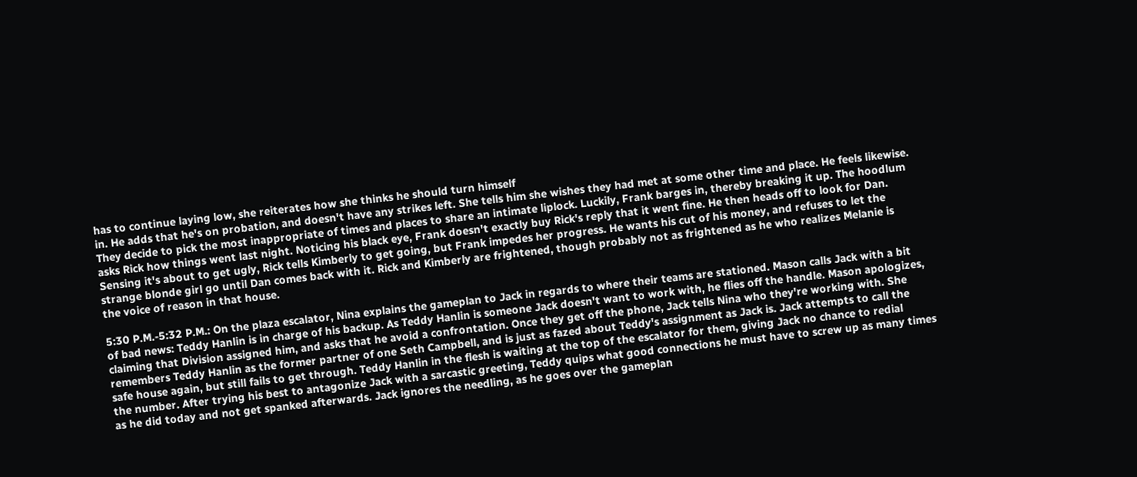has to continue laying low, she reiterates how she thinks he should turn himself
in. He adds that he's on probation, and doesn't have any strikes left. She tells him she wishes they had met at some other time and place. He feels likewise.
They decide to pick the most inappropriate of times and places to share an intimate liplock. Luckily, Frank barges in, thereby breaking it up. The hoodlum
asks Rick how things went last night. Noticing his black eye, Frank doesn't exactly buy Rick's reply that it went fine. He then heads off to look for Dan.
Sensing it's about to get ugly, Rick tells Kimberly to get going, but Frank impedes her progress. He wants his cut of his money, and refuses to let the
strange blonde girl go until Dan comes back with it. Rick and Kimberly are frightened, though probably not as frightened as he who realizes Melanie is
the voice of reason in that house.

5:30 P.M.-5:32 P.M.: On the plaza escalator, Nina explains the gameplan to Jack in regards to where their teams are stationed. Mason calls Jack with a bit
of bad news: Teddy Hanlin is in charge of his backup. As Teddy Hanlin is someone Jack doesn't want to work with, he flies off the handle. Mason apologizes,
claiming that Division assigned him, and asks that he avoid a confrontation. Once they get off the phone, Jack tells Nina who they're working with. She
remembers Teddy Hanlin as the former partner of one Seth Campbell, and is just as fazed about Teddy's assignment as Jack is. Jack attempts to call the
safe house again, but still fails to get through. Teddy Hanlin in the flesh is waiting at the top of the escalator for them, giving Jack no chance to redial
the number. After trying his best to antagonize Jack with a sarcastic greeting, Teddy quips what good connections he must have to screw up as many times
as he did today and not get spanked afterwards. Jack ignores the needling, as he goes over the gameplan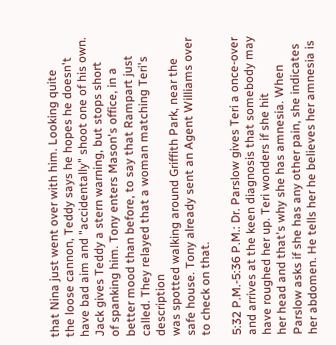that Nina just went over with him. Looking quite
the loose cannon, Teddy says he hopes he doesn't have bad aim and "accidentally" shoot one of his own. Jack gives Teddy a stern warning, but stops short
of spanking him. Tony enters Mason's office, in a better mood than before, to say that Rampart just called. They relayed that a woman matching Teri's description
was spotted walking around Griffith Park, near the safe house. Tony already sent an Agent Williams over to check on that.

5:32 P.M.-5:36 P.M.: Dr. Parslow gives Teri a once-over and arrives at the keen diagnosis that somebody may have roughed her up. Teri wonders if she hit
her head and that's why she has amnesia. When Parslow asks if she has any other pain, she indicates her abdomen. He tells her he believes her amnesia is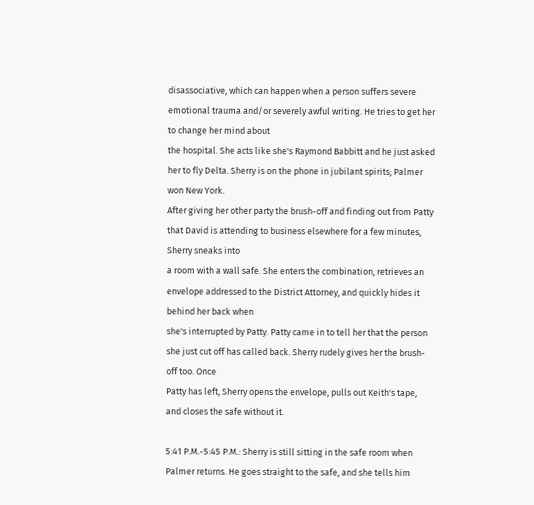disassociative, which can happen when a person suffers severe emotional trauma and/or severely awful writing. He tries to get her to change her mind about
the hospital. She acts like she's Raymond Babbitt and he just asked her to fly Delta. Sherry is on the phone in jubilant spirits; Palmer won New York.
After giving her other party the brush-off and finding out from Patty that David is attending to business elsewhere for a few minutes, Sherry sneaks into
a room with a wall safe. She enters the combination, retrieves an envelope addressed to the District Attorney, and quickly hides it behind her back when
she's interrupted by Patty. Patty came in to tell her that the person she just cut off has called back. Sherry rudely gives her the brush-off too. Once
Patty has left, Sherry opens the envelope, pulls out Keith's tape, and closes the safe without it.

5:41 P.M.-5:45 P.M.: Sherry is still sitting in the safe room when Palmer returns. He goes straight to the safe, and she tells him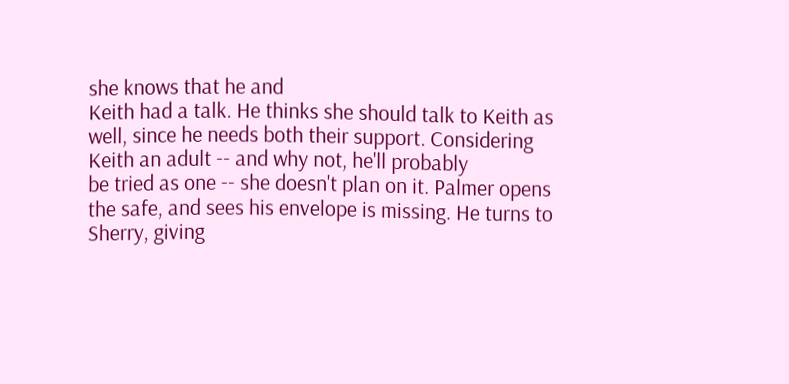she knows that he and
Keith had a talk. He thinks she should talk to Keith as well, since he needs both their support. Considering Keith an adult -- and why not, he'll probably
be tried as one -- she doesn't plan on it. Palmer opens the safe, and sees his envelope is missing. He turns to Sherry, giving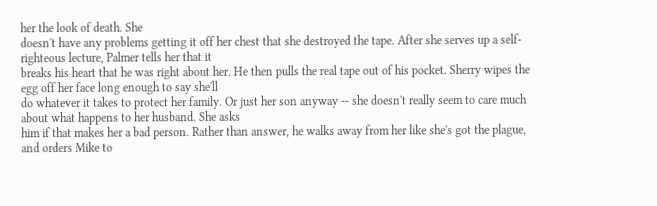her the look of death. She
doesn't have any problems getting it off her chest that she destroyed the tape. After she serves up a self-righteous lecture, Palmer tells her that it
breaks his heart that he was right about her. He then pulls the real tape out of his pocket. Sherry wipes the egg off her face long enough to say she'll
do whatever it takes to protect her family. Or just her son anyway -- she doesn't really seem to care much about what happens to her husband. She asks
him if that makes her a bad person. Rather than answer, he walks away from her like she's got the plague, and orders Mike to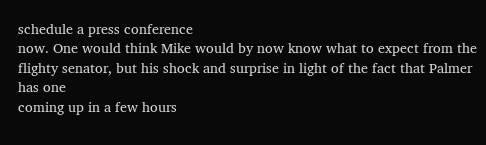schedule a press conference
now. One would think Mike would by now know what to expect from the flighty senator, but his shock and surprise in light of the fact that Palmer has one
coming up in a few hours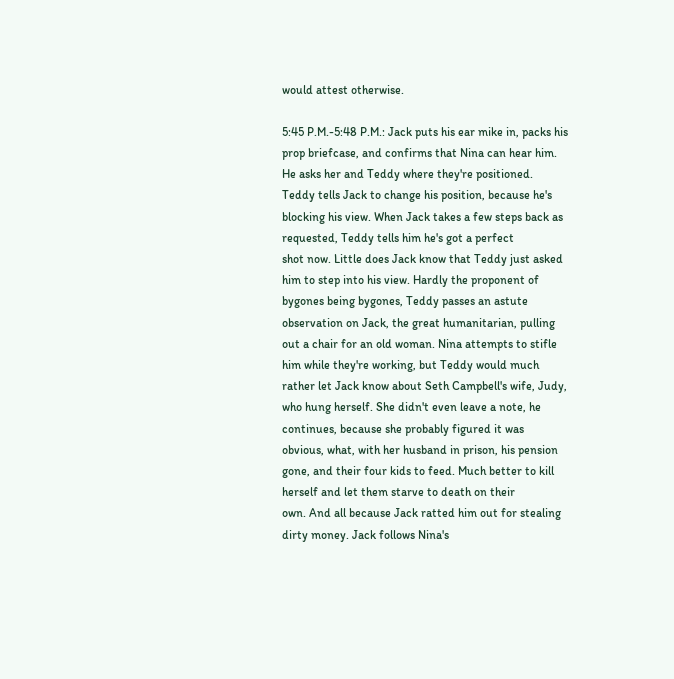would attest otherwise.

5:45 P.M.-5:48 P.M.: Jack puts his ear mike in, packs his prop briefcase, and confirms that Nina can hear him. He asks her and Teddy where they're positioned.
Teddy tells Jack to change his position, because he's blocking his view. When Jack takes a few steps back as requested, Teddy tells him he's got a perfect
shot now. Little does Jack know that Teddy just asked him to step into his view. Hardly the proponent of bygones being bygones, Teddy passes an astute
observation on Jack, the great humanitarian, pulling out a chair for an old woman. Nina attempts to stifle him while they're working, but Teddy would much
rather let Jack know about Seth Campbell's wife, Judy, who hung herself. She didn't even leave a note, he continues, because she probably figured it was
obvious, what, with her husband in prison, his pension gone, and their four kids to feed. Much better to kill herself and let them starve to death on their
own. And all because Jack ratted him out for stealing dirty money. Jack follows Nina's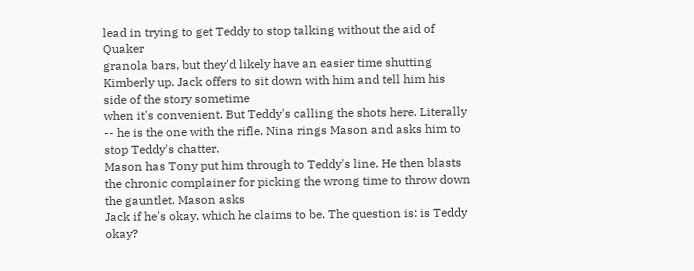lead in trying to get Teddy to stop talking without the aid of Quaker
granola bars, but they'd likely have an easier time shutting Kimberly up. Jack offers to sit down with him and tell him his side of the story sometime
when it's convenient. But Teddy's calling the shots here. Literally -- he is the one with the rifle. Nina rings Mason and asks him to stop Teddy's chatter.
Mason has Tony put him through to Teddy's line. He then blasts the chronic complainer for picking the wrong time to throw down the gauntlet. Mason asks
Jack if he's okay, which he claims to be. The question is: is Teddy okay?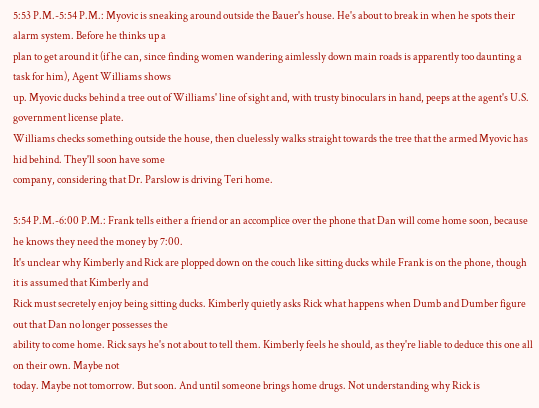5:53 P.M.-5:54 P.M.: Myovic is sneaking around outside the Bauer's house. He's about to break in when he spots their alarm system. Before he thinks up a
plan to get around it (if he can, since finding women wandering aimlessly down main roads is apparently too daunting a task for him), Agent Williams shows
up. Myovic ducks behind a tree out of Williams' line of sight and, with trusty binoculars in hand, peeps at the agent's U.S. government license plate.
Williams checks something outside the house, then cluelessly walks straight towards the tree that the armed Myovic has hid behind. They'll soon have some
company, considering that Dr. Parslow is driving Teri home.

5:54 P.M.-6:00 P.M.: Frank tells either a friend or an accomplice over the phone that Dan will come home soon, because he knows they need the money by 7:00.
It's unclear why Kimberly and Rick are plopped down on the couch like sitting ducks while Frank is on the phone, though it is assumed that Kimberly and
Rick must secretely enjoy being sitting ducks. Kimberly quietly asks Rick what happens when Dumb and Dumber figure out that Dan no longer possesses the
ability to come home. Rick says he's not about to tell them. Kimberly feels he should, as they're liable to deduce this one all on their own. Maybe not
today. Maybe not tomorrow. But soon. And until someone brings home drugs. Not understanding why Rick is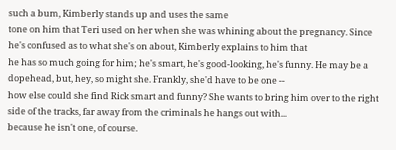such a bum, Kimberly stands up and uses the same
tone on him that Teri used on her when she was whining about the pregnancy. Since he's confused as to what she's on about, Kimberly explains to him that
he has so much going for him; he's smart, he's good-looking, he's funny. He may be a dopehead, but, hey, so might she. Frankly, she'd have to be one --
how else could she find Rick smart and funny? She wants to bring him over to the right side of the tracks, far away from the criminals he hangs out with...
because he isn't one, of course.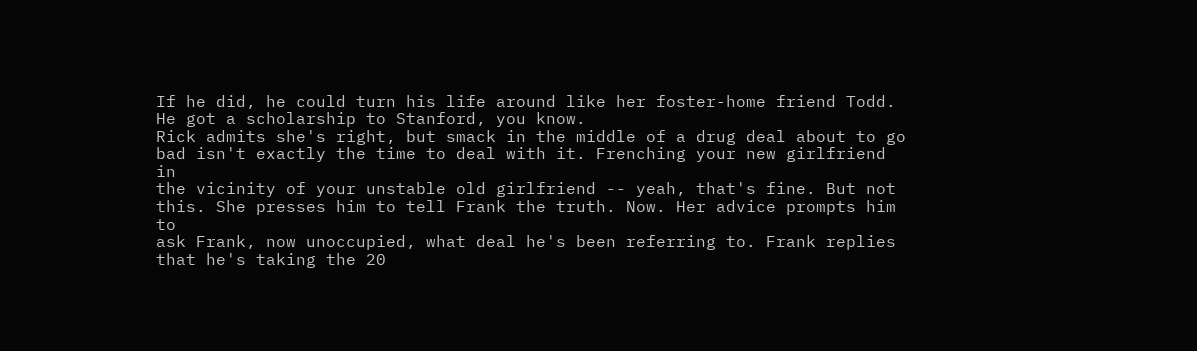If he did, he could turn his life around like her foster-home friend Todd. He got a scholarship to Stanford, you know.
Rick admits she's right, but smack in the middle of a drug deal about to go bad isn't exactly the time to deal with it. Frenching your new girlfriend in
the vicinity of your unstable old girlfriend -- yeah, that's fine. But not this. She presses him to tell Frank the truth. Now. Her advice prompts him to
ask Frank, now unoccupied, what deal he's been referring to. Frank replies that he's taking the 20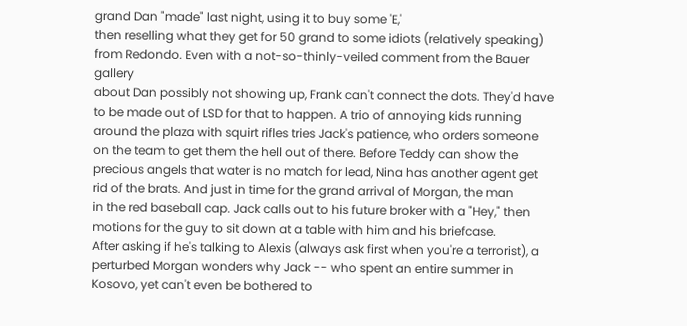grand Dan "made" last night, using it to buy some 'E,'
then reselling what they get for 50 grand to some idiots (relatively speaking) from Redondo. Even with a not-so-thinly-veiled comment from the Bauer gallery
about Dan possibly not showing up, Frank can't connect the dots. They'd have to be made out of LSD for that to happen. A trio of annoying kids running
around the plaza with squirt rifles tries Jack's patience, who orders someone on the team to get them the hell out of there. Before Teddy can show the
precious angels that water is no match for lead, Nina has another agent get rid of the brats. And just in time for the grand arrival of Morgan, the man
in the red baseball cap. Jack calls out to his future broker with a "Hey," then motions for the guy to sit down at a table with him and his briefcase.
After asking if he's talking to Alexis (always ask first when you're a terrorist), a perturbed Morgan wonders why Jack -- who spent an entire summer in
Kosovo, yet can't even be bothered to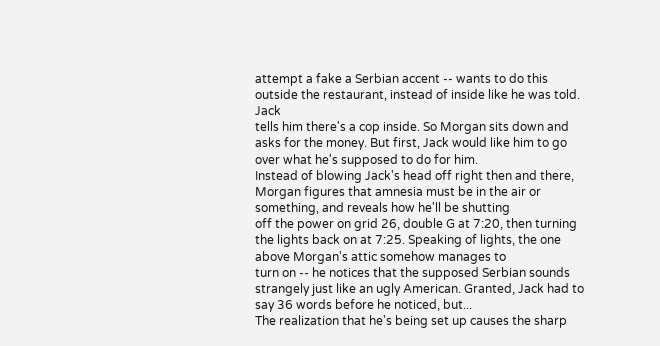attempt a fake a Serbian accent -- wants to do this outside the restaurant, instead of inside like he was told. Jack
tells him there's a cop inside. So Morgan sits down and asks for the money. But first, Jack would like him to go over what he's supposed to do for him.
Instead of blowing Jack's head off right then and there, Morgan figures that amnesia must be in the air or something, and reveals how he'll be shutting
off the power on grid 26, double G at 7:20, then turning the lights back on at 7:25. Speaking of lights, the one above Morgan's attic somehow manages to
turn on -- he notices that the supposed Serbian sounds strangely just like an ugly American. Granted, Jack had to say 36 words before he noticed, but...
The realization that he's being set up causes the sharp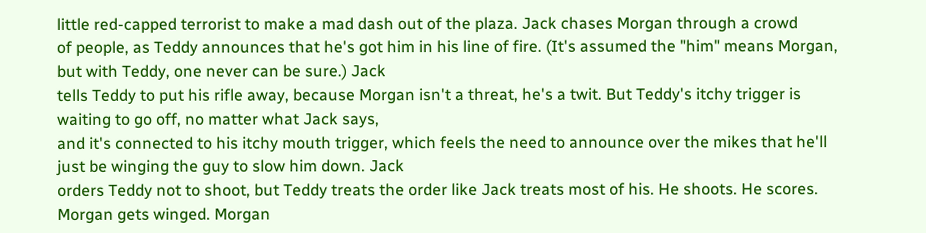little red-capped terrorist to make a mad dash out of the plaza. Jack chases Morgan through a crowd
of people, as Teddy announces that he's got him in his line of fire. (It's assumed the "him" means Morgan, but with Teddy, one never can be sure.) Jack
tells Teddy to put his rifle away, because Morgan isn't a threat, he's a twit. But Teddy's itchy trigger is waiting to go off, no matter what Jack says,
and it's connected to his itchy mouth trigger, which feels the need to announce over the mikes that he'll just be winging the guy to slow him down. Jack
orders Teddy not to shoot, but Teddy treats the order like Jack treats most of his. He shoots. He scores. Morgan gets winged. Morgan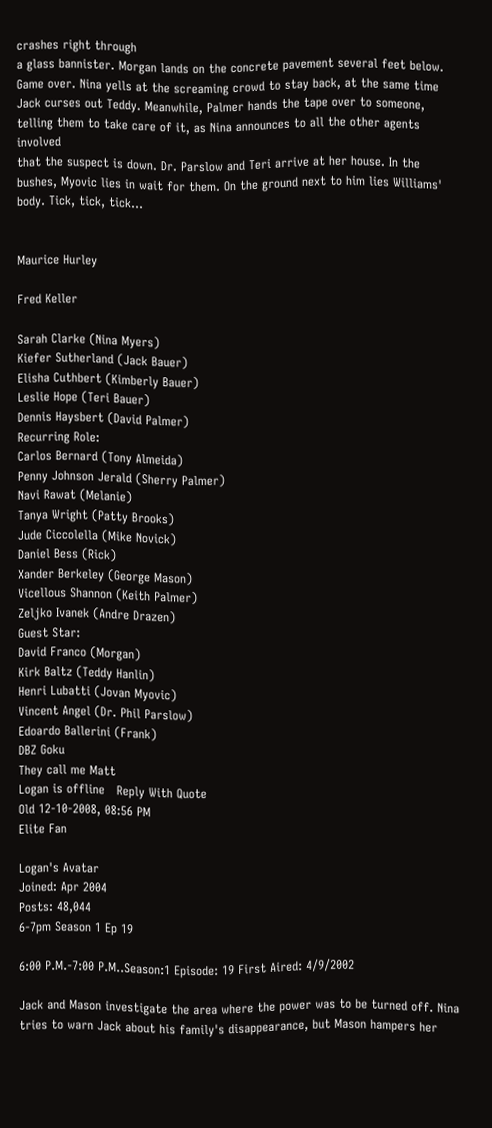crashes right through
a glass bannister. Morgan lands on the concrete pavement several feet below. Game over. Nina yells at the screaming crowd to stay back, at the same time
Jack curses out Teddy. Meanwhile, Palmer hands the tape over to someone, telling them to take care of it, as Nina announces to all the other agents involved
that the suspect is down. Dr. Parslow and Teri arrive at her house. In the bushes, Myovic lies in wait for them. On the ground next to him lies Williams'
body. Tick, tick, tick...


Maurice Hurley

Fred Keller

Sarah Clarke (Nina Myers)
Kiefer Sutherland (Jack Bauer)
Elisha Cuthbert (Kimberly Bauer)
Leslie Hope (Teri Bauer)
Dennis Haysbert (David Palmer)
Recurring Role:
Carlos Bernard (Tony Almeida)
Penny Johnson Jerald (Sherry Palmer)
Navi Rawat (Melanie)
Tanya Wright (Patty Brooks)
Jude Ciccolella (Mike Novick)
Daniel Bess (Rick)
Xander Berkeley (George Mason)
Vicellous Shannon (Keith Palmer)
Zeljko Ivanek (Andre Drazen)
Guest Star:
David Franco (Morgan)
Kirk Baltz (Teddy Hanlin)
Henri Lubatti (Jovan Myovic)
Vincent Angel (Dr. Phil Parslow)
Edoardo Ballerini (Frank)
DBZ Goku
They call me Matt
Logan is offline   Reply With Quote
Old 12-10-2008, 08:56 PM
Elite Fan

Logan's Avatar
Joined: Apr 2004
Posts: 48,044
6-7pm Season 1 Ep 19

6:00 P.M.-7:00 P.M..Season:1 Episode: 19 First Aired: 4/9/2002

Jack and Mason investigate the area where the power was to be turned off. Nina tries to warn Jack about his family's disappearance, but Mason hampers her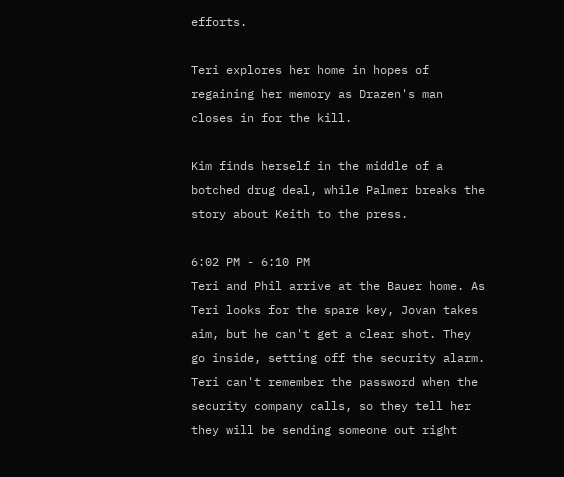efforts.

Teri explores her home in hopes of regaining her memory as Drazen's man closes in for the kill.

Kim finds herself in the middle of a botched drug deal, while Palmer breaks the story about Keith to the press.

6:02 PM - 6:10 PM
Teri and Phil arrive at the Bauer home. As Teri looks for the spare key, Jovan takes aim, but he can't get a clear shot. They go inside, setting off the security alarm. Teri can't remember the password when the security company calls, so they tell her they will be sending someone out right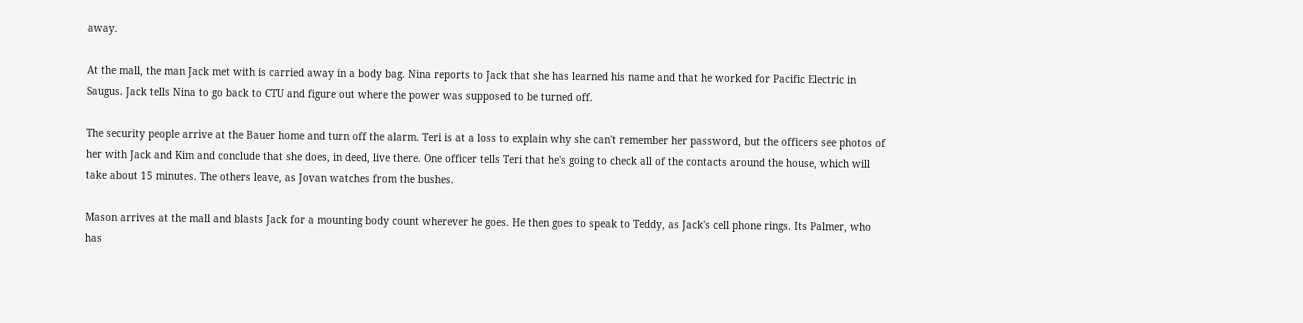away.

At the mall, the man Jack met with is carried away in a body bag. Nina reports to Jack that she has learned his name and that he worked for Pacific Electric in Saugus. Jack tells Nina to go back to CTU and figure out where the power was supposed to be turned off.

The security people arrive at the Bauer home and turn off the alarm. Teri is at a loss to explain why she can't remember her password, but the officers see photos of her with Jack and Kim and conclude that she does, in deed, live there. One officer tells Teri that he's going to check all of the contacts around the house, which will take about 15 minutes. The others leave, as Jovan watches from the bushes.

Mason arrives at the mall and blasts Jack for a mounting body count wherever he goes. He then goes to speak to Teddy, as Jack's cell phone rings. Its Palmer, who has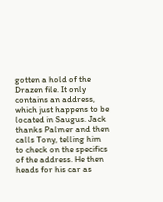gotten a hold of the Drazen file. It only contains an address, which just happens to be located in Saugus. Jack thanks Palmer and then calls Tony, telling him to check on the specifics of the address. He then heads for his car as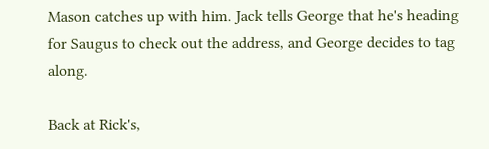Mason catches up with him. Jack tells George that he's heading for Saugus to check out the address, and George decides to tag along.

Back at Rick's,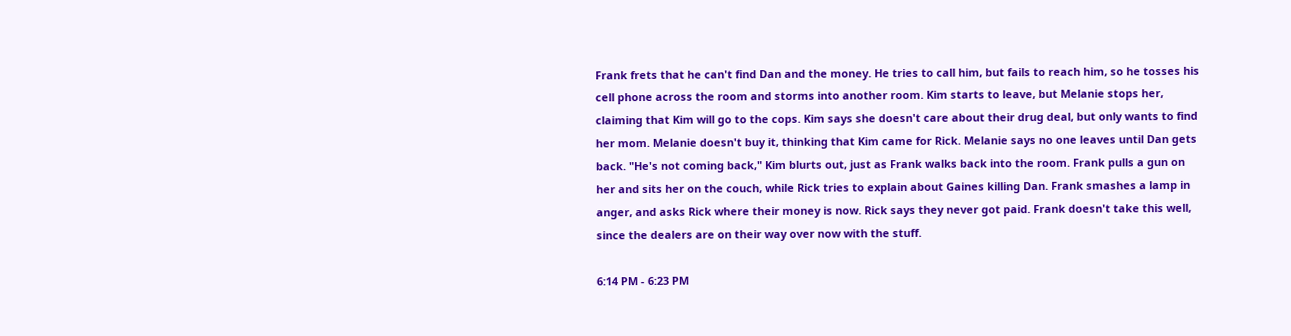Frank frets that he can't find Dan and the money. He tries to call him, but fails to reach him, so he tosses his cell phone across the room and storms into another room. Kim starts to leave, but Melanie stops her, claiming that Kim will go to the cops. Kim says she doesn't care about their drug deal, but only wants to find her mom. Melanie doesn't buy it, thinking that Kim came for Rick. Melanie says no one leaves until Dan gets back. "He's not coming back," Kim blurts out, just as Frank walks back into the room. Frank pulls a gun on her and sits her on the couch, while Rick tries to explain about Gaines killing Dan. Frank smashes a lamp in anger, and asks Rick where their money is now. Rick says they never got paid. Frank doesn't take this well, since the dealers are on their way over now with the stuff.

6:14 PM - 6:23 PM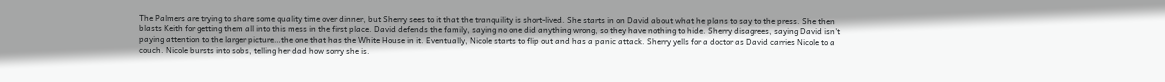The Palmers are trying to share some quality time over dinner, but Sherry sees to it that the tranquility is short-lived. She starts in on David about what he plans to say to the press. She then blasts Keith for getting them all into this mess in the first place. David defends the family, saying no one did anything wrong, so they have nothing to hide. Sherry disagrees, saying David isn't paying attention to the larger picture…the one that has the White House in it. Eventually, Nicole starts to flip out and has a panic attack. Sherry yells for a doctor as David carries Nicole to a couch. Nicole bursts into sobs, telling her dad how sorry she is.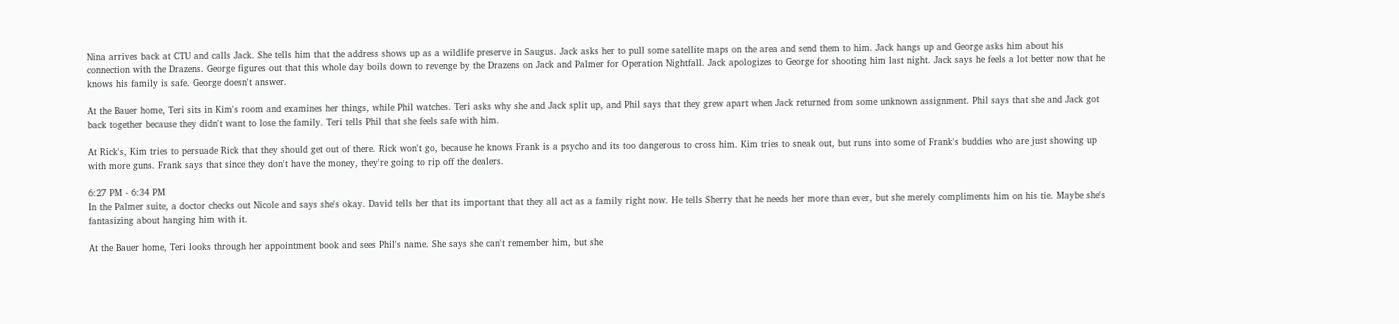Nina arrives back at CTU and calls Jack. She tells him that the address shows up as a wildlife preserve in Saugus. Jack asks her to pull some satellite maps on the area and send them to him. Jack hangs up and George asks him about his connection with the Drazens. George figures out that this whole day boils down to revenge by the Drazens on Jack and Palmer for Operation Nightfall. Jack apologizes to George for shooting him last night. Jack says he feels a lot better now that he knows his family is safe. George doesn't answer.

At the Bauer home, Teri sits in Kim's room and examines her things, while Phil watches. Teri asks why she and Jack split up, and Phil says that they grew apart when Jack returned from some unknown assignment. Phil says that she and Jack got back together because they didn't want to lose the family. Teri tells Phil that she feels safe with him.

At Rick's, Kim tries to persuade Rick that they should get out of there. Rick won't go, because he knows Frank is a psycho and its too dangerous to cross him. Kim tries to sneak out, but runs into some of Frank's buddies who are just showing up with more guns. Frank says that since they don't have the money, they're going to rip off the dealers.

6:27 PM - 6:34 PM
In the Palmer suite, a doctor checks out Nicole and says she's okay. David tells her that its important that they all act as a family right now. He tells Sherry that he needs her more than ever, but she merely compliments him on his tie. Maybe she's fantasizing about hanging him with it.

At the Bauer home, Teri looks through her appointment book and sees Phil's name. She says she can't remember him, but she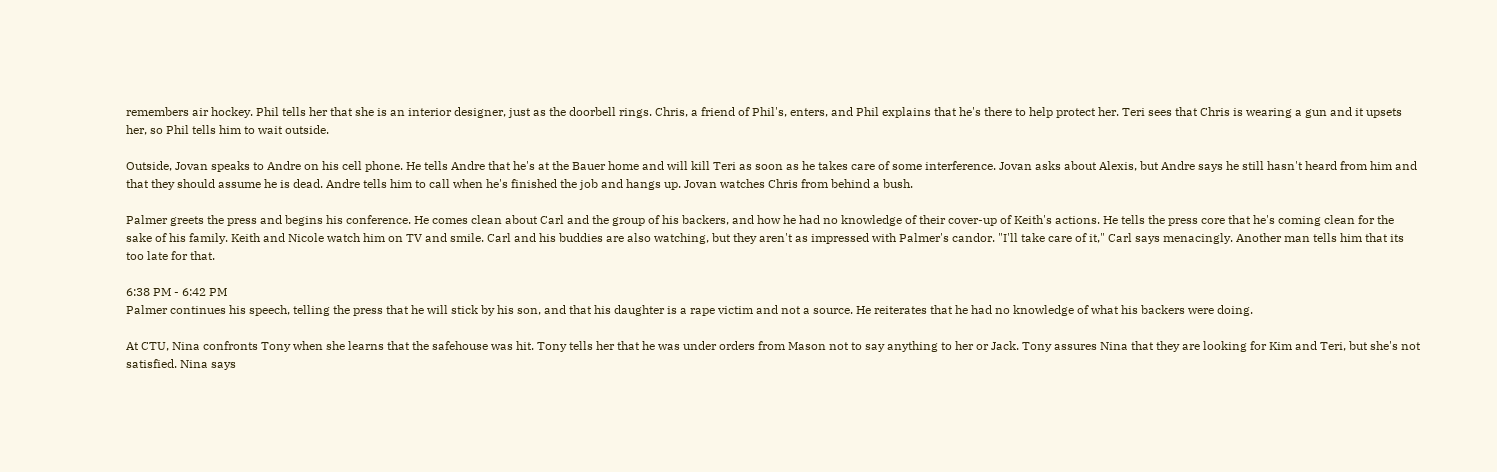remembers air hockey. Phil tells her that she is an interior designer, just as the doorbell rings. Chris, a friend of Phil's, enters, and Phil explains that he's there to help protect her. Teri sees that Chris is wearing a gun and it upsets her, so Phil tells him to wait outside.

Outside, Jovan speaks to Andre on his cell phone. He tells Andre that he's at the Bauer home and will kill Teri as soon as he takes care of some interference. Jovan asks about Alexis, but Andre says he still hasn't heard from him and that they should assume he is dead. Andre tells him to call when he's finished the job and hangs up. Jovan watches Chris from behind a bush.

Palmer greets the press and begins his conference. He comes clean about Carl and the group of his backers, and how he had no knowledge of their cover-up of Keith's actions. He tells the press core that he's coming clean for the sake of his family. Keith and Nicole watch him on TV and smile. Carl and his buddies are also watching, but they aren't as impressed with Palmer's candor. "I'll take care of it," Carl says menacingly. Another man tells him that its too late for that.

6:38 PM - 6:42 PM
Palmer continues his speech, telling the press that he will stick by his son, and that his daughter is a rape victim and not a source. He reiterates that he had no knowledge of what his backers were doing.

At CTU, Nina confronts Tony when she learns that the safehouse was hit. Tony tells her that he was under orders from Mason not to say anything to her or Jack. Tony assures Nina that they are looking for Kim and Teri, but she's not satisfied. Nina says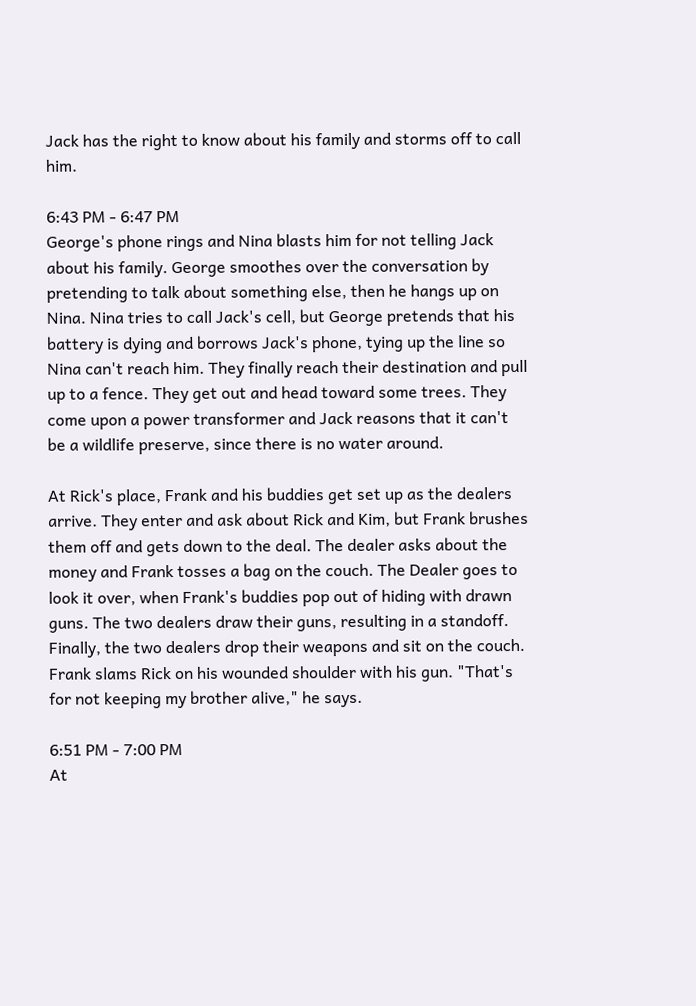Jack has the right to know about his family and storms off to call him.

6:43 PM - 6:47 PM
George's phone rings and Nina blasts him for not telling Jack about his family. George smoothes over the conversation by pretending to talk about something else, then he hangs up on Nina. Nina tries to call Jack's cell, but George pretends that his battery is dying and borrows Jack's phone, tying up the line so Nina can't reach him. They finally reach their destination and pull up to a fence. They get out and head toward some trees. They come upon a power transformer and Jack reasons that it can't be a wildlife preserve, since there is no water around.

At Rick's place, Frank and his buddies get set up as the dealers arrive. They enter and ask about Rick and Kim, but Frank brushes them off and gets down to the deal. The dealer asks about the money and Frank tosses a bag on the couch. The Dealer goes to look it over, when Frank's buddies pop out of hiding with drawn guns. The two dealers draw their guns, resulting in a standoff. Finally, the two dealers drop their weapons and sit on the couch. Frank slams Rick on his wounded shoulder with his gun. "That's for not keeping my brother alive," he says.

6:51 PM - 7:00 PM
At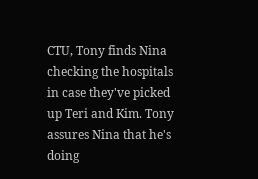CTU, Tony finds Nina checking the hospitals in case they've picked up Teri and Kim. Tony assures Nina that he's doing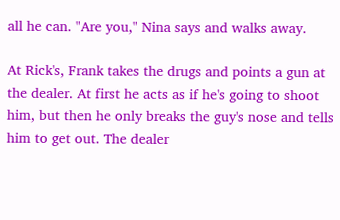all he can. "Are you," Nina says and walks away.

At Rick's, Frank takes the drugs and points a gun at the dealer. At first he acts as if he's going to shoot him, but then he only breaks the guy's nose and tells him to get out. The dealer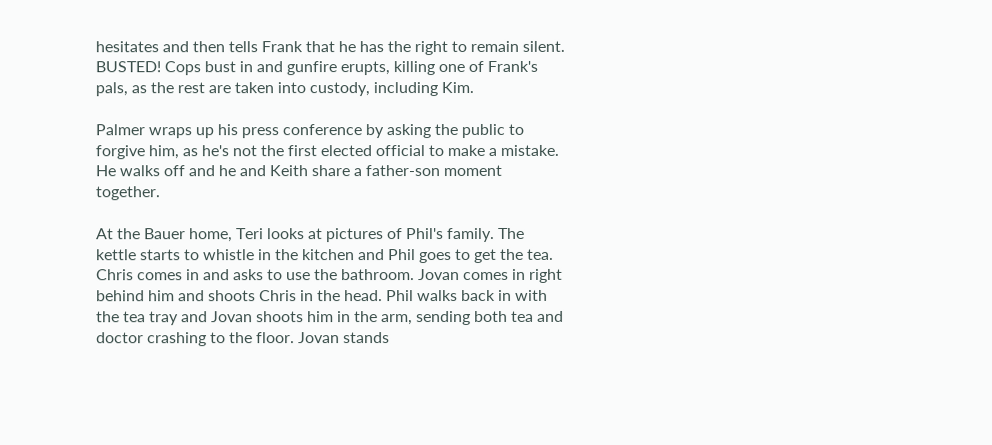hesitates and then tells Frank that he has the right to remain silent. BUSTED! Cops bust in and gunfire erupts, killing one of Frank's pals, as the rest are taken into custody, including Kim.

Palmer wraps up his press conference by asking the public to forgive him, as he's not the first elected official to make a mistake. He walks off and he and Keith share a father-son moment together.

At the Bauer home, Teri looks at pictures of Phil's family. The kettle starts to whistle in the kitchen and Phil goes to get the tea. Chris comes in and asks to use the bathroom. Jovan comes in right behind him and shoots Chris in the head. Phil walks back in with the tea tray and Jovan shoots him in the arm, sending both tea and doctor crashing to the floor. Jovan stands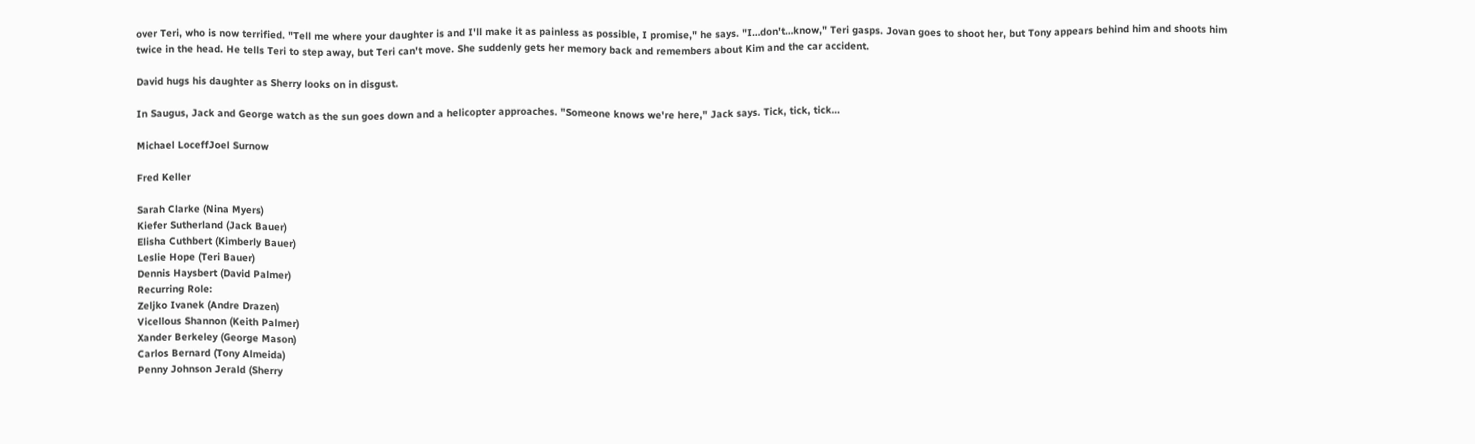over Teri, who is now terrified. "Tell me where your daughter is and I'll make it as painless as possible, I promise," he says. "I…don't…know," Teri gasps. Jovan goes to shoot her, but Tony appears behind him and shoots him twice in the head. He tells Teri to step away, but Teri can't move. She suddenly gets her memory back and remembers about Kim and the car accident.

David hugs his daughter as Sherry looks on in disgust.

In Saugus, Jack and George watch as the sun goes down and a helicopter approaches. "Someone knows we're here," Jack says. Tick, tick, tick…

Michael LoceffJoel Surnow

Fred Keller

Sarah Clarke (Nina Myers)
Kiefer Sutherland (Jack Bauer)
Elisha Cuthbert (Kimberly Bauer)
Leslie Hope (Teri Bauer)
Dennis Haysbert (David Palmer)
Recurring Role:
Zeljko Ivanek (Andre Drazen)
Vicellous Shannon (Keith Palmer)
Xander Berkeley (George Mason)
Carlos Bernard (Tony Almeida)
Penny Johnson Jerald (Sherry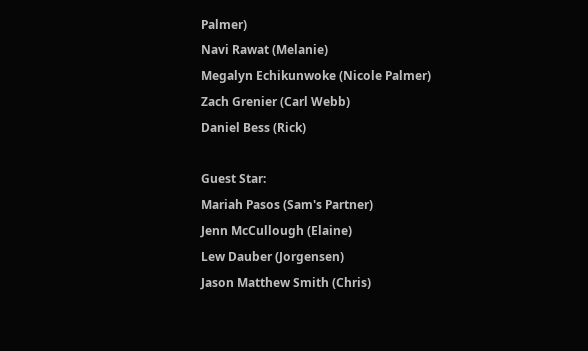Palmer)
Navi Rawat (Melanie)
Megalyn Echikunwoke (Nicole Palmer)
Zach Grenier (Carl Webb)
Daniel Bess (Rick)

Guest Star:
Mariah Pasos (Sam's Partner)
Jenn McCullough (Elaine)
Lew Dauber (Jorgensen)
Jason Matthew Smith (Chris)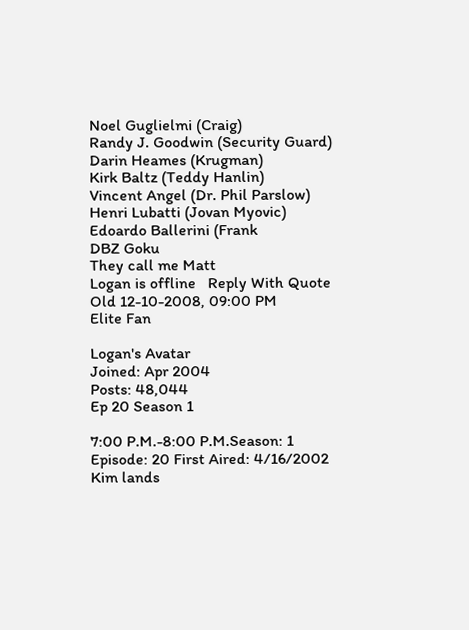Noel Guglielmi (Craig)
Randy J. Goodwin (Security Guard)
Darin Heames (Krugman)
Kirk Baltz (Teddy Hanlin)
Vincent Angel (Dr. Phil Parslow)
Henri Lubatti (Jovan Myovic)
Edoardo Ballerini (Frank
DBZ Goku
They call me Matt
Logan is offline   Reply With Quote
Old 12-10-2008, 09:00 PM
Elite Fan

Logan's Avatar
Joined: Apr 2004
Posts: 48,044
Ep 20 Season 1

7:00 P.M.-8:00 P.M.Season: 1 Episode: 20 First Aired: 4/16/2002
Kim lands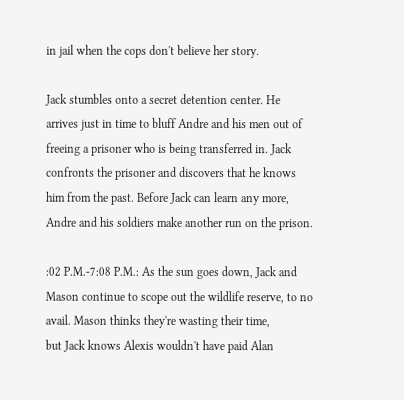in jail when the cops don't believe her story.

Jack stumbles onto a secret detention center. He arrives just in time to bluff Andre and his men out of freeing a prisoner who is being transferred in. Jack confronts the prisoner and discovers that he knows him from the past. Before Jack can learn any more, Andre and his soldiers make another run on the prison.

:02 P.M.-7:08 P.M.: As the sun goes down, Jack and Mason continue to scope out the wildlife reserve, to no avail. Mason thinks they're wasting their time,
but Jack knows Alexis wouldn't have paid Alan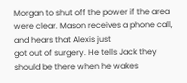Morgan to shut off the power if the area were clear. Mason receives a phone call, and hears that Alexis just
got out of surgery. He tells Jack they should be there when he wakes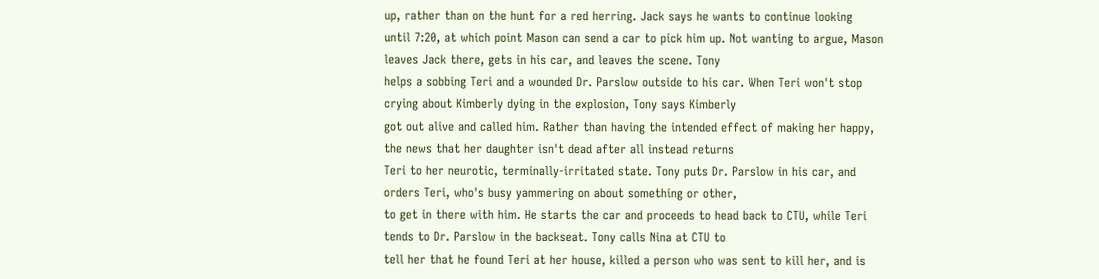up, rather than on the hunt for a red herring. Jack says he wants to continue looking
until 7:20, at which point Mason can send a car to pick him up. Not wanting to argue, Mason leaves Jack there, gets in his car, and leaves the scene. Tony
helps a sobbing Teri and a wounded Dr. Parslow outside to his car. When Teri won't stop crying about Kimberly dying in the explosion, Tony says Kimberly
got out alive and called him. Rather than having the intended effect of making her happy, the news that her daughter isn't dead after all instead returns
Teri to her neurotic, terminally-irritated state. Tony puts Dr. Parslow in his car, and orders Teri, who's busy yammering on about something or other,
to get in there with him. He starts the car and proceeds to head back to CTU, while Teri tends to Dr. Parslow in the backseat. Tony calls Nina at CTU to
tell her that he found Teri at her house, killed a person who was sent to kill her, and is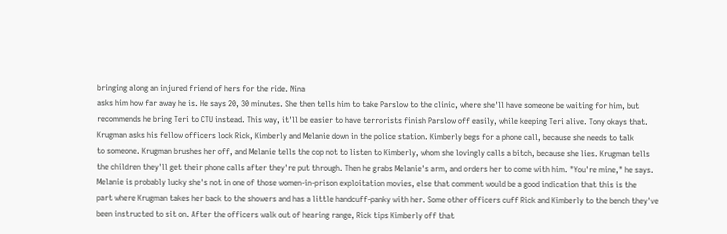bringing along an injured friend of hers for the ride. Nina
asks him how far away he is. He says 20, 30 minutes. She then tells him to take Parslow to the clinic, where she'll have someone be waiting for him, but
recommends he bring Teri to CTU instead. This way, it'll be easier to have terrorists finish Parslow off easily, while keeping Teri alive. Tony okays that.
Krugman asks his fellow officers lock Rick, Kimberly and Melanie down in the police station. Kimberly begs for a phone call, because she needs to talk
to someone. Krugman brushes her off, and Melanie tells the cop not to listen to Kimberly, whom she lovingly calls a bitch, because she lies. Krugman tells
the children they'll get their phone calls after they're put through. Then he grabs Melanie's arm, and orders her to come with him. "You're mine," he says.
Melanie is probably lucky she's not in one of those women-in-prison exploitation movies, else that comment would be a good indication that this is the
part where Krugman takes her back to the showers and has a little handcuff-panky with her. Some other officers cuff Rick and Kimberly to the bench they've
been instructed to sit on. After the officers walk out of hearing range, Rick tips Kimberly off that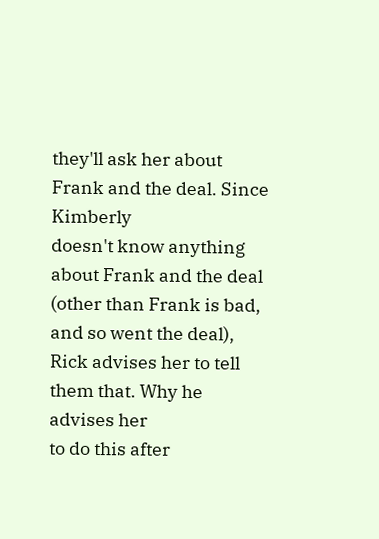they'll ask her about Frank and the deal. Since Kimberly
doesn't know anything about Frank and the deal (other than Frank is bad, and so went the deal), Rick advises her to tell them that. Why he advises her
to do this after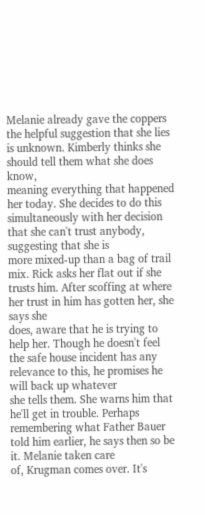Melanie already gave the coppers the helpful suggestion that she lies is unknown. Kimberly thinks she should tell them what she does know,
meaning everything that happened her today. She decides to do this simultaneously with her decision that she can't trust anybody, suggesting that she is
more mixed-up than a bag of trail mix. Rick asks her flat out if she trusts him. After scoffing at where her trust in him has gotten her, she says she
does, aware that he is trying to help her. Though he doesn't feel the safe house incident has any relevance to this, he promises he will back up whatever
she tells them. She warns him that he'll get in trouble. Perhaps remembering what Father Bauer told him earlier, he says then so be it. Melanie taken care
of, Krugman comes over. It's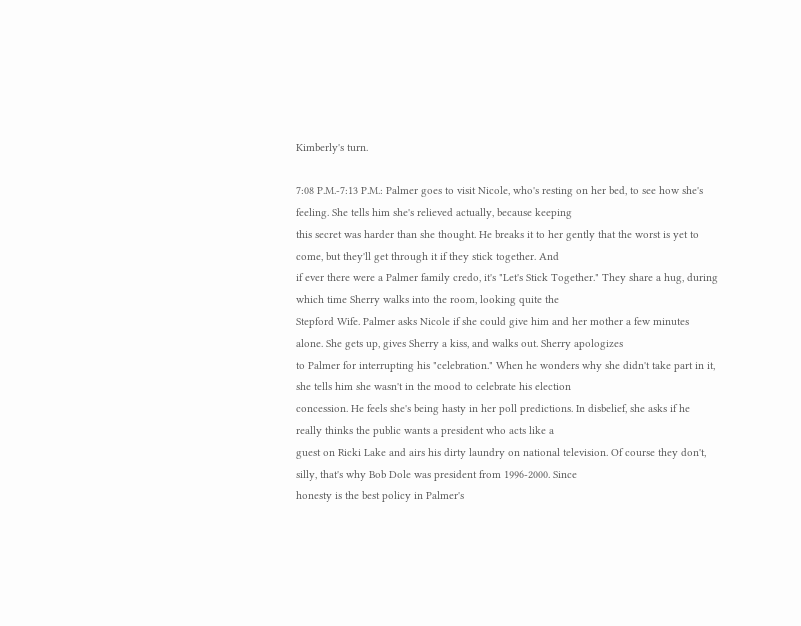Kimberly's turn.

7:08 P.M.-7:13 P.M.: Palmer goes to visit Nicole, who's resting on her bed, to see how she's feeling. She tells him she's relieved actually, because keeping
this secret was harder than she thought. He breaks it to her gently that the worst is yet to come, but they'll get through it if they stick together. And
if ever there were a Palmer family credo, it's "Let's Stick Together." They share a hug, during which time Sherry walks into the room, looking quite the
Stepford Wife. Palmer asks Nicole if she could give him and her mother a few minutes alone. She gets up, gives Sherry a kiss, and walks out. Sherry apologizes
to Palmer for interrupting his "celebration." When he wonders why she didn't take part in it, she tells him she wasn't in the mood to celebrate his election
concession. He feels she's being hasty in her poll predictions. In disbelief, she asks if he really thinks the public wants a president who acts like a
guest on Ricki Lake and airs his dirty laundry on national television. Of course they don't, silly, that's why Bob Dole was president from 1996-2000. Since
honesty is the best policy in Palmer's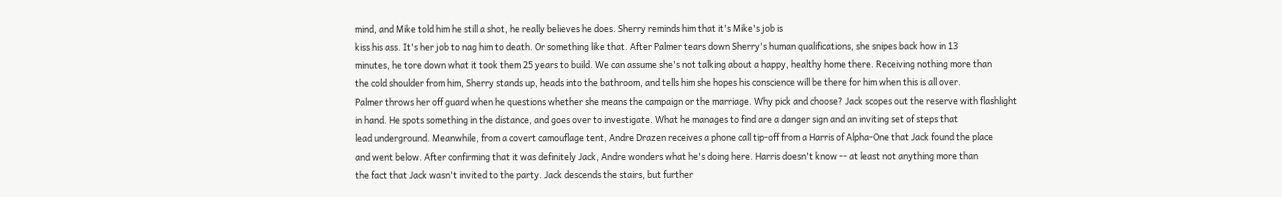mind, and Mike told him he still a shot, he really believes he does. Sherry reminds him that it's Mike's job is
kiss his ass. It's her job to nag him to death. Or something like that. After Palmer tears down Sherry's human qualifications, she snipes back how in 13
minutes, he tore down what it took them 25 years to build. We can assume she's not talking about a happy, healthy home there. Receiving nothing more than
the cold shoulder from him, Sherry stands up, heads into the bathroom, and tells him she hopes his conscience will be there for him when this is all over.
Palmer throws her off guard when he questions whether she means the campaign or the marriage. Why pick and choose? Jack scopes out the reserve with flashlight
in hand. He spots something in the distance, and goes over to investigate. What he manages to find are a danger sign and an inviting set of steps that
lead underground. Meanwhile, from a covert camouflage tent, Andre Drazen receives a phone call tip-off from a Harris of Alpha-One that Jack found the place
and went below. After confirming that it was definitely Jack, Andre wonders what he's doing here. Harris doesn't know -- at least not anything more than
the fact that Jack wasn't invited to the party. Jack descends the stairs, but further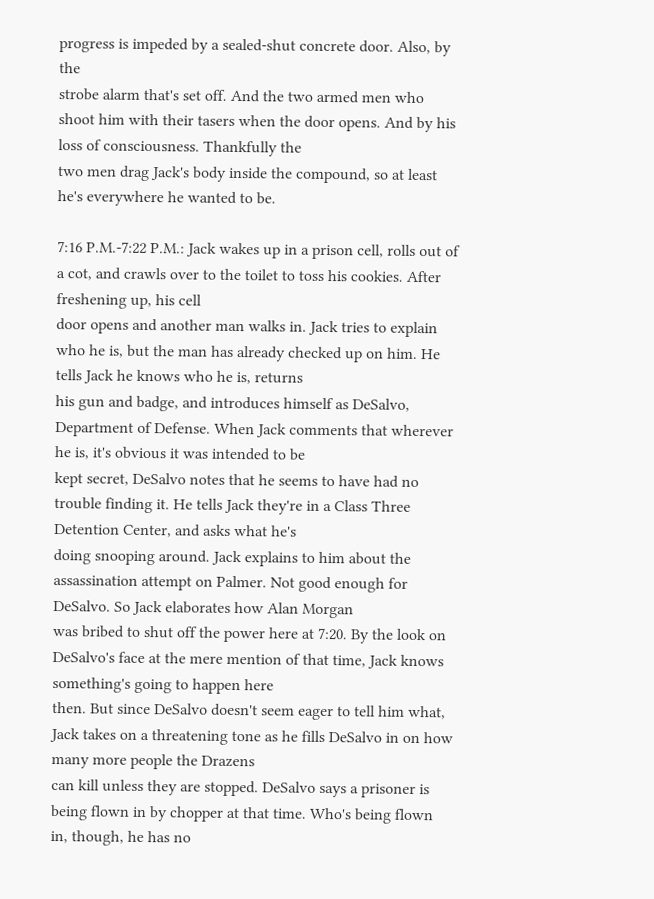progress is impeded by a sealed-shut concrete door. Also, by the
strobe alarm that's set off. And the two armed men who shoot him with their tasers when the door opens. And by his loss of consciousness. Thankfully the
two men drag Jack's body inside the compound, so at least he's everywhere he wanted to be.

7:16 P.M.-7:22 P.M.: Jack wakes up in a prison cell, rolls out of a cot, and crawls over to the toilet to toss his cookies. After freshening up, his cell
door opens and another man walks in. Jack tries to explain who he is, but the man has already checked up on him. He tells Jack he knows who he is, returns
his gun and badge, and introduces himself as DeSalvo, Department of Defense. When Jack comments that wherever he is, it's obvious it was intended to be
kept secret, DeSalvo notes that he seems to have had no trouble finding it. He tells Jack they're in a Class Three Detention Center, and asks what he's
doing snooping around. Jack explains to him about the assassination attempt on Palmer. Not good enough for DeSalvo. So Jack elaborates how Alan Morgan
was bribed to shut off the power here at 7:20. By the look on DeSalvo's face at the mere mention of that time, Jack knows something's going to happen here
then. But since DeSalvo doesn't seem eager to tell him what, Jack takes on a threatening tone as he fills DeSalvo in on how many more people the Drazens
can kill unless they are stopped. DeSalvo says a prisoner is being flown in by chopper at that time. Who's being flown in, though, he has no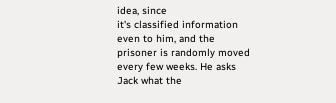idea, since
it's classified information even to him, and the prisoner is randomly moved every few weeks. He asks Jack what the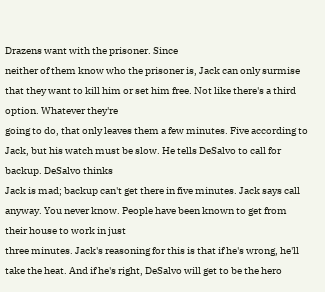Drazens want with the prisoner. Since
neither of them know who the prisoner is, Jack can only surmise that they want to kill him or set him free. Not like there's a third option. Whatever they're
going to do, that only leaves them a few minutes. Five according to Jack, but his watch must be slow. He tells DeSalvo to call for backup. DeSalvo thinks
Jack is mad; backup can't get there in five minutes. Jack says call anyway. You never know. People have been known to get from their house to work in just
three minutes. Jack's reasoning for this is that if he's wrong, he'll take the heat. And if he's right, DeSalvo will get to be the hero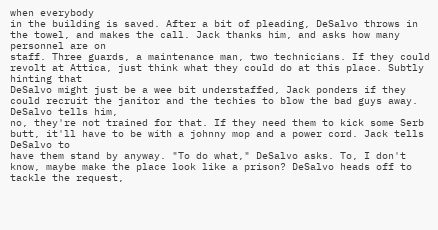when everybody
in the building is saved. After a bit of pleading, DeSalvo throws in the towel, and makes the call. Jack thanks him, and asks how many personnel are on
staff. Three guards, a maintenance man, two technicians. If they could revolt at Attica, just think what they could do at this place. Subtly hinting that
DeSalvo might just be a wee bit understaffed, Jack ponders if they could recruit the janitor and the techies to blow the bad guys away. DeSalvo tells him,
no, they're not trained for that. If they need them to kick some Serb butt, it'll have to be with a johnny mop and a power cord. Jack tells DeSalvo to
have them stand by anyway. "To do what," DeSalvo asks. To, I don't know, maybe make the place look like a prison? DeSalvo heads off to tackle the request,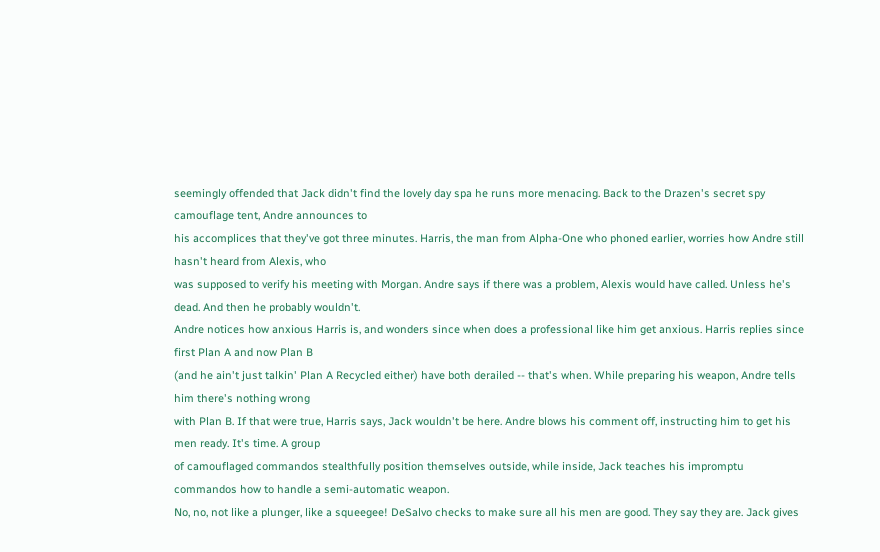seemingly offended that Jack didn't find the lovely day spa he runs more menacing. Back to the Drazen's secret spy camouflage tent, Andre announces to
his accomplices that they've got three minutes. Harris, the man from Alpha-One who phoned earlier, worries how Andre still hasn't heard from Alexis, who
was supposed to verify his meeting with Morgan. Andre says if there was a problem, Alexis would have called. Unless he's dead. And then he probably wouldn't.
Andre notices how anxious Harris is, and wonders since when does a professional like him get anxious. Harris replies since first Plan A and now Plan B
(and he ain't just talkin' Plan A Recycled either) have both derailed -- that's when. While preparing his weapon, Andre tells him there's nothing wrong
with Plan B. If that were true, Harris says, Jack wouldn't be here. Andre blows his comment off, instructing him to get his men ready. It's time. A group
of camouflaged commandos stealthfully position themselves outside, while inside, Jack teaches his impromptu commandos how to handle a semi-automatic weapon.
No, no, not like a plunger, like a squeegee! DeSalvo checks to make sure all his men are good. They say they are. Jack gives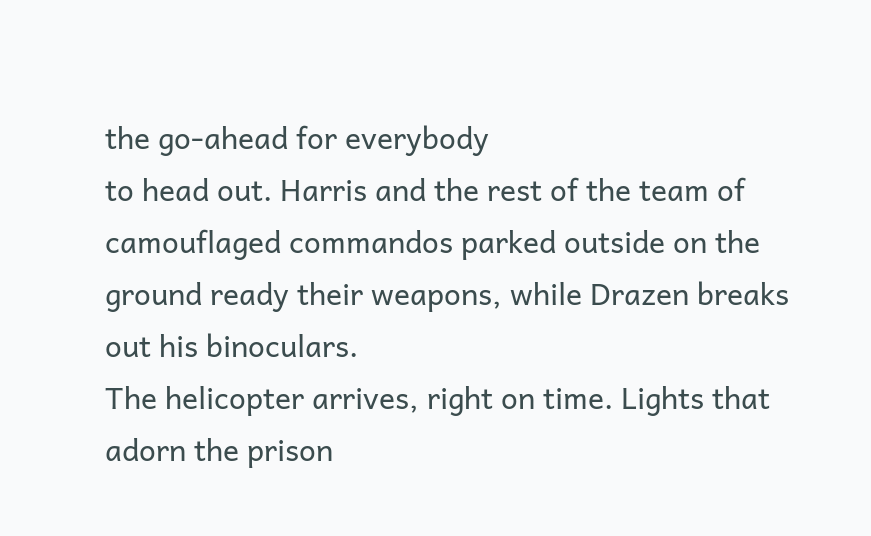the go-ahead for everybody
to head out. Harris and the rest of the team of camouflaged commandos parked outside on the ground ready their weapons, while Drazen breaks out his binoculars.
The helicopter arrives, right on time. Lights that adorn the prison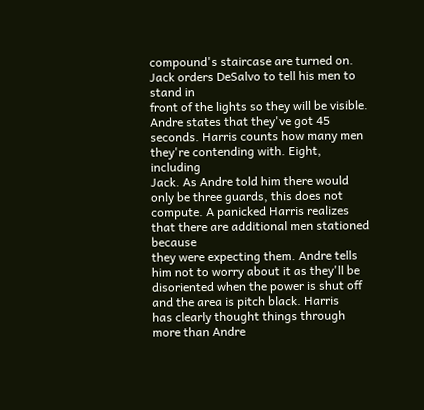compound's staircase are turned on. Jack orders DeSalvo to tell his men to stand in
front of the lights so they will be visible. Andre states that they've got 45 seconds. Harris counts how many men they're contending with. Eight, including
Jack. As Andre told him there would only be three guards, this does not compute. A panicked Harris realizes that there are additional men stationed because
they were expecting them. Andre tells him not to worry about it as they'll be disoriented when the power is shut off and the area is pitch black. Harris
has clearly thought things through more than Andre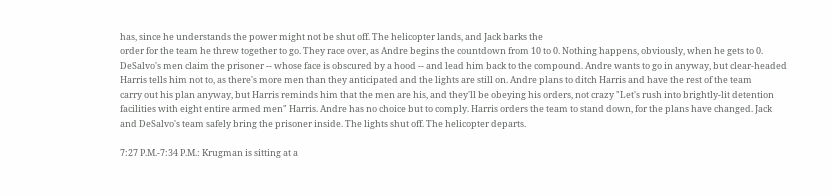has, since he understands the power might not be shut off. The helicopter lands, and Jack barks the
order for the team he threw together to go. They race over, as Andre begins the countdown from 10 to 0. Nothing happens, obviously, when he gets to 0.
DeSalvo's men claim the prisoner -- whose face is obscured by a hood -- and lead him back to the compound. Andre wants to go in anyway, but clear-headed
Harris tells him not to, as there's more men than they anticipated and the lights are still on. Andre plans to ditch Harris and have the rest of the team
carry out his plan anyway, but Harris reminds him that the men are his, and they'll be obeying his orders, not crazy "Let's rush into brightly-lit detention
facilities with eight entire armed men" Harris. Andre has no choice but to comply. Harris orders the team to stand down, for the plans have changed. Jack
and DeSalvo's team safely bring the prisoner inside. The lights shut off. The helicopter departs.

7:27 P.M.-7:34 P.M.: Krugman is sitting at a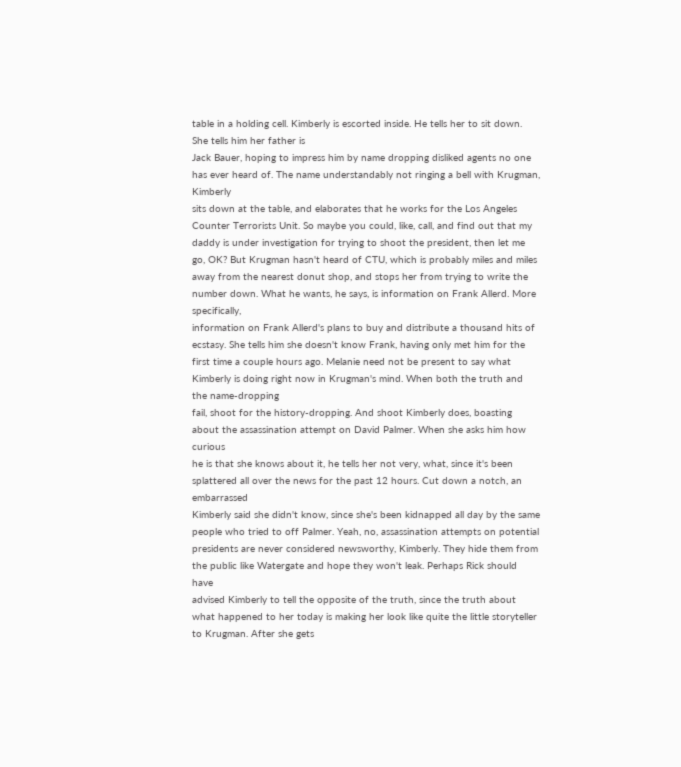table in a holding cell. Kimberly is escorted inside. He tells her to sit down. She tells him her father is
Jack Bauer, hoping to impress him by name dropping disliked agents no one has ever heard of. The name understandably not ringing a bell with Krugman, Kimberly
sits down at the table, and elaborates that he works for the Los Angeles Counter Terrorists Unit. So maybe you could, like, call, and find out that my
daddy is under investigation for trying to shoot the president, then let me go, OK? But Krugman hasn't heard of CTU, which is probably miles and miles
away from the nearest donut shop, and stops her from trying to write the number down. What he wants, he says, is information on Frank Allerd. More specifically,
information on Frank Allerd's plans to buy and distribute a thousand hits of ecstasy. She tells him she doesn't know Frank, having only met him for the
first time a couple hours ago. Melanie need not be present to say what Kimberly is doing right now in Krugman's mind. When both the truth and the name-dropping
fail, shoot for the history-dropping. And shoot Kimberly does, boasting about the assassination attempt on David Palmer. When she asks him how curious
he is that she knows about it, he tells her not very, what, since it's been splattered all over the news for the past 12 hours. Cut down a notch, an embarrassed
Kimberly said she didn't know, since she's been kidnapped all day by the same people who tried to off Palmer. Yeah, no, assassination attempts on potential
presidents are never considered newsworthy, Kimberly. They hide them from the public like Watergate and hope they won't leak. Perhaps Rick should have
advised Kimberly to tell the opposite of the truth, since the truth about what happened to her today is making her look like quite the little storyteller
to Krugman. After she gets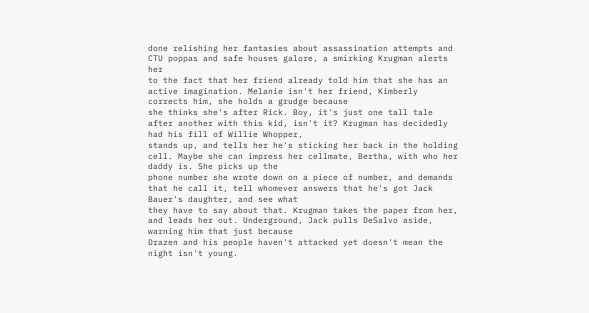done relishing her fantasies about assassination attempts and CTU poppas and safe houses galore, a smirking Krugman alerts her
to the fact that her friend already told him that she has an active imagination. Melanie isn't her friend, Kimberly corrects him, she holds a grudge because
she thinks she's after Rick. Boy, it's just one tall tale after another with this kid, isn't it? Krugman has decidedly had his fill of Willie Whopper,
stands up, and tells her he's sticking her back in the holding cell. Maybe she can impress her cellmate, Bertha, with who her daddy is. She picks up the
phone number she wrote down on a piece of number, and demands that he call it, tell whomever answers that he's got Jack Bauer's daughter, and see what
they have to say about that. Krugman takes the paper from her, and leads her out. Underground, Jack pulls DeSalvo aside, warning him that just because
Drazen and his people haven't attacked yet doesn't mean the night isn't young.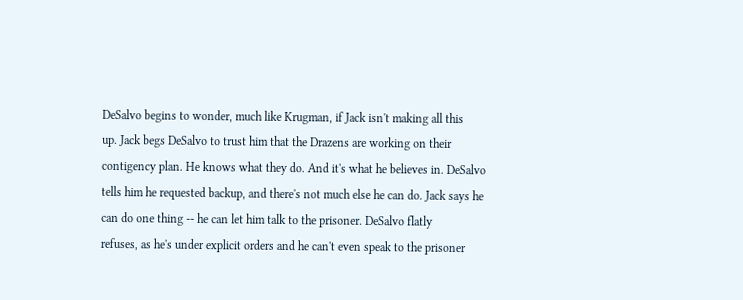DeSalvo begins to wonder, much like Krugman, if Jack isn't making all this
up. Jack begs DeSalvo to trust him that the Drazens are working on their contigency plan. He knows what they do. And it's what he believes in. DeSalvo
tells him he requested backup, and there's not much else he can do. Jack says he can do one thing -- he can let him talk to the prisoner. DeSalvo flatly
refuses, as he's under explicit orders and he can't even speak to the prisoner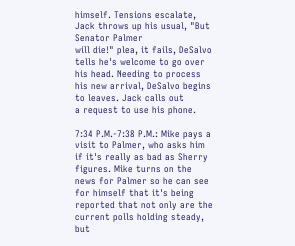himself. Tensions escalate, Jack throws up his usual, "But Senator Palmer
will die!" plea, it fails, DeSalvo tells he's welcome to go over his head. Needing to process his new arrival, DeSalvo begins to leaves. Jack calls out
a request to use his phone.

7:34 P.M.-7:38 P.M.: Mike pays a visit to Palmer, who asks him if it's really as bad as Sherry figures. Mike turns on the news for Palmer so he can see
for himself that it's being reported that not only are the current polls holding steady, but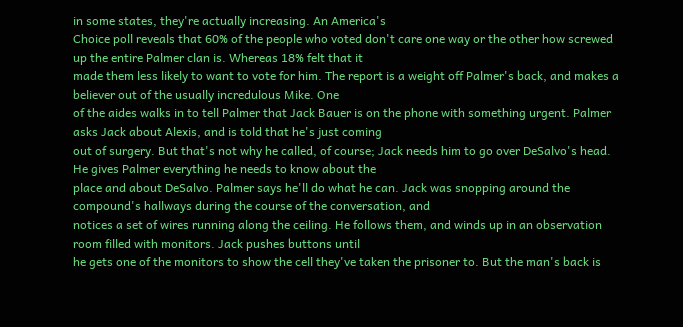in some states, they're actually increasing. An America's
Choice poll reveals that 60% of the people who voted don't care one way or the other how screwed up the entire Palmer clan is. Whereas 18% felt that it
made them less likely to want to vote for him. The report is a weight off Palmer's back, and makes a believer out of the usually incredulous Mike. One
of the aides walks in to tell Palmer that Jack Bauer is on the phone with something urgent. Palmer asks Jack about Alexis, and is told that he's just coming
out of surgery. But that's not why he called, of course; Jack needs him to go over DeSalvo's head. He gives Palmer everything he needs to know about the
place and about DeSalvo. Palmer says he'll do what he can. Jack was snopping around the compound's hallways during the course of the conversation, and
notices a set of wires running along the ceiling. He follows them, and winds up in an observation room filled with monitors. Jack pushes buttons until
he gets one of the monitors to show the cell they've taken the prisoner to. But the man's back is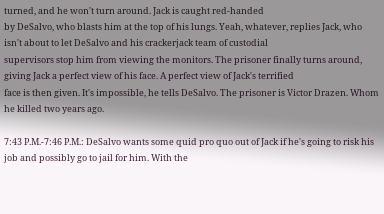turned, and he won't turn around. Jack is caught red-handed
by DeSalvo, who blasts him at the top of his lungs. Yeah, whatever, replies Jack, who isn't about to let DeSalvo and his crackerjack team of custodial
supervisors stop him from viewing the monitors. The prisoner finally turns around, giving Jack a perfect view of his face. A perfect view of Jack's terrified
face is then given. It's impossible, he tells DeSalvo. The prisoner is Victor Drazen. Whom he killed two years ago.

7:43 P.M.-7:46 P.M.: DeSalvo wants some quid pro quo out of Jack if he's going to risk his job and possibly go to jail for him. With the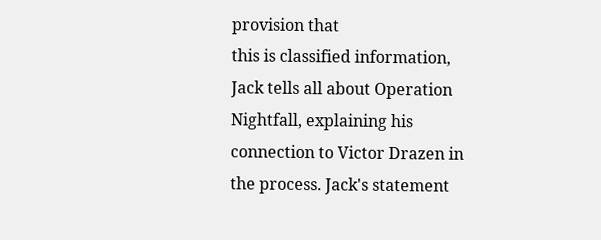provision that
this is classified information, Jack tells all about Operation Nightfall, explaining his connection to Victor Drazen in the process. Jack's statement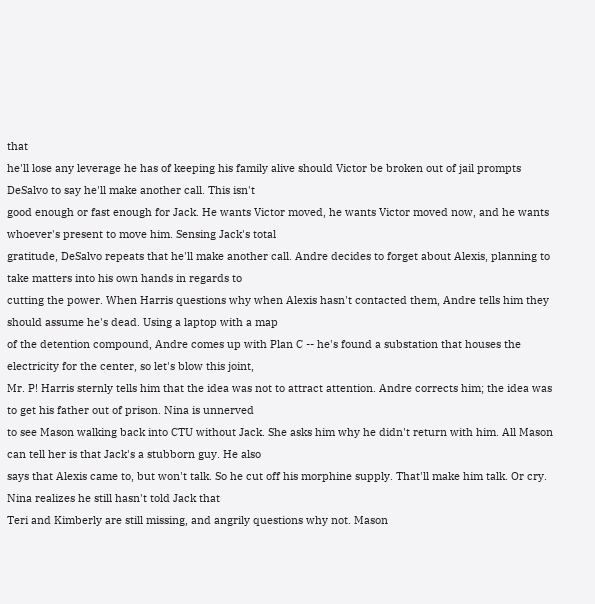that
he'll lose any leverage he has of keeping his family alive should Victor be broken out of jail prompts DeSalvo to say he'll make another call. This isn't
good enough or fast enough for Jack. He wants Victor moved, he wants Victor moved now, and he wants whoever's present to move him. Sensing Jack's total
gratitude, DeSalvo repeats that he'll make another call. Andre decides to forget about Alexis, planning to take matters into his own hands in regards to
cutting the power. When Harris questions why when Alexis hasn't contacted them, Andre tells him they should assume he's dead. Using a laptop with a map
of the detention compound, Andre comes up with Plan C -- he's found a substation that houses the electricity for the center, so let's blow this joint,
Mr. P! Harris sternly tells him that the idea was not to attract attention. Andre corrects him; the idea was to get his father out of prison. Nina is unnerved
to see Mason walking back into CTU without Jack. She asks him why he didn't return with him. All Mason can tell her is that Jack's a stubborn guy. He also
says that Alexis came to, but won't talk. So he cut off his morphine supply. That'll make him talk. Or cry. Nina realizes he still hasn't told Jack that
Teri and Kimberly are still missing, and angrily questions why not. Mason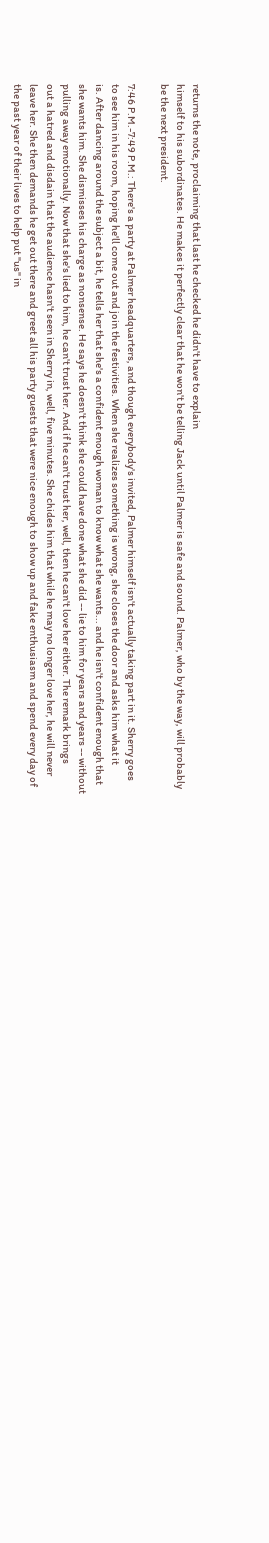returns the note, proclaiming that last he checked he didn't have to explain
himself to his subordinates. He makes it perfectly clear that he won't be telling Jack until Palmer is safe and sound. Palmer, who by the way, will probably
be the next president.

7:46 P.M.-7:49 P.M.: There's a party at Palmer headquarters, and though everybody's invited, Palmer himself isn't actually taking part in it. Sherry goes
to see him in his room, hoping he'll come out and join the festivities. When she realizes something is wrong, she closes the door and asks him what it
is. After dancing around the subject a bit, he tells her that she's a confident enough woman to know what she wants... and he isn't confident enough that
she wants him. She dismisses his charge as nonsense. He says he doesn't think she could have done what she did -- lie to him for years and years -- without
pulling away emotionally. Now that she's lied to him, he can't trust her. And if he can't trust her, well, then he can't love her either. The remark brings
out a hatred and disdain that the audience hasn't seen in Sherry in, well, five minutes. She chides him that while he may no longer love her, he will never
leave her. She then demands he get out there and greet all his party guests that were nice enough to show up and fake enthusiasm and spend every day of
the past year of their lives to help put "us" in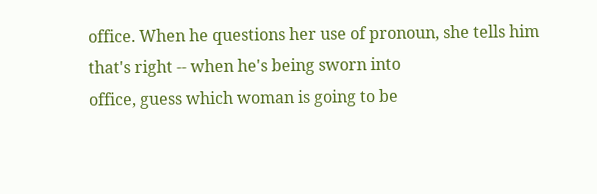office. When he questions her use of pronoun, she tells him that's right -- when he's being sworn into
office, guess which woman is going to be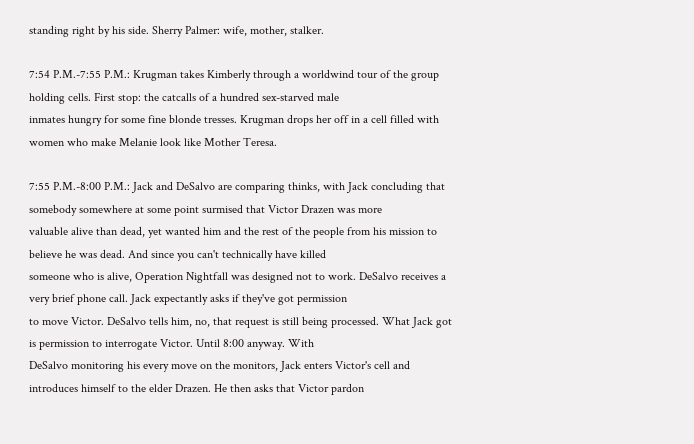standing right by his side. Sherry Palmer: wife, mother, stalker.

7:54 P.M.-7:55 P.M.: Krugman takes Kimberly through a worldwind tour of the group holding cells. First stop: the catcalls of a hundred sex-starved male
inmates hungry for some fine blonde tresses. Krugman drops her off in a cell filled with women who make Melanie look like Mother Teresa.

7:55 P.M.-8:00 P.M.: Jack and DeSalvo are comparing thinks, with Jack concluding that somebody somewhere at some point surmised that Victor Drazen was more
valuable alive than dead, yet wanted him and the rest of the people from his mission to believe he was dead. And since you can't technically have killed
someone who is alive, Operation Nightfall was designed not to work. DeSalvo receives a very brief phone call. Jack expectantly asks if they've got permission
to move Victor. DeSalvo tells him, no, that request is still being processed. What Jack got is permission to interrogate Victor. Until 8:00 anyway. With
DeSalvo monitoring his every move on the monitors, Jack enters Victor's cell and introduces himself to the elder Drazen. He then asks that Victor pardon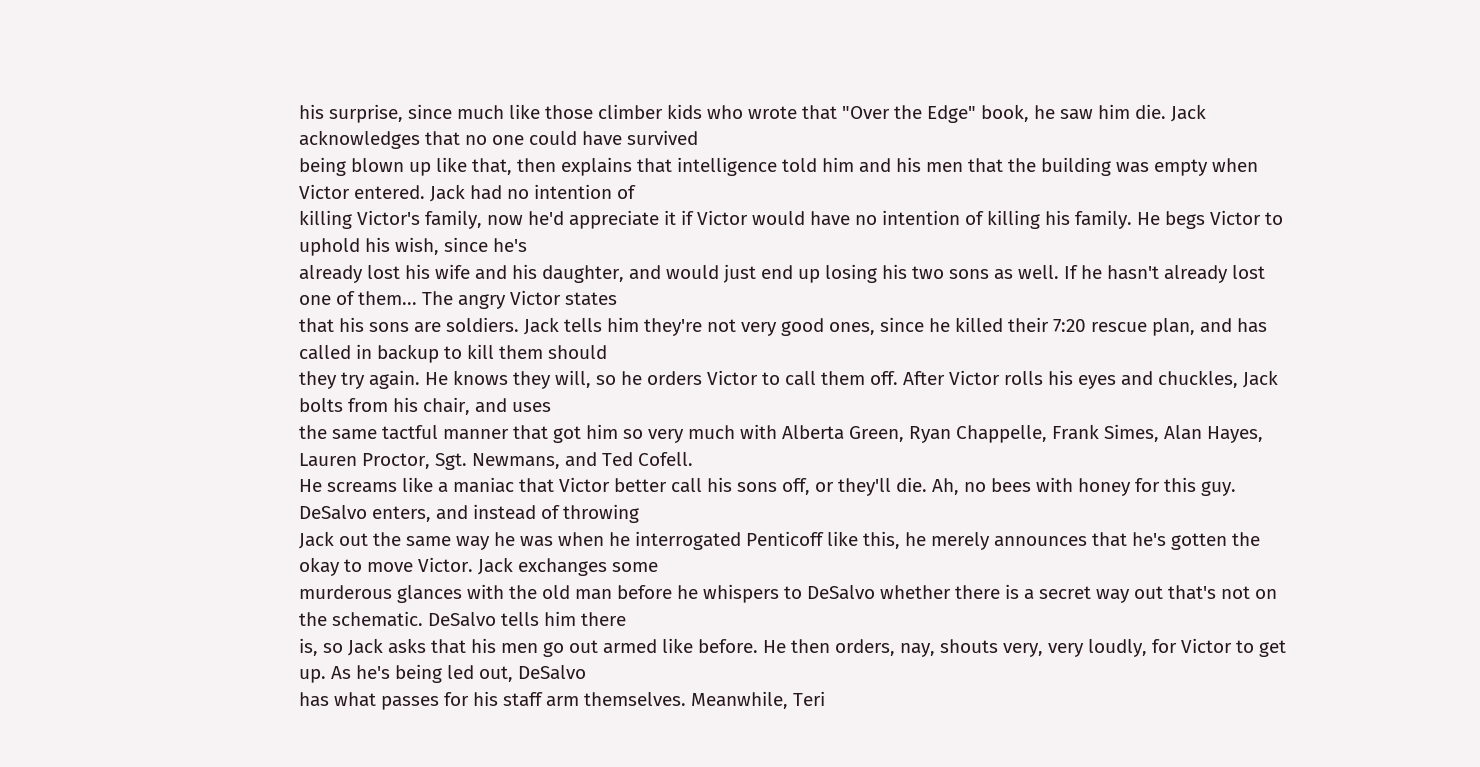his surprise, since much like those climber kids who wrote that "Over the Edge" book, he saw him die. Jack acknowledges that no one could have survived
being blown up like that, then explains that intelligence told him and his men that the building was empty when Victor entered. Jack had no intention of
killing Victor's family, now he'd appreciate it if Victor would have no intention of killing his family. He begs Victor to uphold his wish, since he's
already lost his wife and his daughter, and would just end up losing his two sons as well. If he hasn't already lost one of them... The angry Victor states
that his sons are soldiers. Jack tells him they're not very good ones, since he killed their 7:20 rescue plan, and has called in backup to kill them should
they try again. He knows they will, so he orders Victor to call them off. After Victor rolls his eyes and chuckles, Jack bolts from his chair, and uses
the same tactful manner that got him so very much with Alberta Green, Ryan Chappelle, Frank Simes, Alan Hayes, Lauren Proctor, Sgt. Newmans, and Ted Cofell.
He screams like a maniac that Victor better call his sons off, or they'll die. Ah, no bees with honey for this guy. DeSalvo enters, and instead of throwing
Jack out the same way he was when he interrogated Penticoff like this, he merely announces that he's gotten the okay to move Victor. Jack exchanges some
murderous glances with the old man before he whispers to DeSalvo whether there is a secret way out that's not on the schematic. DeSalvo tells him there
is, so Jack asks that his men go out armed like before. He then orders, nay, shouts very, very loudly, for Victor to get up. As he's being led out, DeSalvo
has what passes for his staff arm themselves. Meanwhile, Teri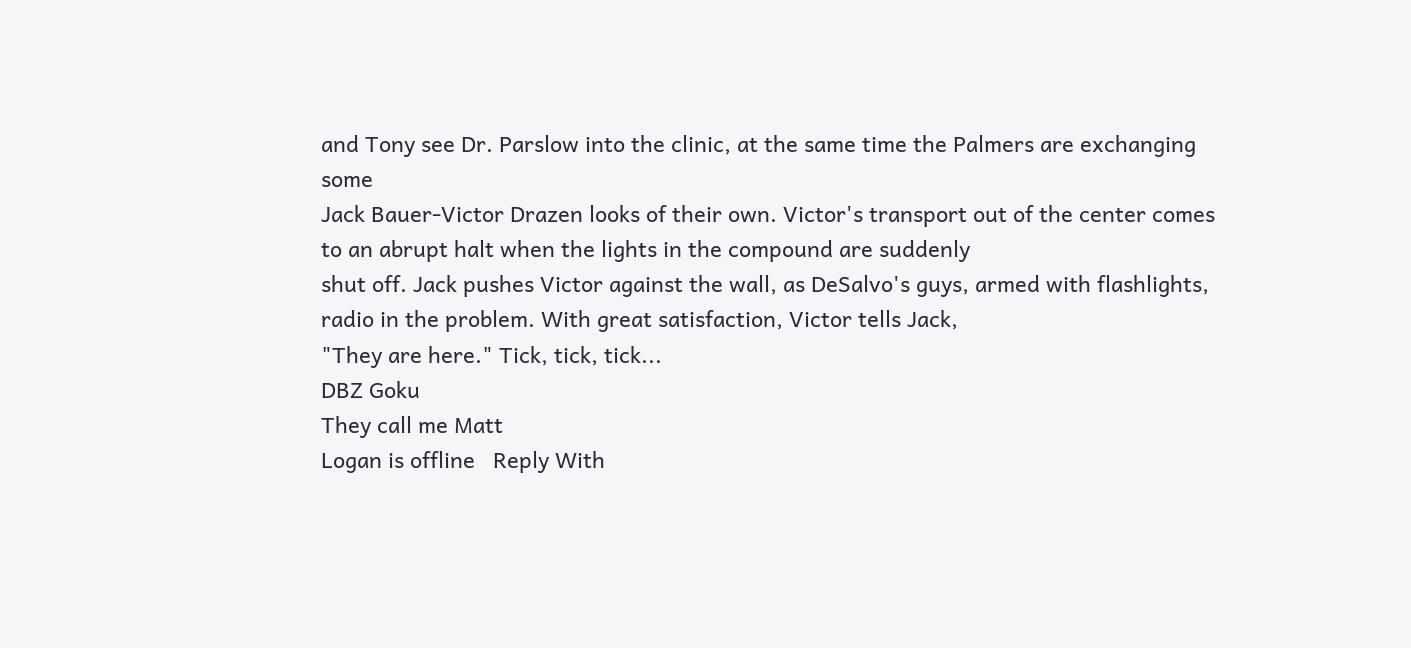and Tony see Dr. Parslow into the clinic, at the same time the Palmers are exchanging some
Jack Bauer-Victor Drazen looks of their own. Victor's transport out of the center comes to an abrupt halt when the lights in the compound are suddenly
shut off. Jack pushes Victor against the wall, as DeSalvo's guys, armed with flashlights, radio in the problem. With great satisfaction, Victor tells Jack,
"They are here." Tick, tick, tick...
DBZ Goku
They call me Matt
Logan is offline   Reply With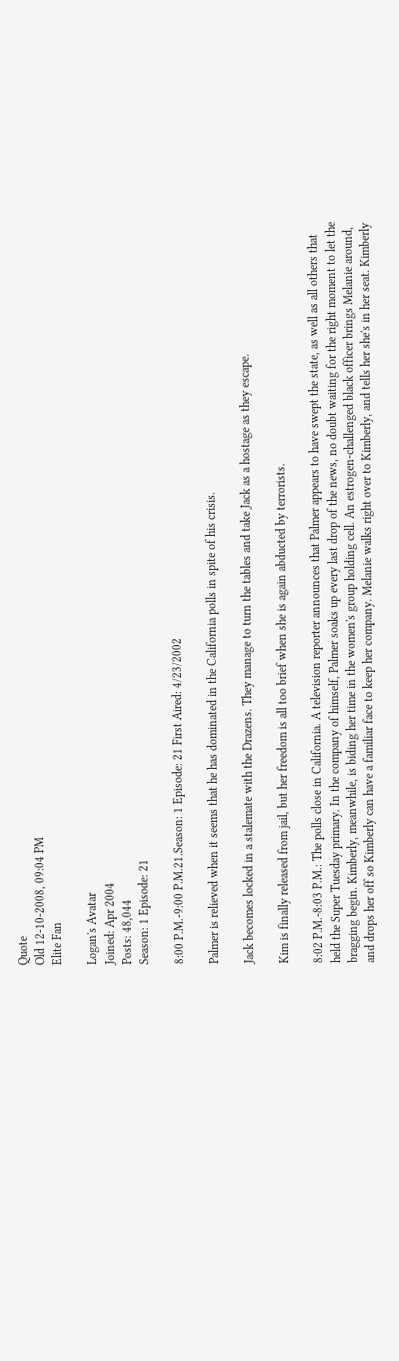Quote
Old 12-10-2008, 09:04 PM
Elite Fan

Logan's Avatar
Joined: Apr 2004
Posts: 48,044
Season: 1 Episode: 21

8:00 P.M.-9:00 P.M.21.Season: 1 Episode: 21 First Aired: 4/23/2002

Palmer is relieved when it seems that he has dominated in the California polls in spite of his crisis.

Jack becomes locked in a stalemate with the Drazens. They manage to turn the tables and take Jack as a hostage as they escape.

Kim is finally released from jail, but her freedom is all too brief when she is again abducted by terrorists.

8:02 P.M.-8:03 P.M.: The polls close in California. A television reporter announces that Palmer appears to have swept the state, as well as all others that
held the Super Tuesday primary. In the company of himself, Palmer soaks up every last drop of the news, no doubt waiting for the right moment to let the
bragging begin. Kimberly, meanwhile, is biding her time in the women's group holding cell. An estrogen-challenged black officer brings Melanie around,
and drops her off so Kimberly can have a familiar face to keep her company. Melanie walks right over to Kimberly, and tells her she's in her seat. Kimberly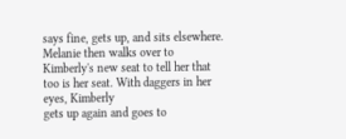says fine, gets up, and sits elsewhere. Melanie then walks over to Kimberly's new seat to tell her that too is her seat. With daggers in her eyes, Kimberly
gets up again and goes to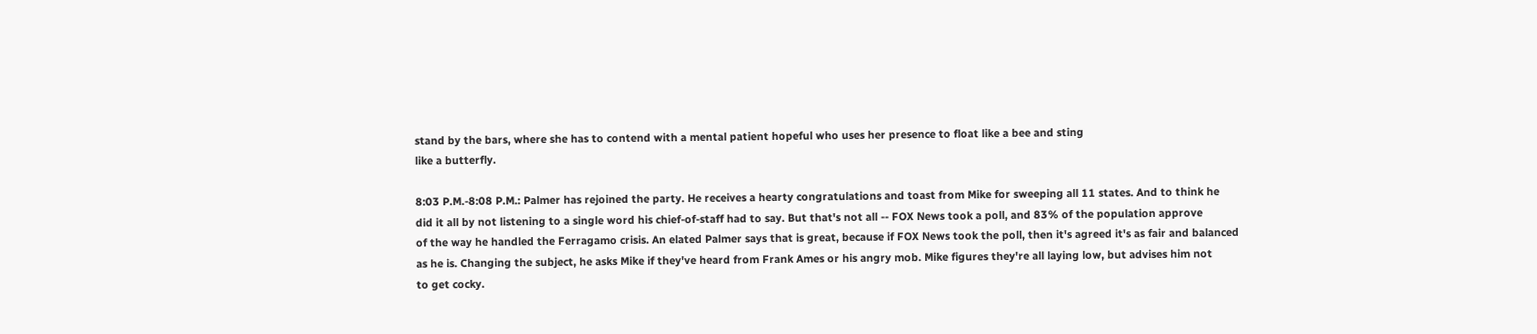stand by the bars, where she has to contend with a mental patient hopeful who uses her presence to float like a bee and sting
like a butterfly.

8:03 P.M.-8:08 P.M.: Palmer has rejoined the party. He receives a hearty congratulations and toast from Mike for sweeping all 11 states. And to think he
did it all by not listening to a single word his chief-of-staff had to say. But that's not all -- FOX News took a poll, and 83% of the population approve
of the way he handled the Ferragamo crisis. An elated Palmer says that is great, because if FOX News took the poll, then it's agreed it's as fair and balanced
as he is. Changing the subject, he asks Mike if they've heard from Frank Ames or his angry mob. Mike figures they're all laying low, but advises him not
to get cocky.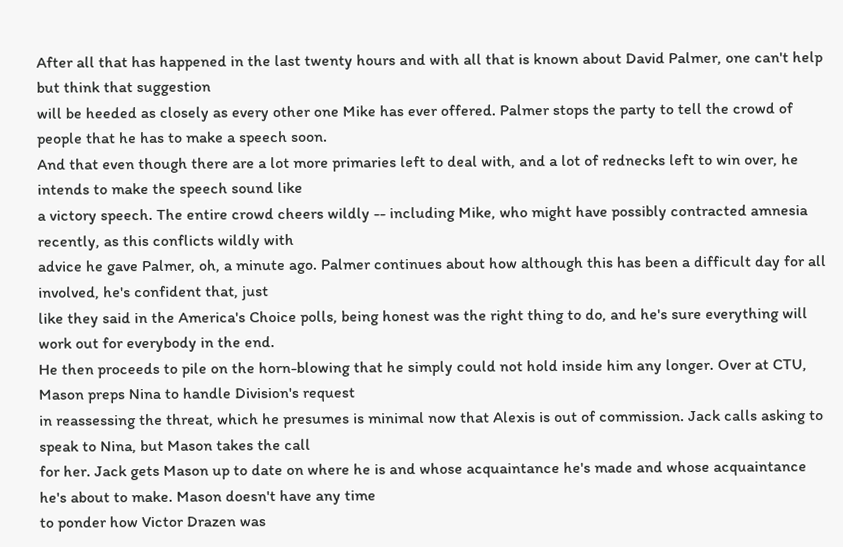After all that has happened in the last twenty hours and with all that is known about David Palmer, one can't help but think that suggestion
will be heeded as closely as every other one Mike has ever offered. Palmer stops the party to tell the crowd of people that he has to make a speech soon.
And that even though there are a lot more primaries left to deal with, and a lot of rednecks left to win over, he intends to make the speech sound like
a victory speech. The entire crowd cheers wildly -- including Mike, who might have possibly contracted amnesia recently, as this conflicts wildly with
advice he gave Palmer, oh, a minute ago. Palmer continues about how although this has been a difficult day for all involved, he's confident that, just
like they said in the America's Choice polls, being honest was the right thing to do, and he's sure everything will work out for everybody in the end.
He then proceeds to pile on the horn-blowing that he simply could not hold inside him any longer. Over at CTU, Mason preps Nina to handle Division's request
in reassessing the threat, which he presumes is minimal now that Alexis is out of commission. Jack calls asking to speak to Nina, but Mason takes the call
for her. Jack gets Mason up to date on where he is and whose acquaintance he's made and whose acquaintance he's about to make. Mason doesn't have any time
to ponder how Victor Drazen was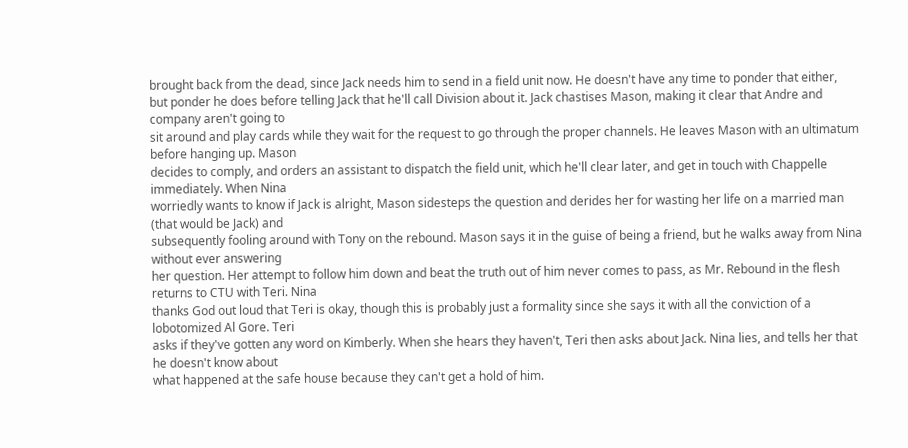brought back from the dead, since Jack needs him to send in a field unit now. He doesn't have any time to ponder that either,
but ponder he does before telling Jack that he'll call Division about it. Jack chastises Mason, making it clear that Andre and company aren't going to
sit around and play cards while they wait for the request to go through the proper channels. He leaves Mason with an ultimatum before hanging up. Mason
decides to comply, and orders an assistant to dispatch the field unit, which he'll clear later, and get in touch with Chappelle immediately. When Nina
worriedly wants to know if Jack is alright, Mason sidesteps the question and derides her for wasting her life on a married man (that would be Jack) and
subsequently fooling around with Tony on the rebound. Mason says it in the guise of being a friend, but he walks away from Nina without ever answering
her question. Her attempt to follow him down and beat the truth out of him never comes to pass, as Mr. Rebound in the flesh returns to CTU with Teri. Nina
thanks God out loud that Teri is okay, though this is probably just a formality since she says it with all the conviction of a lobotomized Al Gore. Teri
asks if they've gotten any word on Kimberly. When she hears they haven't, Teri then asks about Jack. Nina lies, and tells her that he doesn't know about
what happened at the safe house because they can't get a hold of him.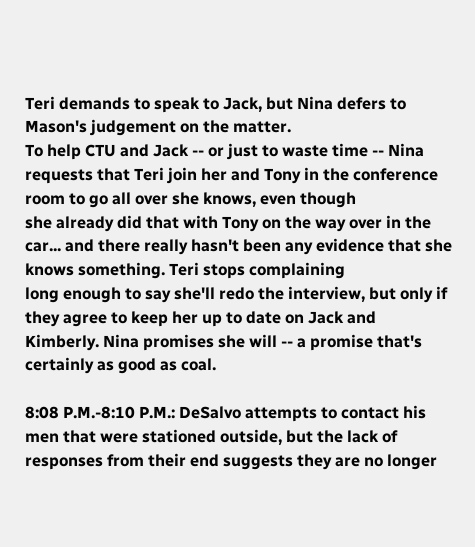Teri demands to speak to Jack, but Nina defers to Mason's judgement on the matter.
To help CTU and Jack -- or just to waste time -- Nina requests that Teri join her and Tony in the conference room to go all over she knows, even though
she already did that with Tony on the way over in the car... and there really hasn't been any evidence that she knows something. Teri stops complaining
long enough to say she'll redo the interview, but only if they agree to keep her up to date on Jack and Kimberly. Nina promises she will -- a promise that's
certainly as good as coal.

8:08 P.M.-8:10 P.M.: DeSalvo attempts to contact his men that were stationed outside, but the lack of responses from their end suggests they are no longer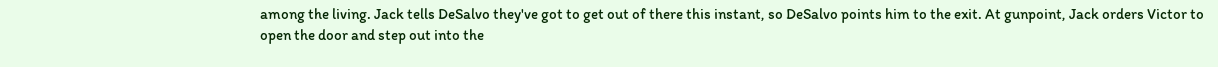among the living. Jack tells DeSalvo they've got to get out of there this instant, so DeSalvo points him to the exit. At gunpoint, Jack orders Victor to
open the door and step out into the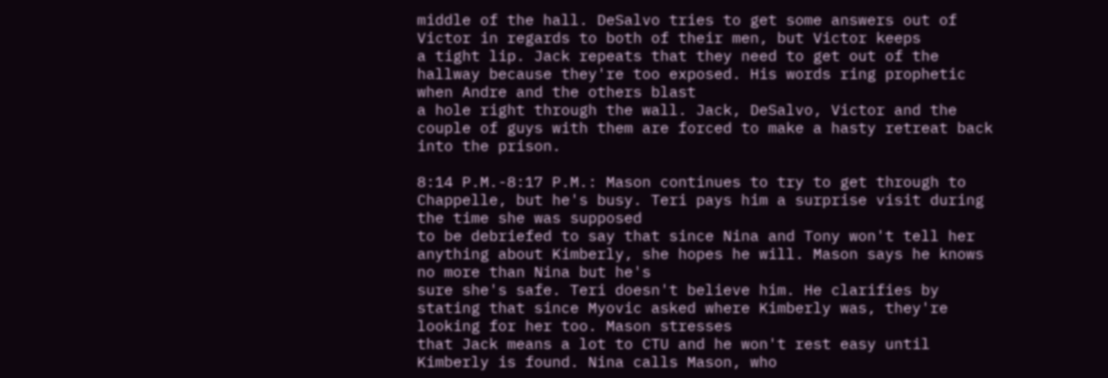middle of the hall. DeSalvo tries to get some answers out of Victor in regards to both of their men, but Victor keeps
a tight lip. Jack repeats that they need to get out of the hallway because they're too exposed. His words ring prophetic when Andre and the others blast
a hole right through the wall. Jack, DeSalvo, Victor and the couple of guys with them are forced to make a hasty retreat back into the prison.

8:14 P.M.-8:17 P.M.: Mason continues to try to get through to Chappelle, but he's busy. Teri pays him a surprise visit during the time she was supposed
to be debriefed to say that since Nina and Tony won't tell her anything about Kimberly, she hopes he will. Mason says he knows no more than Nina but he's
sure she's safe. Teri doesn't believe him. He clarifies by stating that since Myovic asked where Kimberly was, they're looking for her too. Mason stresses
that Jack means a lot to CTU and he won't rest easy until Kimberly is found. Nina calls Mason, who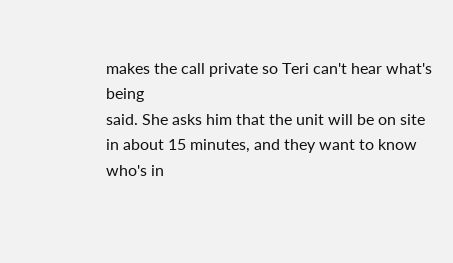makes the call private so Teri can't hear what's being
said. She asks him that the unit will be on site in about 15 minutes, and they want to know who's in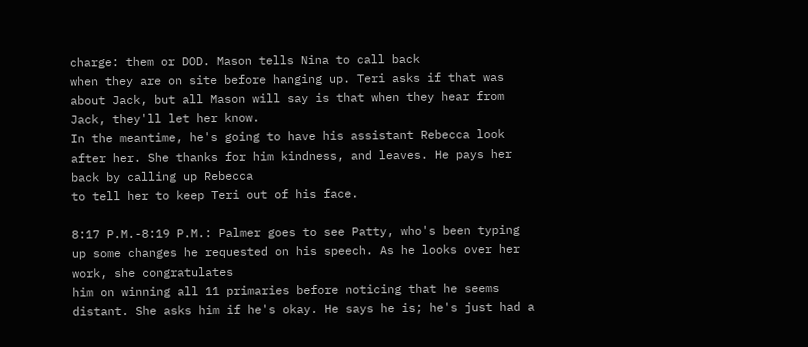charge: them or DOD. Mason tells Nina to call back
when they are on site before hanging up. Teri asks if that was about Jack, but all Mason will say is that when they hear from Jack, they'll let her know.
In the meantime, he's going to have his assistant Rebecca look after her. She thanks for him kindness, and leaves. He pays her back by calling up Rebecca
to tell her to keep Teri out of his face.

8:17 P.M.-8:19 P.M.: Palmer goes to see Patty, who's been typing up some changes he requested on his speech. As he looks over her work, she congratulates
him on winning all 11 primaries before noticing that he seems distant. She asks him if he's okay. He says he is; he's just had a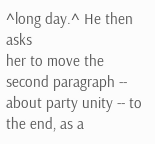^long day.^ He then asks
her to move the second paragraph -- about party unity -- to the end, as a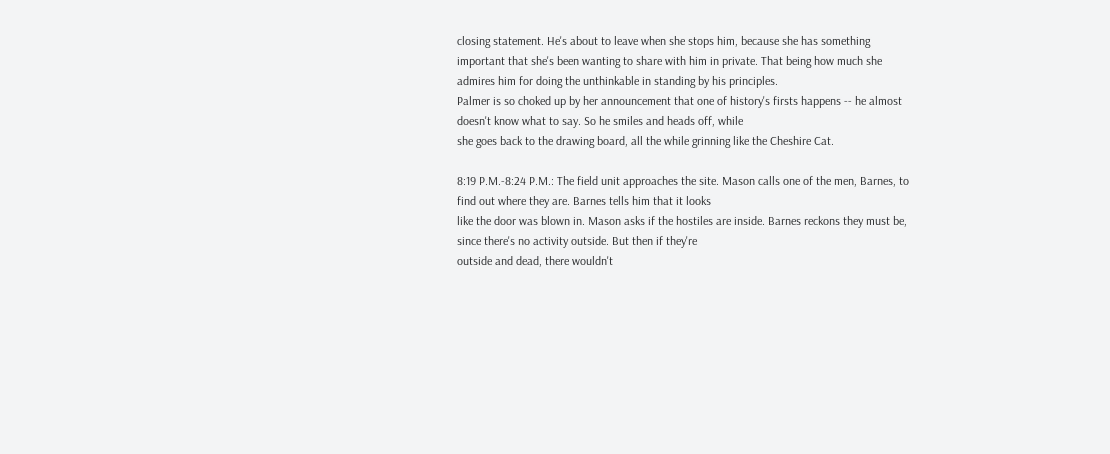closing statement. He's about to leave when she stops him, because she has something
important that she's been wanting to share with him in private. That being how much she admires him for doing the unthinkable in standing by his principles.
Palmer is so choked up by her announcement that one of history's firsts happens -- he almost doesn't know what to say. So he smiles and heads off, while
she goes back to the drawing board, all the while grinning like the Cheshire Cat.

8:19 P.M.-8:24 P.M.: The field unit approaches the site. Mason calls one of the men, Barnes, to find out where they are. Barnes tells him that it looks
like the door was blown in. Mason asks if the hostiles are inside. Barnes reckons they must be, since there's no activity outside. But then if they're
outside and dead, there wouldn't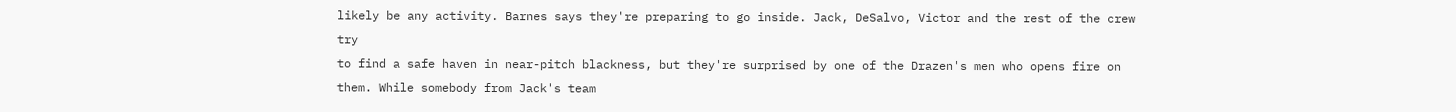likely be any activity. Barnes says they're preparing to go inside. Jack, DeSalvo, Victor and the rest of the crew try
to find a safe haven in near-pitch blackness, but they're surprised by one of the Drazen's men who opens fire on them. While somebody from Jack's team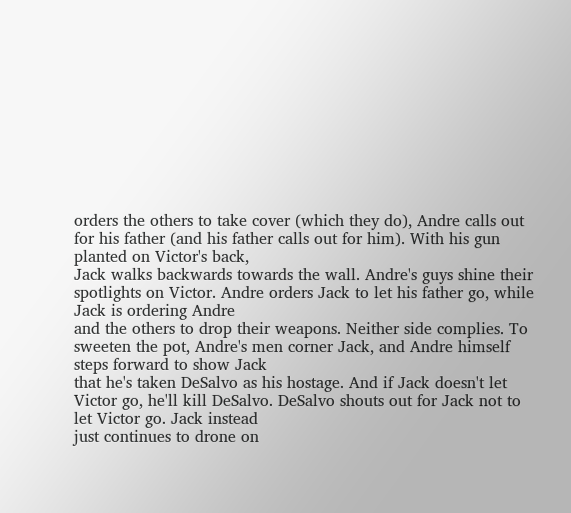orders the others to take cover (which they do), Andre calls out for his father (and his father calls out for him). With his gun planted on Victor's back,
Jack walks backwards towards the wall. Andre's guys shine their spotlights on Victor. Andre orders Jack to let his father go, while Jack is ordering Andre
and the others to drop their weapons. Neither side complies. To sweeten the pot, Andre's men corner Jack, and Andre himself steps forward to show Jack
that he's taken DeSalvo as his hostage. And if Jack doesn't let Victor go, he'll kill DeSalvo. DeSalvo shouts out for Jack not to let Victor go. Jack instead
just continues to drone on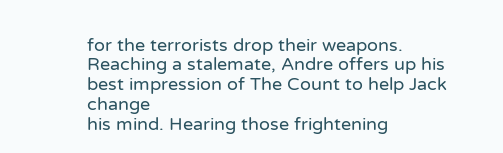for the terrorists drop their weapons. Reaching a stalemate, Andre offers up his best impression of The Count to help Jack change
his mind. Hearing those frightening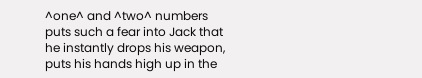^one^ and ^two^ numbers puts such a fear into Jack that he instantly drops his weapon, puts his hands high up in the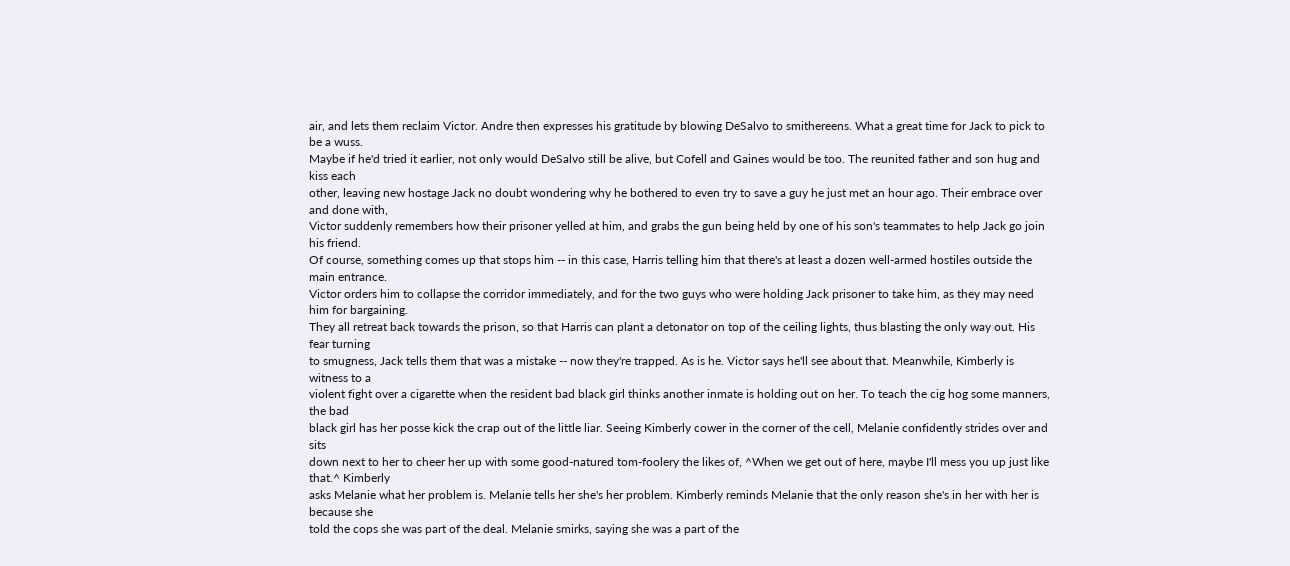air, and lets them reclaim Victor. Andre then expresses his gratitude by blowing DeSalvo to smithereens. What a great time for Jack to pick to be a wuss.
Maybe if he'd tried it earlier, not only would DeSalvo still be alive, but Cofell and Gaines would be too. The reunited father and son hug and kiss each
other, leaving new hostage Jack no doubt wondering why he bothered to even try to save a guy he just met an hour ago. Their embrace over and done with,
Victor suddenly remembers how their prisoner yelled at him, and grabs the gun being held by one of his son's teammates to help Jack go join his friend.
Of course, something comes up that stops him -- in this case, Harris telling him that there's at least a dozen well-armed hostiles outside the main entrance.
Victor orders him to collapse the corridor immediately, and for the two guys who were holding Jack prisoner to take him, as they may need him for bargaining.
They all retreat back towards the prison, so that Harris can plant a detonator on top of the ceiling lights, thus blasting the only way out. His fear turning
to smugness, Jack tells them that was a mistake -- now they're trapped. As is he. Victor says he'll see about that. Meanwhile, Kimberly is witness to a
violent fight over a cigarette when the resident bad black girl thinks another inmate is holding out on her. To teach the cig hog some manners, the bad
black girl has her posse kick the crap out of the little liar. Seeing Kimberly cower in the corner of the cell, Melanie confidently strides over and sits
down next to her to cheer her up with some good-natured tom-foolery the likes of, ^When we get out of here, maybe I'll mess you up just like that.^ Kimberly
asks Melanie what her problem is. Melanie tells her she's her problem. Kimberly reminds Melanie that the only reason she's in her with her is because she
told the cops she was part of the deal. Melanie smirks, saying she was a part of the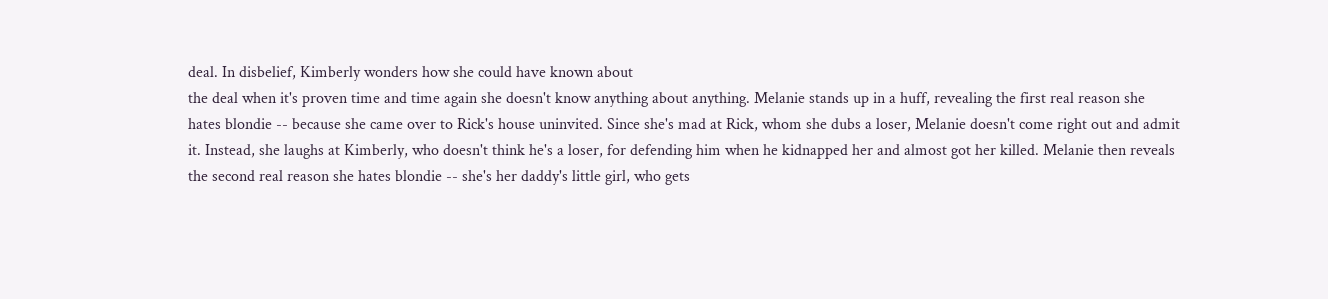deal. In disbelief, Kimberly wonders how she could have known about
the deal when it's proven time and time again she doesn't know anything about anything. Melanie stands up in a huff, revealing the first real reason she
hates blondie -- because she came over to Rick's house uninvited. Since she's mad at Rick, whom she dubs a loser, Melanie doesn't come right out and admit
it. Instead, she laughs at Kimberly, who doesn't think he's a loser, for defending him when he kidnapped her and almost got her killed. Melanie then reveals
the second real reason she hates blondie -- she's her daddy's little girl, who gets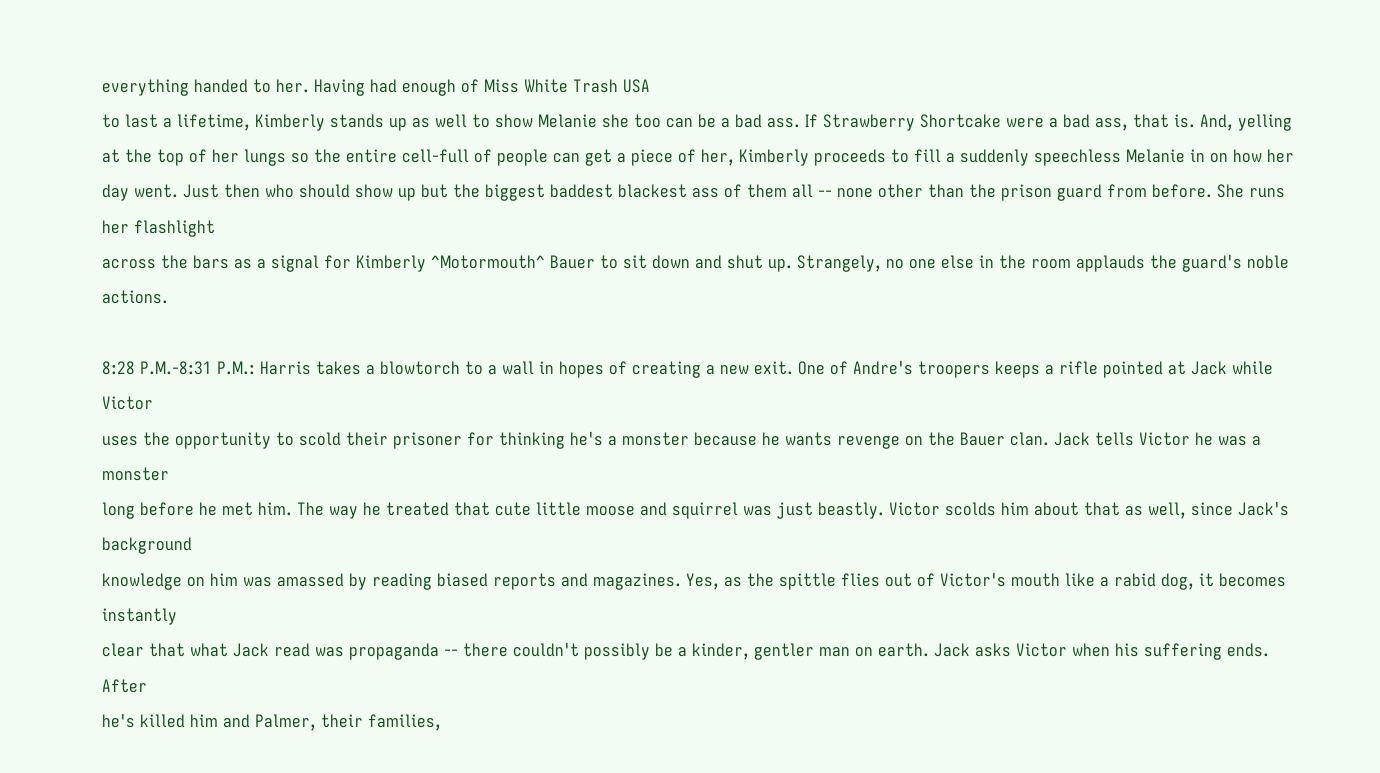everything handed to her. Having had enough of Miss White Trash USA
to last a lifetime, Kimberly stands up as well to show Melanie she too can be a bad ass. If Strawberry Shortcake were a bad ass, that is. And, yelling
at the top of her lungs so the entire cell-full of people can get a piece of her, Kimberly proceeds to fill a suddenly speechless Melanie in on how her
day went. Just then who should show up but the biggest baddest blackest ass of them all -- none other than the prison guard from before. She runs her flashlight
across the bars as a signal for Kimberly ^Motormouth^ Bauer to sit down and shut up. Strangely, no one else in the room applauds the guard's noble actions.

8:28 P.M.-8:31 P.M.: Harris takes a blowtorch to a wall in hopes of creating a new exit. One of Andre's troopers keeps a rifle pointed at Jack while Victor
uses the opportunity to scold their prisoner for thinking he's a monster because he wants revenge on the Bauer clan. Jack tells Victor he was a monster
long before he met him. The way he treated that cute little moose and squirrel was just beastly. Victor scolds him about that as well, since Jack's background
knowledge on him was amassed by reading biased reports and magazines. Yes, as the spittle flies out of Victor's mouth like a rabid dog, it becomes instantly
clear that what Jack read was propaganda -- there couldn't possibly be a kinder, gentler man on earth. Jack asks Victor when his suffering ends. After
he's killed him and Palmer, their families,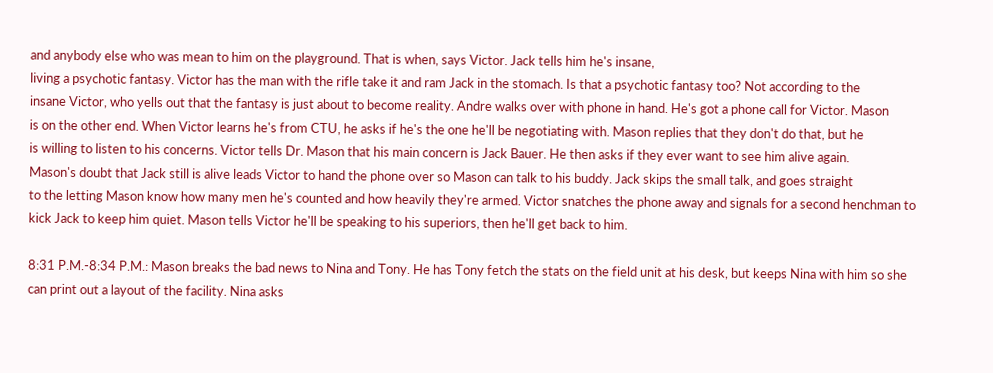and anybody else who was mean to him on the playground. That is when, says Victor. Jack tells him he's insane,
living a psychotic fantasy. Victor has the man with the rifle take it and ram Jack in the stomach. Is that a psychotic fantasy too? Not according to the
insane Victor, who yells out that the fantasy is just about to become reality. Andre walks over with phone in hand. He's got a phone call for Victor. Mason
is on the other end. When Victor learns he's from CTU, he asks if he's the one he'll be negotiating with. Mason replies that they don't do that, but he
is willing to listen to his concerns. Victor tells Dr. Mason that his main concern is Jack Bauer. He then asks if they ever want to see him alive again.
Mason's doubt that Jack still is alive leads Victor to hand the phone over so Mason can talk to his buddy. Jack skips the small talk, and goes straight
to the letting Mason know how many men he's counted and how heavily they're armed. Victor snatches the phone away and signals for a second henchman to
kick Jack to keep him quiet. Mason tells Victor he'll be speaking to his superiors, then he'll get back to him.

8:31 P.M.-8:34 P.M.: Mason breaks the bad news to Nina and Tony. He has Tony fetch the stats on the field unit at his desk, but keeps Nina with him so she
can print out a layout of the facility. Nina asks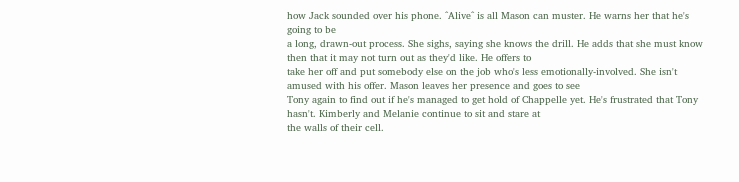how Jack sounded over his phone. ^Alive^ is all Mason can muster. He warns her that he's going to be
a long, drawn-out process. She sighs, saying she knows the drill. He adds that she must know then that it may not turn out as they'd like. He offers to
take her off and put somebody else on the job who's less emotionally-involved. She isn't amused with his offer. Mason leaves her presence and goes to see
Tony again to find out if he's managed to get hold of Chappelle yet. He's frustrated that Tony hasn't. Kimberly and Melanie continue to sit and stare at
the walls of their cell.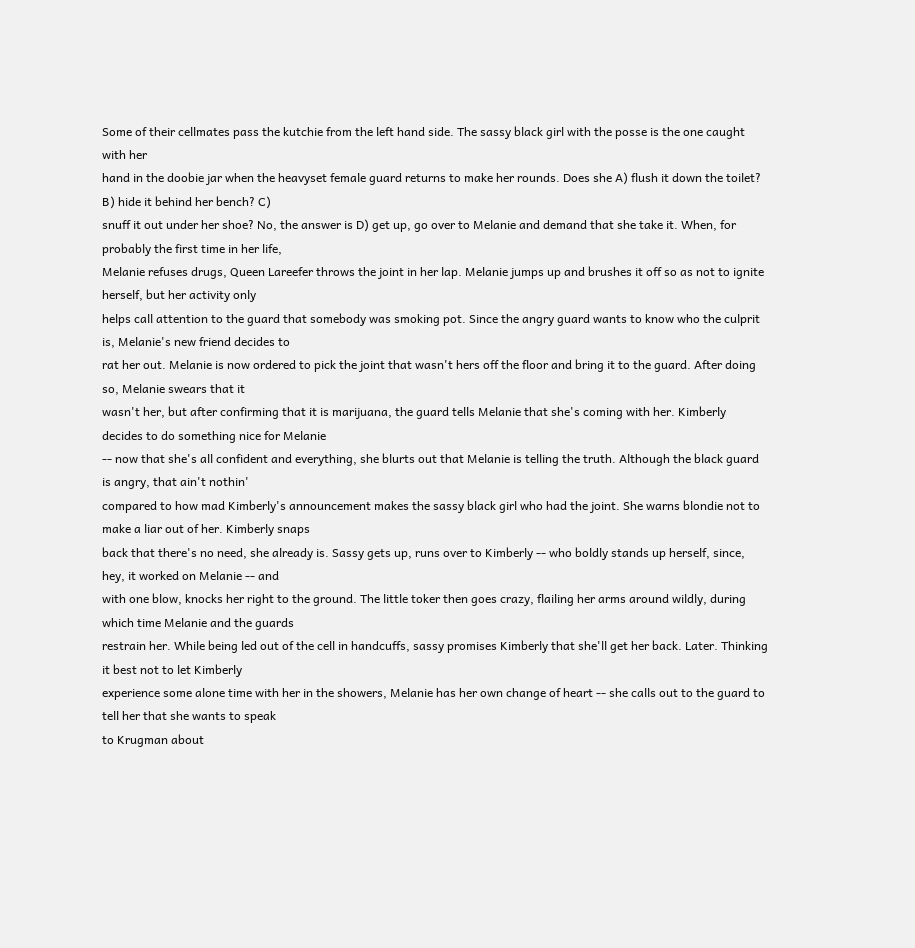Some of their cellmates pass the kutchie from the left hand side. The sassy black girl with the posse is the one caught with her
hand in the doobie jar when the heavyset female guard returns to make her rounds. Does she A) flush it down the toilet? B) hide it behind her bench? C)
snuff it out under her shoe? No, the answer is D) get up, go over to Melanie and demand that she take it. When, for probably the first time in her life,
Melanie refuses drugs, Queen Lareefer throws the joint in her lap. Melanie jumps up and brushes it off so as not to ignite herself, but her activity only
helps call attention to the guard that somebody was smoking pot. Since the angry guard wants to know who the culprit is, Melanie's new friend decides to
rat her out. Melanie is now ordered to pick the joint that wasn't hers off the floor and bring it to the guard. After doing so, Melanie swears that it
wasn't her, but after confirming that it is marijuana, the guard tells Melanie that she's coming with her. Kimberly decides to do something nice for Melanie
-- now that she's all confident and everything, she blurts out that Melanie is telling the truth. Although the black guard is angry, that ain't nothin'
compared to how mad Kimberly's announcement makes the sassy black girl who had the joint. She warns blondie not to make a liar out of her. Kimberly snaps
back that there's no need, she already is. Sassy gets up, runs over to Kimberly -- who boldly stands up herself, since, hey, it worked on Melanie -- and
with one blow, knocks her right to the ground. The little toker then goes crazy, flailing her arms around wildly, during which time Melanie and the guards
restrain her. While being led out of the cell in handcuffs, sassy promises Kimberly that she'll get her back. Later. Thinking it best not to let Kimberly
experience some alone time with her in the showers, Melanie has her own change of heart -- she calls out to the guard to tell her that she wants to speak
to Krugman about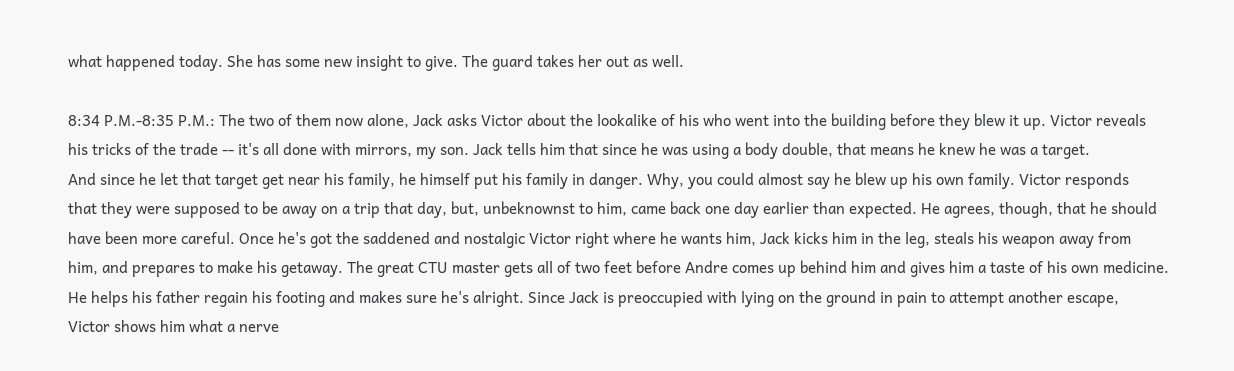what happened today. She has some new insight to give. The guard takes her out as well.

8:34 P.M.-8:35 P.M.: The two of them now alone, Jack asks Victor about the lookalike of his who went into the building before they blew it up. Victor reveals
his tricks of the trade -- it's all done with mirrors, my son. Jack tells him that since he was using a body double, that means he knew he was a target.
And since he let that target get near his family, he himself put his family in danger. Why, you could almost say he blew up his own family. Victor responds
that they were supposed to be away on a trip that day, but, unbeknownst to him, came back one day earlier than expected. He agrees, though, that he should
have been more careful. Once he's got the saddened and nostalgic Victor right where he wants him, Jack kicks him in the leg, steals his weapon away from
him, and prepares to make his getaway. The great CTU master gets all of two feet before Andre comes up behind him and gives him a taste of his own medicine.
He helps his father regain his footing and makes sure he's alright. Since Jack is preoccupied with lying on the ground in pain to attempt another escape,
Victor shows him what a nerve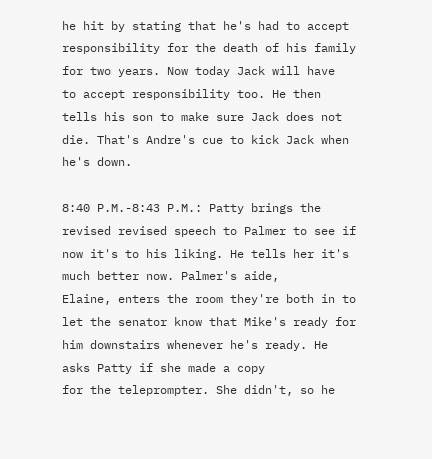he hit by stating that he's had to accept responsibility for the death of his family for two years. Now today Jack will have
to accept responsibility too. He then tells his son to make sure Jack does not die. That's Andre's cue to kick Jack when he's down.

8:40 P.M.-8:43 P.M.: Patty brings the revised revised speech to Palmer to see if now it's to his liking. He tells her it's much better now. Palmer's aide,
Elaine, enters the room they're both in to let the senator know that Mike's ready for him downstairs whenever he's ready. He asks Patty if she made a copy
for the teleprompter. She didn't, so he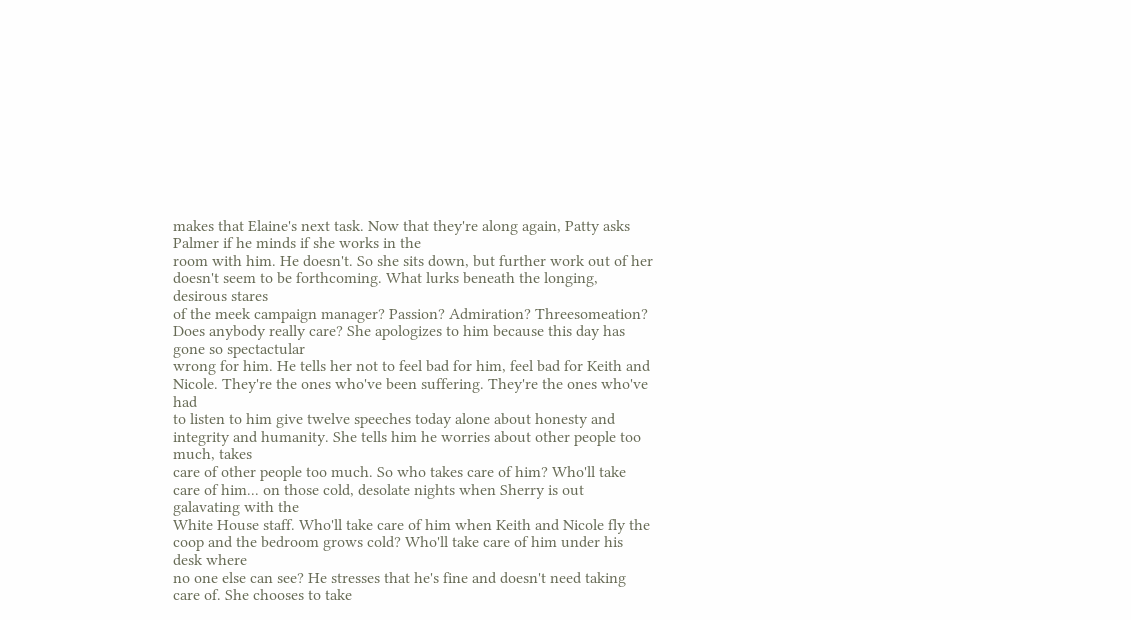makes that Elaine's next task. Now that they're along again, Patty asks Palmer if he minds if she works in the
room with him. He doesn't. So she sits down, but further work out of her doesn't seem to be forthcoming. What lurks beneath the longing, desirous stares
of the meek campaign manager? Passion? Admiration? Threesomeation? Does anybody really care? She apologizes to him because this day has gone so spectactular
wrong for him. He tells her not to feel bad for him, feel bad for Keith and Nicole. They're the ones who've been suffering. They're the ones who've had
to listen to him give twelve speeches today alone about honesty and integrity and humanity. She tells him he worries about other people too much, takes
care of other people too much. So who takes care of him? Who'll take care of him... on those cold, desolate nights when Sherry is out galavating with the
White House staff. Who'll take care of him when Keith and Nicole fly the coop and the bedroom grows cold? Who'll take care of him under his desk where
no one else can see? He stresses that he's fine and doesn't need taking care of. She chooses to take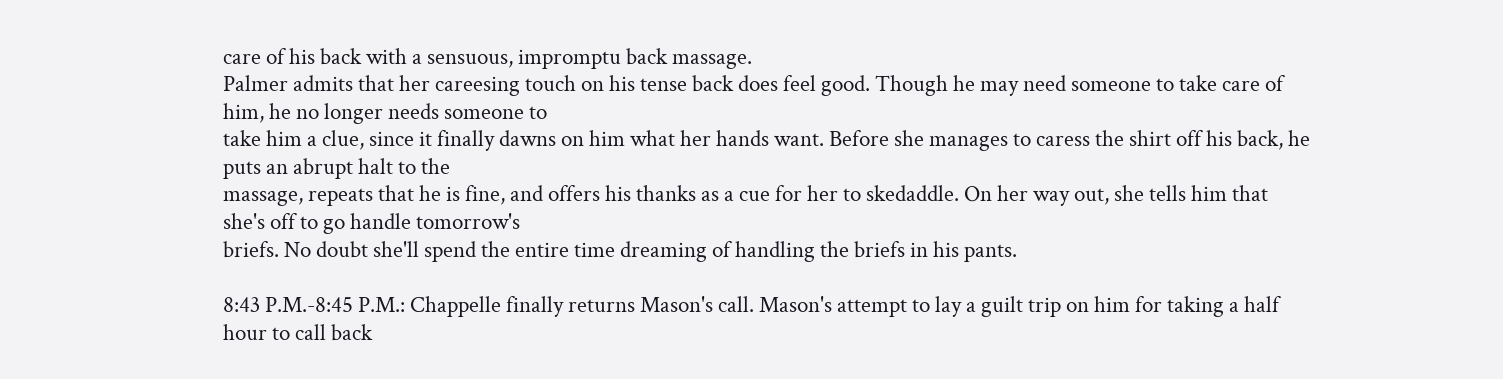care of his back with a sensuous, impromptu back massage.
Palmer admits that her careesing touch on his tense back does feel good. Though he may need someone to take care of him, he no longer needs someone to
take him a clue, since it finally dawns on him what her hands want. Before she manages to caress the shirt off his back, he puts an abrupt halt to the
massage, repeats that he is fine, and offers his thanks as a cue for her to skedaddle. On her way out, she tells him that she's off to go handle tomorrow's
briefs. No doubt she'll spend the entire time dreaming of handling the briefs in his pants.

8:43 P.M.-8:45 P.M.: Chappelle finally returns Mason's call. Mason's attempt to lay a guilt trip on him for taking a half hour to call back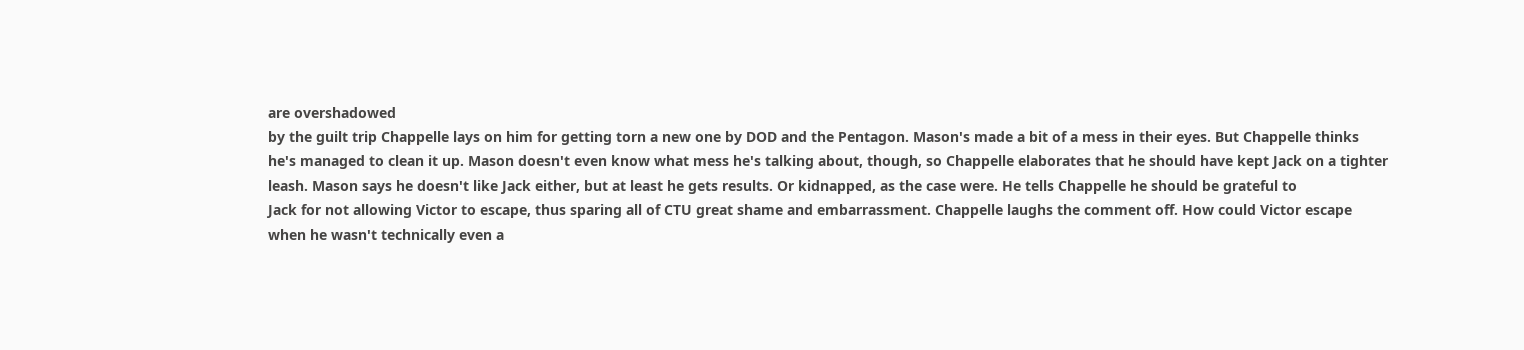are overshadowed
by the guilt trip Chappelle lays on him for getting torn a new one by DOD and the Pentagon. Mason's made a bit of a mess in their eyes. But Chappelle thinks
he's managed to clean it up. Mason doesn't even know what mess he's talking about, though, so Chappelle elaborates that he should have kept Jack on a tighter
leash. Mason says he doesn't like Jack either, but at least he gets results. Or kidnapped, as the case were. He tells Chappelle he should be grateful to
Jack for not allowing Victor to escape, thus sparing all of CTU great shame and embarrassment. Chappelle laughs the comment off. How could Victor escape
when he wasn't technically even a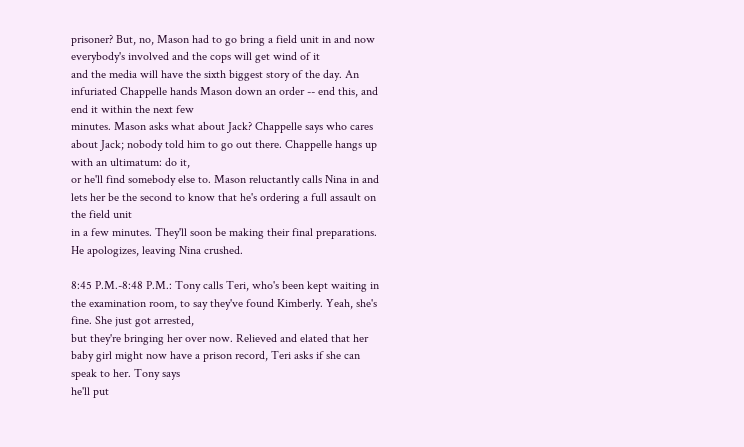prisoner? But, no, Mason had to go bring a field unit in and now everybody's involved and the cops will get wind of it
and the media will have the sixth biggest story of the day. An infuriated Chappelle hands Mason down an order -- end this, and end it within the next few
minutes. Mason asks what about Jack? Chappelle says who cares about Jack; nobody told him to go out there. Chappelle hangs up with an ultimatum: do it,
or he'll find somebody else to. Mason reluctantly calls Nina in and lets her be the second to know that he's ordering a full assault on the field unit
in a few minutes. They'll soon be making their final preparations. He apologizes, leaving Nina crushed.

8:45 P.M.-8:48 P.M.: Tony calls Teri, who's been kept waiting in the examination room, to say they've found Kimberly. Yeah, she's fine. She just got arrested,
but they're bringing her over now. Relieved and elated that her baby girl might now have a prison record, Teri asks if she can speak to her. Tony says
he'll put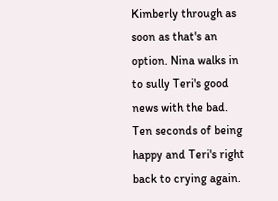Kimberly through as soon as that's an option. Nina walks in to sully Teri's good news with the bad. Ten seconds of being happy and Teri's right
back to crying again.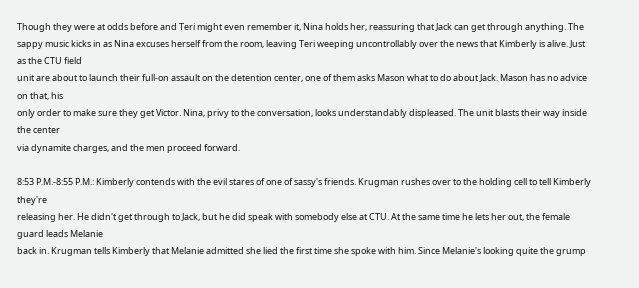Though they were at odds before and Teri might even remember it, Nina holds her, reassuring that Jack can get through anything. The
sappy music kicks in as Nina excuses herself from the room, leaving Teri weeping uncontrollably over the news that Kimberly is alive. Just as the CTU field
unit are about to launch their full-on assault on the detention center, one of them asks Mason what to do about Jack. Mason has no advice on that, his
only order to make sure they get Victor. Nina, privy to the conversation, looks understandably displeased. The unit blasts their way inside the center
via dynamite charges, and the men proceed forward.

8:53 P.M.-8:55 P.M.: Kimberly contends with the evil stares of one of sassy's friends. Krugman rushes over to the holding cell to tell Kimberly they're
releasing her. He didn't get through to Jack, but he did speak with somebody else at CTU. At the same time he lets her out, the female guard leads Melanie
back in. Krugman tells Kimberly that Melanie admitted she lied the first time she spoke with him. Since Melanie's looking quite the grump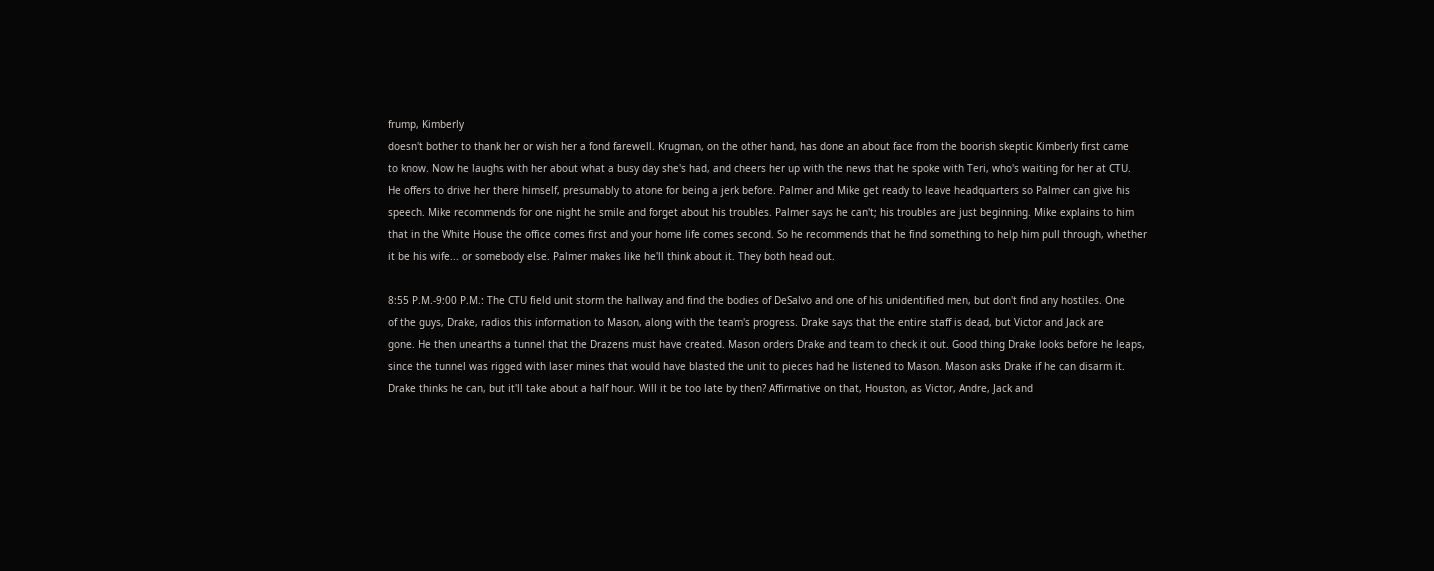frump, Kimberly
doesn't bother to thank her or wish her a fond farewell. Krugman, on the other hand, has done an about face from the boorish skeptic Kimberly first came
to know. Now he laughs with her about what a busy day she's had, and cheers her up with the news that he spoke with Teri, who's waiting for her at CTU.
He offers to drive her there himself, presumably to atone for being a jerk before. Palmer and Mike get ready to leave headquarters so Palmer can give his
speech. Mike recommends for one night he smile and forget about his troubles. Palmer says he can't; his troubles are just beginning. Mike explains to him
that in the White House the office comes first and your home life comes second. So he recommends that he find something to help him pull through, whether
it be his wife... or somebody else. Palmer makes like he'll think about it. They both head out.

8:55 P.M.-9:00 P.M.: The CTU field unit storm the hallway and find the bodies of DeSalvo and one of his unidentified men, but don't find any hostiles. One
of the guys, Drake, radios this information to Mason, along with the team's progress. Drake says that the entire staff is dead, but Victor and Jack are
gone. He then unearths a tunnel that the Drazens must have created. Mason orders Drake and team to check it out. Good thing Drake looks before he leaps,
since the tunnel was rigged with laser mines that would have blasted the unit to pieces had he listened to Mason. Mason asks Drake if he can disarm it.
Drake thinks he can, but it'll take about a half hour. Will it be too late by then? Affirmative on that, Houston, as Victor, Andre, Jack and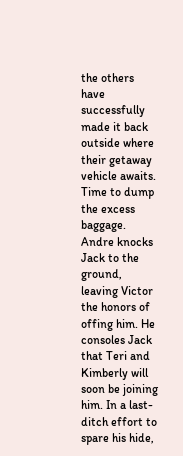the others
have successfully made it back outside where their getaway vehicle awaits. Time to dump the excess baggage. Andre knocks Jack to the ground, leaving Victor
the honors of offing him. He consoles Jack that Teri and Kimberly will soon be joining him. In a last-ditch effort to spare his hide,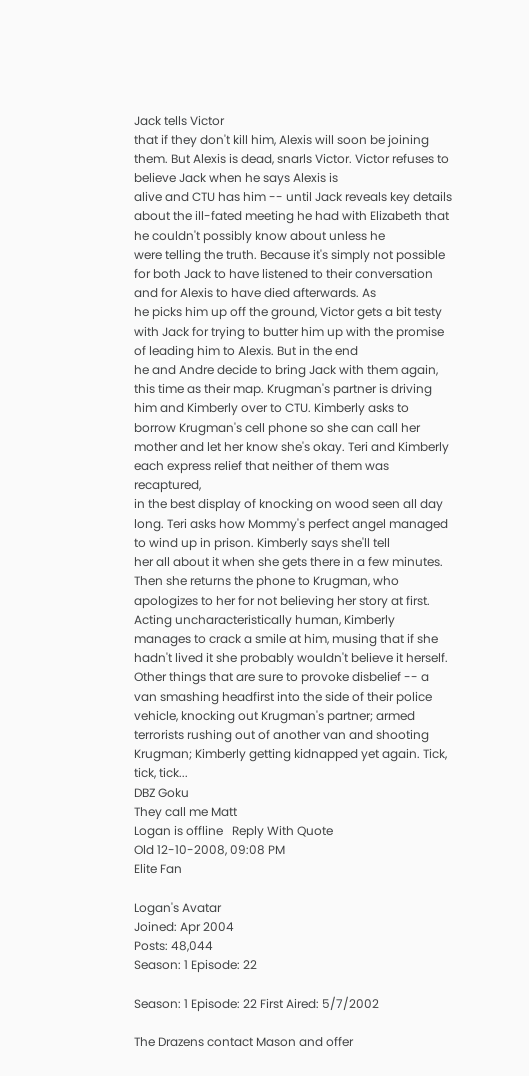Jack tells Victor
that if they don't kill him, Alexis will soon be joining them. But Alexis is dead, snarls Victor. Victor refuses to believe Jack when he says Alexis is
alive and CTU has him -- until Jack reveals key details about the ill-fated meeting he had with Elizabeth that he couldn't possibly know about unless he
were telling the truth. Because it's simply not possible for both Jack to have listened to their conversation and for Alexis to have died afterwards. As
he picks him up off the ground, Victor gets a bit testy with Jack for trying to butter him up with the promise of leading him to Alexis. But in the end
he and Andre decide to bring Jack with them again, this time as their map. Krugman's partner is driving him and Kimberly over to CTU. Kimberly asks to
borrow Krugman's cell phone so she can call her mother and let her know she's okay. Teri and Kimberly each express relief that neither of them was recaptured,
in the best display of knocking on wood seen all day long. Teri asks how Mommy's perfect angel managed to wind up in prison. Kimberly says she'll tell
her all about it when she gets there in a few minutes. Then she returns the phone to Krugman, who apologizes to her for not believing her story at first.
Acting uncharacteristically human, Kimberly manages to crack a smile at him, musing that if she hadn't lived it she probably wouldn't believe it herself.
Other things that are sure to provoke disbelief -- a van smashing headfirst into the side of their police vehicle, knocking out Krugman's partner; armed
terrorists rushing out of another van and shooting Krugman; Kimberly getting kidnapped yet again. Tick, tick, tick...
DBZ Goku
They call me Matt
Logan is offline   Reply With Quote
Old 12-10-2008, 09:08 PM
Elite Fan

Logan's Avatar
Joined: Apr 2004
Posts: 48,044
Season: 1 Episode: 22

Season: 1 Episode: 22 First Aired: 5/7/2002

The Drazens contact Mason and offer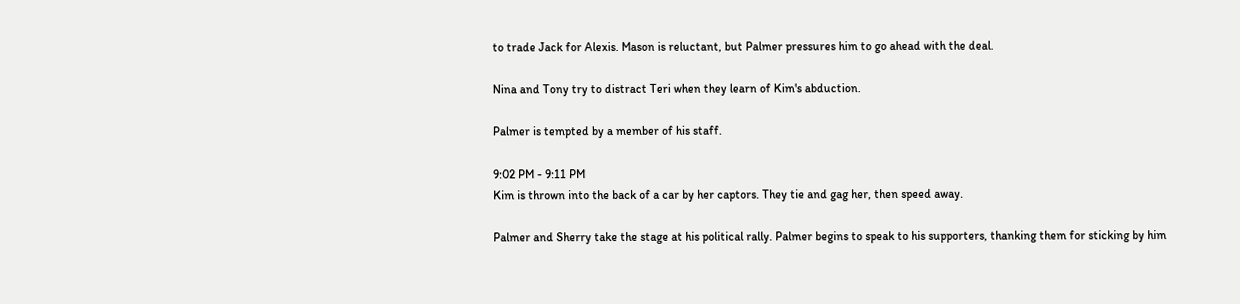to trade Jack for Alexis. Mason is reluctant, but Palmer pressures him to go ahead with the deal.

Nina and Tony try to distract Teri when they learn of Kim's abduction.

Palmer is tempted by a member of his staff.

9:02 PM - 9:11 PM
Kim is thrown into the back of a car by her captors. They tie and gag her, then speed away.

Palmer and Sherry take the stage at his political rally. Palmer begins to speak to his supporters, thanking them for sticking by him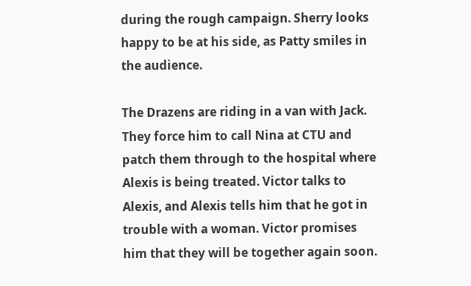during the rough campaign. Sherry looks happy to be at his side, as Patty smiles in the audience.

The Drazens are riding in a van with Jack. They force him to call Nina at CTU and patch them through to the hospital where Alexis is being treated. Victor talks to Alexis, and Alexis tells him that he got in trouble with a woman. Victor promises him that they will be together again soon.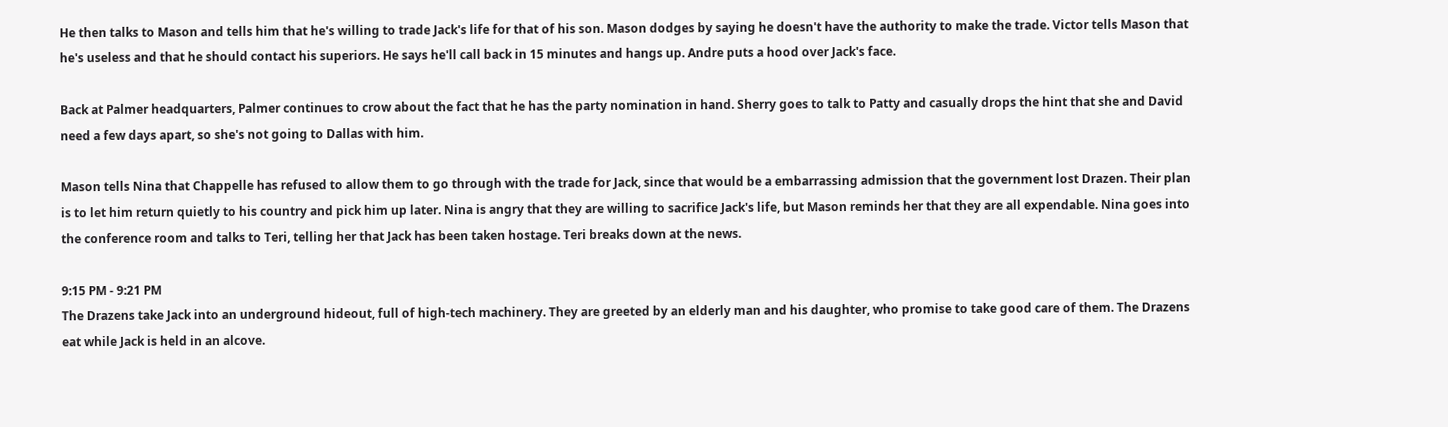He then talks to Mason and tells him that he's willing to trade Jack's life for that of his son. Mason dodges by saying he doesn't have the authority to make the trade. Victor tells Mason that he's useless and that he should contact his superiors. He says he'll call back in 15 minutes and hangs up. Andre puts a hood over Jack's face.

Back at Palmer headquarters, Palmer continues to crow about the fact that he has the party nomination in hand. Sherry goes to talk to Patty and casually drops the hint that she and David need a few days apart, so she's not going to Dallas with him.

Mason tells Nina that Chappelle has refused to allow them to go through with the trade for Jack, since that would be a embarrassing admission that the government lost Drazen. Their plan is to let him return quietly to his country and pick him up later. Nina is angry that they are willing to sacrifice Jack's life, but Mason reminds her that they are all expendable. Nina goes into the conference room and talks to Teri, telling her that Jack has been taken hostage. Teri breaks down at the news.

9:15 PM - 9:21 PM
The Drazens take Jack into an underground hideout, full of high-tech machinery. They are greeted by an elderly man and his daughter, who promise to take good care of them. The Drazens eat while Jack is held in an alcove.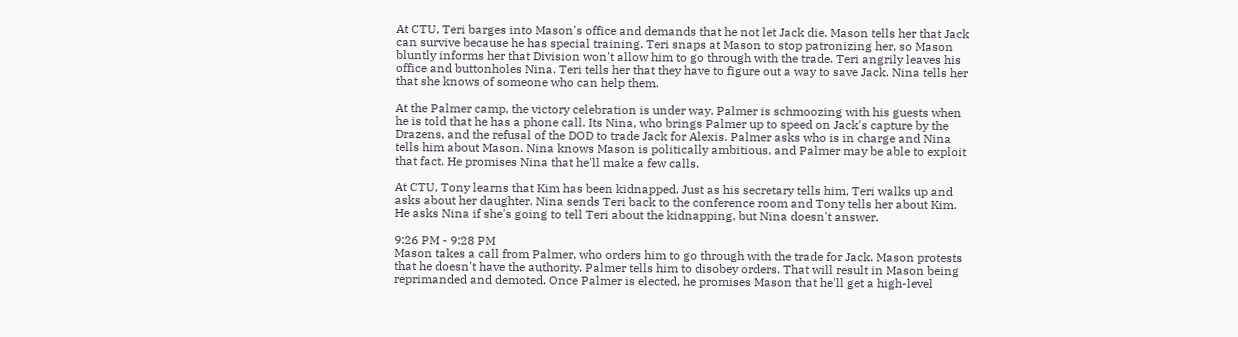At CTU, Teri barges into Mason's office and demands that he not let Jack die. Mason tells her that Jack can survive because he has special training. Teri snaps at Mason to stop patronizing her, so Mason bluntly informs her that Division won't allow him to go through with the trade. Teri angrily leaves his office and buttonholes Nina. Teri tells her that they have to figure out a way to save Jack. Nina tells her that she knows of someone who can help them.

At the Palmer camp, the victory celebration is under way. Palmer is schmoozing with his guests when he is told that he has a phone call. Its Nina, who brings Palmer up to speed on Jack's capture by the Drazens, and the refusal of the DOD to trade Jack for Alexis. Palmer asks who is in charge and Nina tells him about Mason. Nina knows Mason is politically ambitious, and Palmer may be able to exploit that fact. He promises Nina that he'll make a few calls.

At CTU, Tony learns that Kim has been kidnapped. Just as his secretary tells him, Teri walks up and asks about her daughter. Nina sends Teri back to the conference room and Tony tells her about Kim. He asks Nina if she's going to tell Teri about the kidnapping, but Nina doesn't answer.

9:26 PM - 9:28 PM
Mason takes a call from Palmer, who orders him to go through with the trade for Jack. Mason protests that he doesn't have the authority. Palmer tells him to disobey orders. That will result in Mason being reprimanded and demoted. Once Palmer is elected, he promises Mason that he'll get a high-level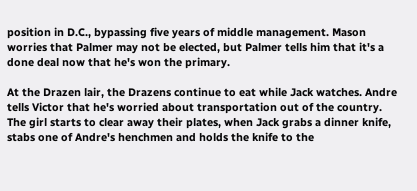position in D.C., bypassing five years of middle management. Mason worries that Palmer may not be elected, but Palmer tells him that it's a done deal now that he's won the primary.

At the Drazen lair, the Drazens continue to eat while Jack watches. Andre tells Victor that he's worried about transportation out of the country. The girl starts to clear away their plates, when Jack grabs a dinner knife, stabs one of Andre's henchmen and holds the knife to the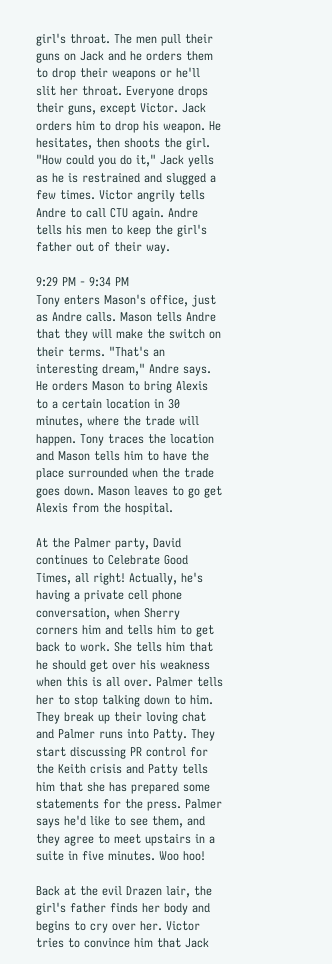girl's throat. The men pull their guns on Jack and he orders them to drop their weapons or he'll slit her throat. Everyone drops their guns, except Victor. Jack orders him to drop his weapon. He hesitates, then shoots the girl. "How could you do it," Jack yells as he is restrained and slugged a few times. Victor angrily tells Andre to call CTU again. Andre tells his men to keep the girl's father out of their way.

9:29 PM - 9:34 PM
Tony enters Mason's office, just as Andre calls. Mason tells Andre that they will make the switch on their terms. "That's an interesting dream," Andre says. He orders Mason to bring Alexis to a certain location in 30 minutes, where the trade will happen. Tony traces the location and Mason tells him to have the place surrounded when the trade goes down. Mason leaves to go get Alexis from the hospital.

At the Palmer party, David continues to Celebrate Good Times, all right! Actually, he's having a private cell phone conversation, when Sherry corners him and tells him to get back to work. She tells him that he should get over his weakness when this is all over. Palmer tells her to stop talking down to him. They break up their loving chat and Palmer runs into Patty. They start discussing PR control for the Keith crisis and Patty tells him that she has prepared some statements for the press. Palmer says he'd like to see them, and they agree to meet upstairs in a suite in five minutes. Woo hoo!

Back at the evil Drazen lair, the girl's father finds her body and begins to cry over her. Victor tries to convince him that Jack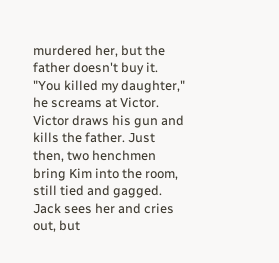murdered her, but the father doesn't buy it. "You killed my daughter," he screams at Victor. Victor draws his gun and kills the father. Just then, two henchmen bring Kim into the room, still tied and gagged. Jack sees her and cries out, but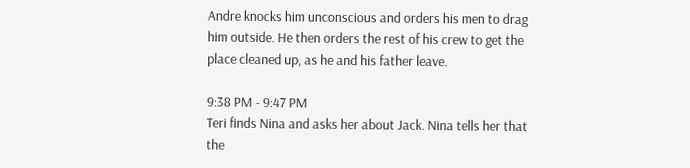Andre knocks him unconscious and orders his men to drag him outside. He then orders the rest of his crew to get the place cleaned up, as he and his father leave.

9:38 PM - 9:47 PM
Teri finds Nina and asks her about Jack. Nina tells her that the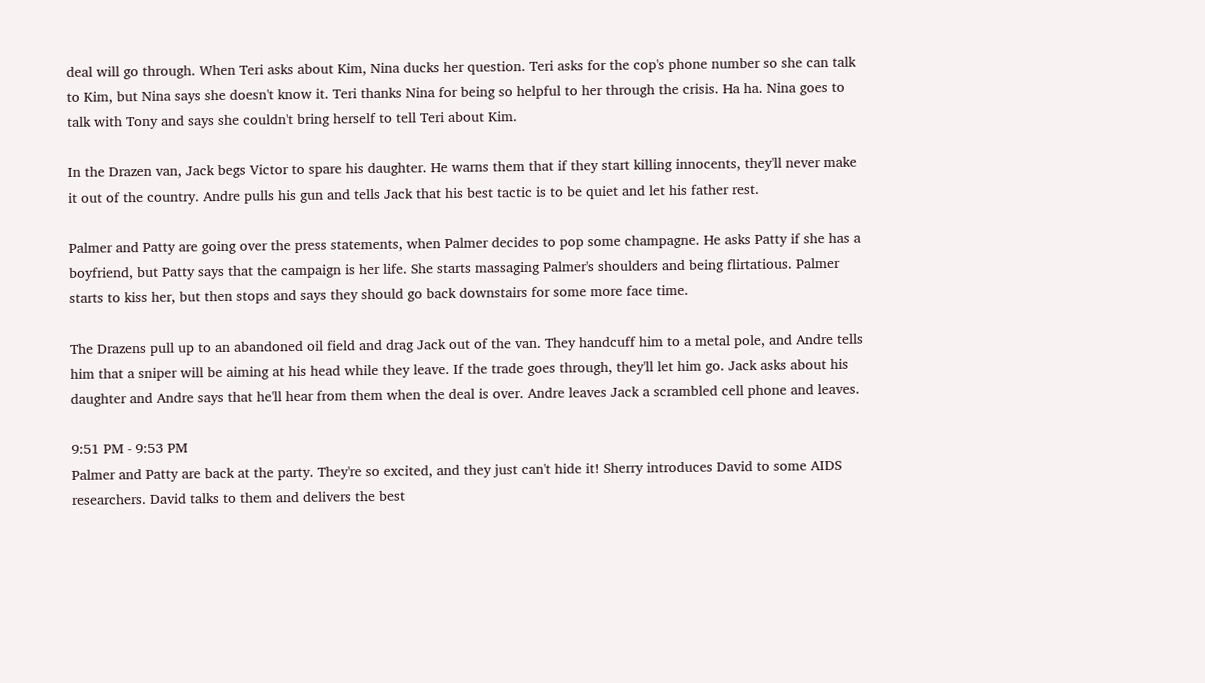deal will go through. When Teri asks about Kim, Nina ducks her question. Teri asks for the cop's phone number so she can talk to Kim, but Nina says she doesn't know it. Teri thanks Nina for being so helpful to her through the crisis. Ha ha. Nina goes to talk with Tony and says she couldn't bring herself to tell Teri about Kim.

In the Drazen van, Jack begs Victor to spare his daughter. He warns them that if they start killing innocents, they'll never make it out of the country. Andre pulls his gun and tells Jack that his best tactic is to be quiet and let his father rest.

Palmer and Patty are going over the press statements, when Palmer decides to pop some champagne. He asks Patty if she has a boyfriend, but Patty says that the campaign is her life. She starts massaging Palmer's shoulders and being flirtatious. Palmer starts to kiss her, but then stops and says they should go back downstairs for some more face time.

The Drazens pull up to an abandoned oil field and drag Jack out of the van. They handcuff him to a metal pole, and Andre tells him that a sniper will be aiming at his head while they leave. If the trade goes through, they'll let him go. Jack asks about his daughter and Andre says that he'll hear from them when the deal is over. Andre leaves Jack a scrambled cell phone and leaves.

9:51 PM - 9:53 PM
Palmer and Patty are back at the party. They're so excited, and they just can't hide it! Sherry introduces David to some AIDS researchers. David talks to them and delivers the best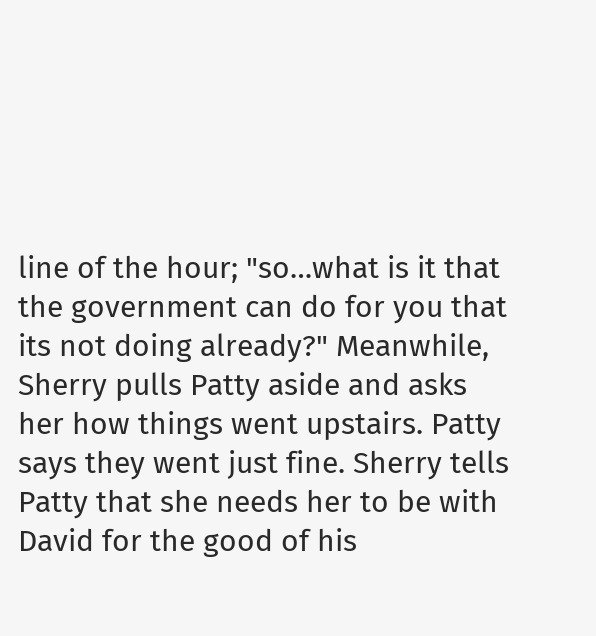line of the hour; "so…what is it that the government can do for you that its not doing already?" Meanwhile, Sherry pulls Patty aside and asks her how things went upstairs. Patty says they went just fine. Sherry tells Patty that she needs her to be with David for the good of his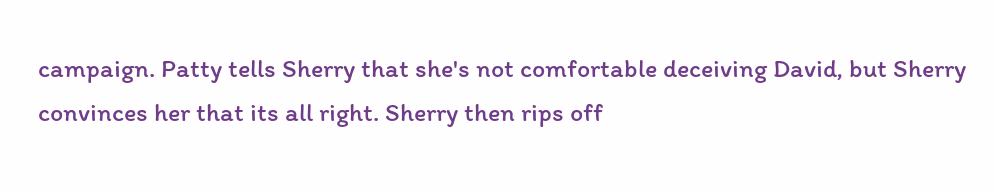campaign. Patty tells Sherry that she's not comfortable deceiving David, but Sherry convinces her that its all right. Sherry then rips off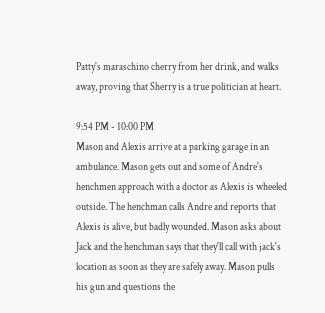Patty's maraschino cherry from her drink, and walks away, proving that Sherry is a true politician at heart.

9:54 PM - 10:00 PM
Mason and Alexis arrive at a parking garage in an ambulance. Mason gets out and some of Andre's henchmen approach with a doctor as Alexis is wheeled outside. The henchman calls Andre and reports that Alexis is alive, but badly wounded. Mason asks about Jack and the henchman says that they'll call with jack's location as soon as they are safely away. Mason pulls his gun and questions the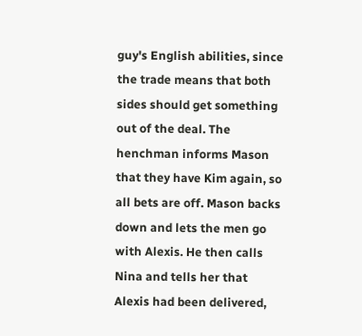guy's English abilities, since the trade means that both sides should get something out of the deal. The henchman informs Mason that they have Kim again, so all bets are off. Mason backs down and lets the men go with Alexis. He then calls Nina and tells her that Alexis had been delivered,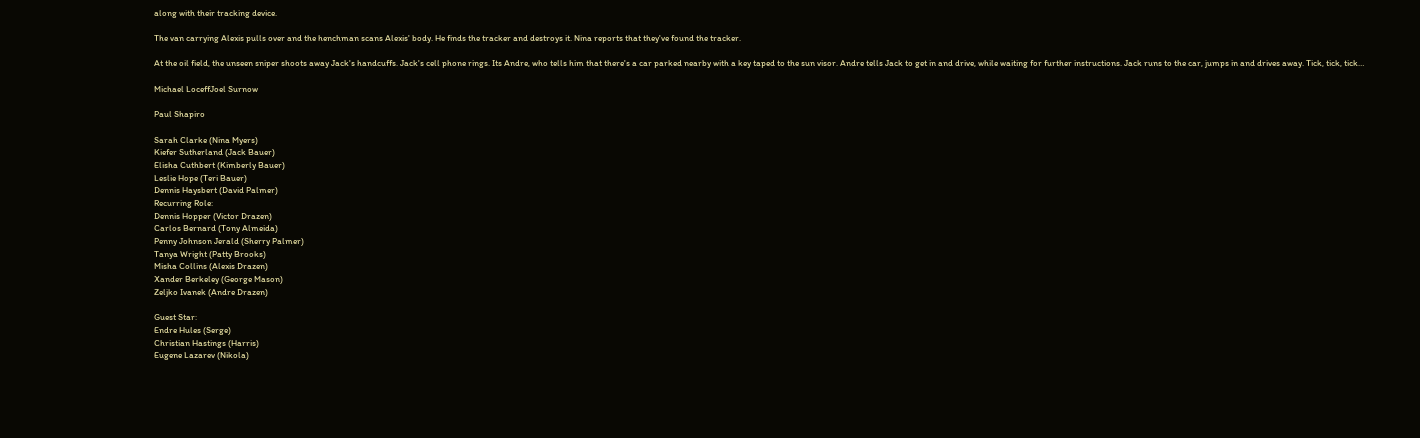along with their tracking device.

The van carrying Alexis pulls over and the henchman scans Alexis' body. He finds the tracker and destroys it. Nina reports that they've found the tracker.

At the oil field, the unseen sniper shoots away Jack's handcuffs. Jack's cell phone rings. Its Andre, who tells him that there's a car parked nearby with a key taped to the sun visor. Andre tells Jack to get in and drive, while waiting for further instructions. Jack runs to the car, jumps in and drives away. Tick, tick, tick…

Michael LoceffJoel Surnow

Paul Shapiro

Sarah Clarke (Nina Myers)
Kiefer Sutherland (Jack Bauer)
Elisha Cuthbert (Kimberly Bauer)
Leslie Hope (Teri Bauer)
Dennis Haysbert (David Palmer)
Recurring Role:
Dennis Hopper (Victor Drazen)
Carlos Bernard (Tony Almeida)
Penny Johnson Jerald (Sherry Palmer)
Tanya Wright (Patty Brooks)
Misha Collins (Alexis Drazen)
Xander Berkeley (George Mason)
Zeljko Ivanek (Andre Drazen)

Guest Star:
Endre Hules (Serge)
Christian Hastings (Harris)
Eugene Lazarev (Nikola)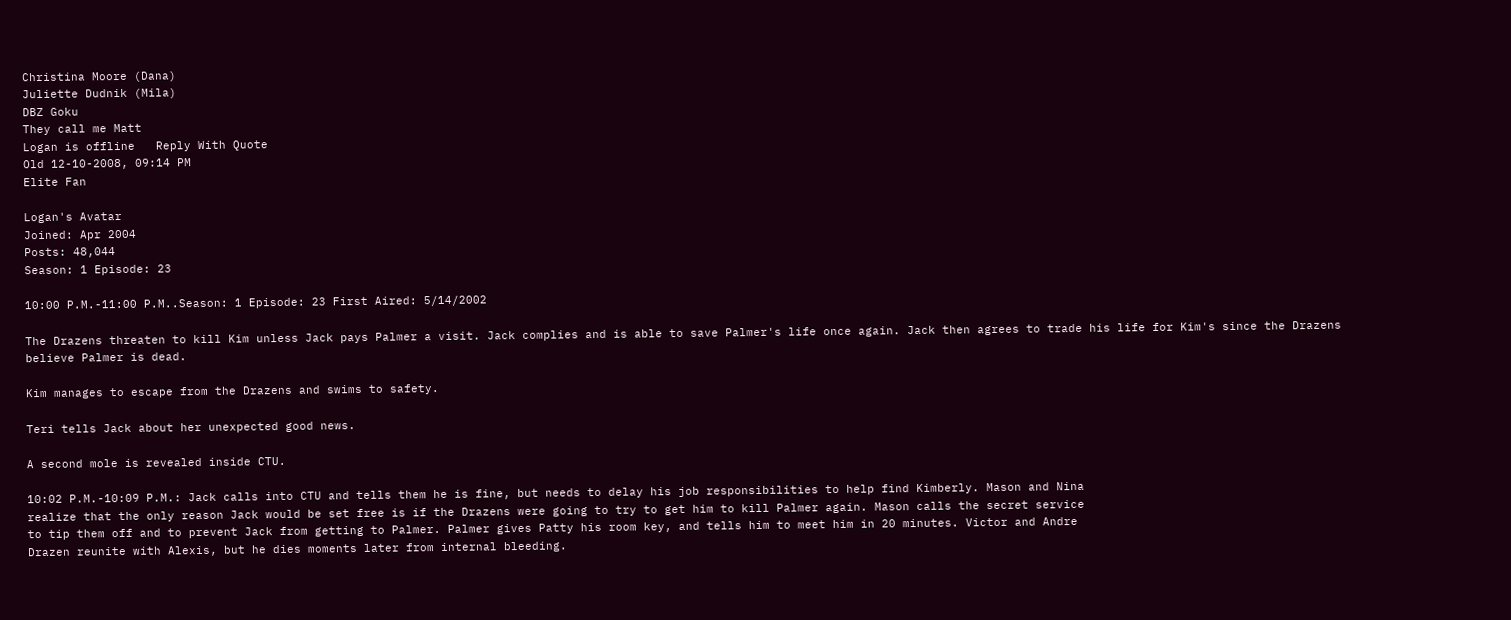Christina Moore (Dana)
Juliette Dudnik (Mila)
DBZ Goku
They call me Matt
Logan is offline   Reply With Quote
Old 12-10-2008, 09:14 PM
Elite Fan

Logan's Avatar
Joined: Apr 2004
Posts: 48,044
Season: 1 Episode: 23

10:00 P.M.-11:00 P.M..Season: 1 Episode: 23 First Aired: 5/14/2002

The Drazens threaten to kill Kim unless Jack pays Palmer a visit. Jack complies and is able to save Palmer's life once again. Jack then agrees to trade his life for Kim's since the Drazens believe Palmer is dead.

Kim manages to escape from the Drazens and swims to safety.

Teri tells Jack about her unexpected good news.

A second mole is revealed inside CTU.

10:02 P.M.-10:09 P.M.: Jack calls into CTU and tells them he is fine, but needs to delay his job responsibilities to help find Kimberly. Mason and Nina
realize that the only reason Jack would be set free is if the Drazens were going to try to get him to kill Palmer again. Mason calls the secret service
to tip them off and to prevent Jack from getting to Palmer. Palmer gives Patty his room key, and tells him to meet him in 20 minutes. Victor and Andre
Drazen reunite with Alexis, but he dies moments later from internal bleeding.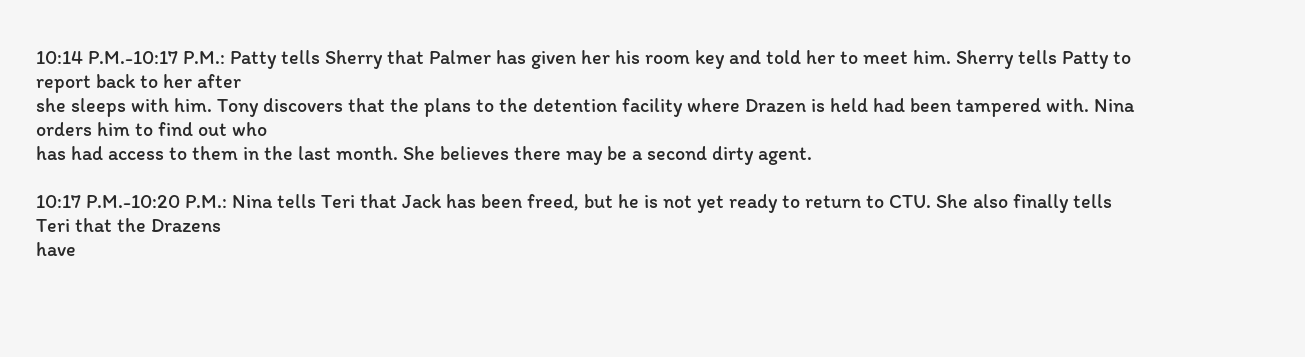10:14 P.M.-10:17 P.M.: Patty tells Sherry that Palmer has given her his room key and told her to meet him. Sherry tells Patty to report back to her after
she sleeps with him. Tony discovers that the plans to the detention facility where Drazen is held had been tampered with. Nina orders him to find out who
has had access to them in the last month. She believes there may be a second dirty agent.

10:17 P.M.-10:20 P.M.: Nina tells Teri that Jack has been freed, but he is not yet ready to return to CTU. She also finally tells Teri that the Drazens
have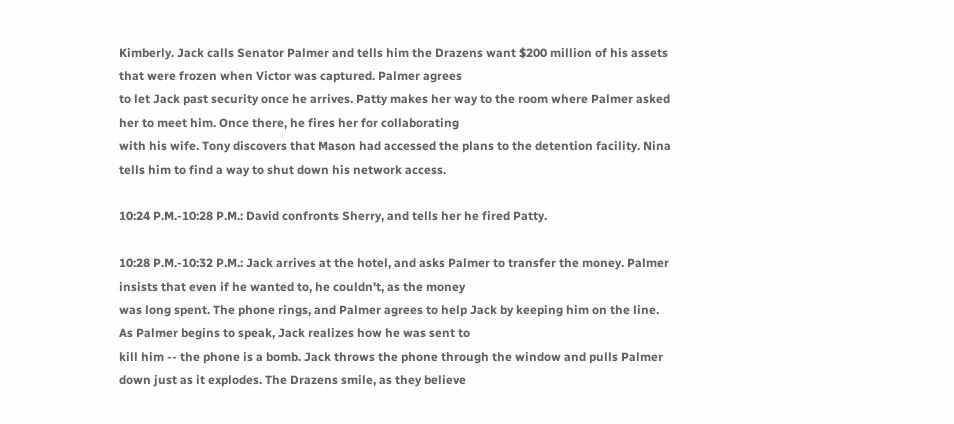Kimberly. Jack calls Senator Palmer and tells him the Drazens want $200 million of his assets that were frozen when Victor was captured. Palmer agrees
to let Jack past security once he arrives. Patty makes her way to the room where Palmer asked her to meet him. Once there, he fires her for collaborating
with his wife. Tony discovers that Mason had accessed the plans to the detention facility. Nina tells him to find a way to shut down his network access.

10:24 P.M.-10:28 P.M.: David confronts Sherry, and tells her he fired Patty.

10:28 P.M.-10:32 P.M.: Jack arrives at the hotel, and asks Palmer to transfer the money. Palmer insists that even if he wanted to, he couldn't, as the money
was long spent. The phone rings, and Palmer agrees to help Jack by keeping him on the line. As Palmer begins to speak, Jack realizes how he was sent to
kill him -- the phone is a bomb. Jack throws the phone through the window and pulls Palmer down just as it explodes. The Drazens smile, as they believe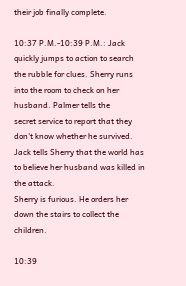their job finally complete.

10:37 P.M.-10:39 P.M.: Jack quickly jumps to action to search the rubble for clues. Sherry runs into the room to check on her husband. Palmer tells the
secret service to report that they don't know whether he survived. Jack tells Sherry that the world has to believe her husband was killed in the attack.
Sherry is furious. He orders her down the stairs to collect the children.

10:39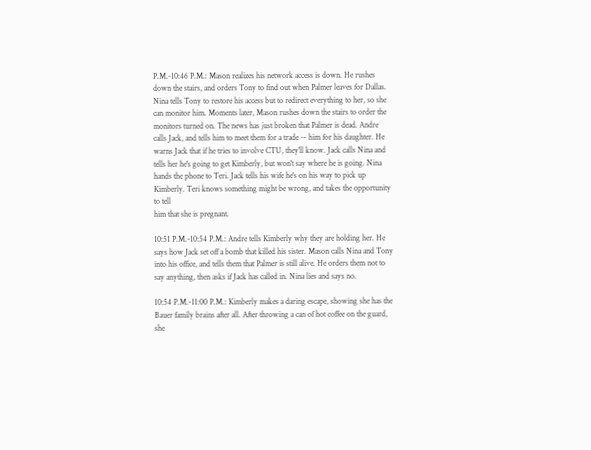P.M.-10:46 P.M.: Mason realizes his network access is down. He rushes down the stairs, and orders Tony to find out when Palmer leaves for Dallas.
Nina tells Tony to restore his access but to redirect everything to her, so she can monitor him. Moments later, Mason rushes down the stairs to order the
monitors turned on. The news has just broken that Palmer is dead. Andre calls Jack, and tells him to meet them for a trade -- him for his daughter. He
warns Jack that if he tries to involve CTU, they'll know. Jack calls Nina and tells her he's going to get Kimberly, but won't say where he is going. Nina
hands the phone to Teri. Jack tells his wife he's on his way to pick up Kimberly. Teri knows something might be wrong, and takes the opportunity to tell
him that she is pregnant.

10:51 P.M.-10:54 P.M.: Andre tells Kimberly why they are holding her. He says how Jack set off a bomb that killed his sister. Mason calls Nina and Tony
into his office, and tells them that Palmer is still alive. He orders them not to say anything, then asks if Jack has called in. Nina lies and says no.

10:54 P.M.-11:00 P.M.: Kimberly makes a daring escape, showing she has the Bauer family brains after all. After throwing a can of hot coffee on the guard,
she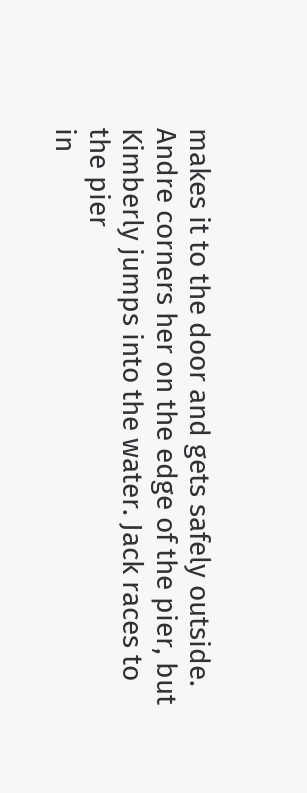makes it to the door and gets safely outside. Andre corners her on the edge of the pier, but Kimberly jumps into the water. Jack races to the pier
in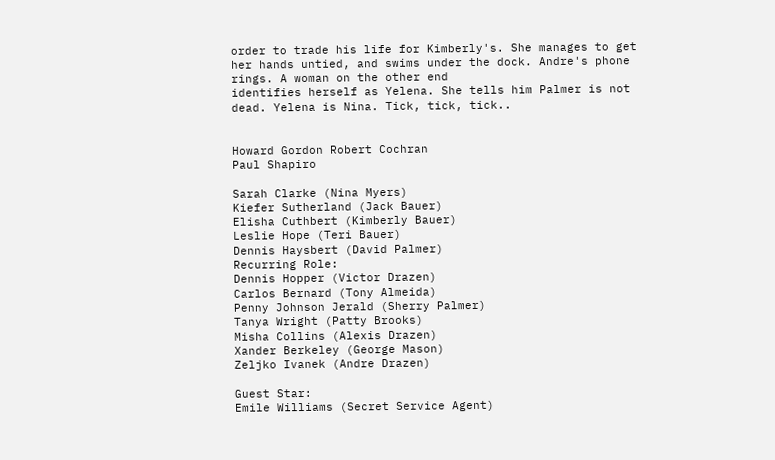order to trade his life for Kimberly's. She manages to get her hands untied, and swims under the dock. Andre's phone rings. A woman on the other end
identifies herself as Yelena. She tells him Palmer is not dead. Yelena is Nina. Tick, tick, tick..


Howard Gordon Robert Cochran
Paul Shapiro

Sarah Clarke (Nina Myers)
Kiefer Sutherland (Jack Bauer)
Elisha Cuthbert (Kimberly Bauer)
Leslie Hope (Teri Bauer)
Dennis Haysbert (David Palmer)
Recurring Role:
Dennis Hopper (Victor Drazen)
Carlos Bernard (Tony Almeida)
Penny Johnson Jerald (Sherry Palmer)
Tanya Wright (Patty Brooks)
Misha Collins (Alexis Drazen)
Xander Berkeley (George Mason)
Zeljko Ivanek (Andre Drazen)

Guest Star:
Emile Williams (Secret Service Agent)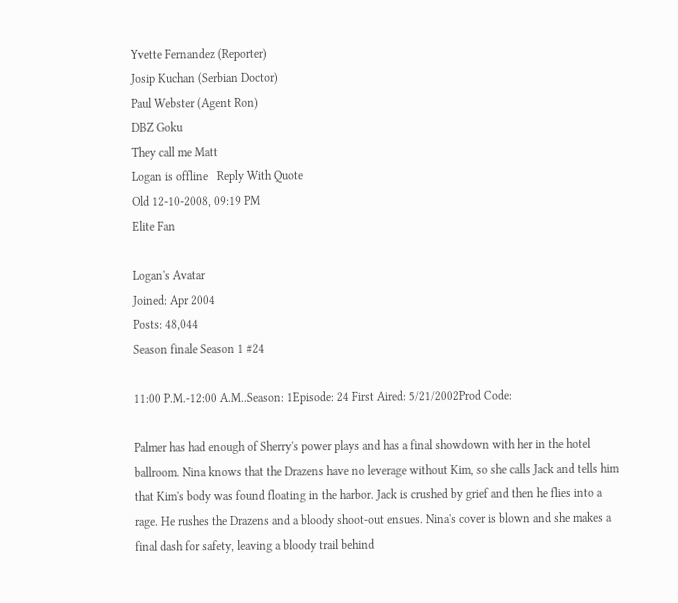Yvette Fernandez (Reporter)
Josip Kuchan (Serbian Doctor)
Paul Webster (Agent Ron)
DBZ Goku
They call me Matt
Logan is offline   Reply With Quote
Old 12-10-2008, 09:19 PM
Elite Fan

Logan's Avatar
Joined: Apr 2004
Posts: 48,044
Season finale Season 1 #24

11:00 P.M.-12:00 A.M..Season: 1Episode: 24 First Aired: 5/21/2002Prod Code:

Palmer has had enough of Sherry's power plays and has a final showdown with her in the hotel ballroom. Nina knows that the Drazens have no leverage without Kim, so she calls Jack and tells him that Kim's body was found floating in the harbor. Jack is crushed by grief and then he flies into a rage. He rushes the Drazens and a bloody shoot-out ensues. Nina's cover is blown and she makes a final dash for safety, leaving a bloody trail behind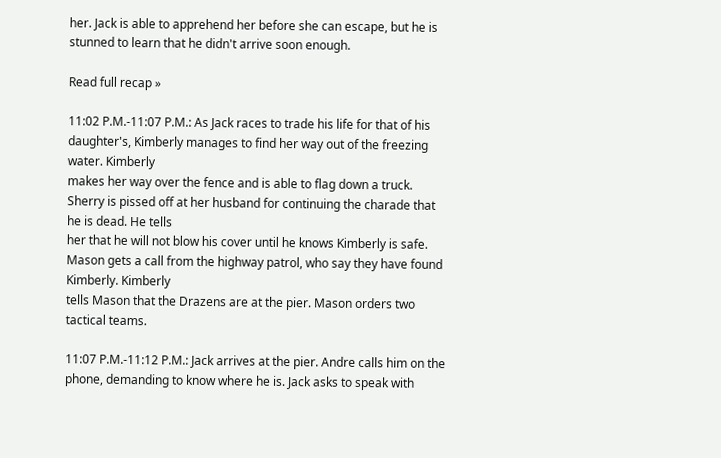her. Jack is able to apprehend her before she can escape, but he is stunned to learn that he didn't arrive soon enough.

Read full recap »

11:02 P.M.-11:07 P.M.: As Jack races to trade his life for that of his daughter's, Kimberly manages to find her way out of the freezing water. Kimberly
makes her way over the fence and is able to flag down a truck. Sherry is pissed off at her husband for continuing the charade that he is dead. He tells
her that he will not blow his cover until he knows Kimberly is safe. Mason gets a call from the highway patrol, who say they have found Kimberly. Kimberly
tells Mason that the Drazens are at the pier. Mason orders two tactical teams.

11:07 P.M.-11:12 P.M.: Jack arrives at the pier. Andre calls him on the phone, demanding to know where he is. Jack asks to speak with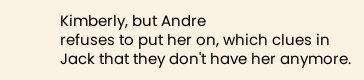Kimberly, but Andre
refuses to put her on, which clues in Jack that they don't have her anymore.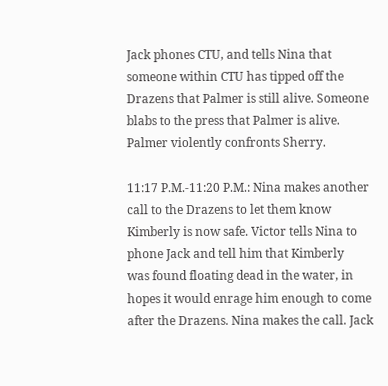Jack phones CTU, and tells Nina that someone within CTU has tipped off the
Drazens that Palmer is still alive. Someone blabs to the press that Palmer is alive. Palmer violently confronts Sherry.

11:17 P.M.-11:20 P.M.: Nina makes another call to the Drazens to let them know Kimberly is now safe. Victor tells Nina to phone Jack and tell him that Kimberly
was found floating dead in the water, in hopes it would enrage him enough to come after the Drazens. Nina makes the call. Jack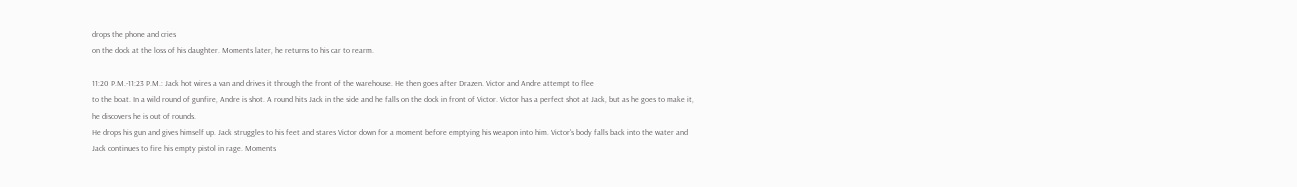drops the phone and cries
on the dock at the loss of his daughter. Moments later, he returns to his car to rearm.

11:20 P.M.-11:23 P.M.: Jack hot wires a van and drives it through the front of the warehouse. He then goes after Drazen. Victor and Andre attempt to flee
to the boat. In a wild round of gunfire, Andre is shot. A round hits Jack in the side and he falls on the dock in front of Victor. Victor has a perfect shot at Jack, but as he goes to make it, he discovers he is out of rounds.
He drops his gun and gives himself up. Jack struggles to his feet and stares Victor down for a moment before emptying his weapon into him. Victor's body falls back into the water and Jack continues to fire his empty pistol in rage. Moments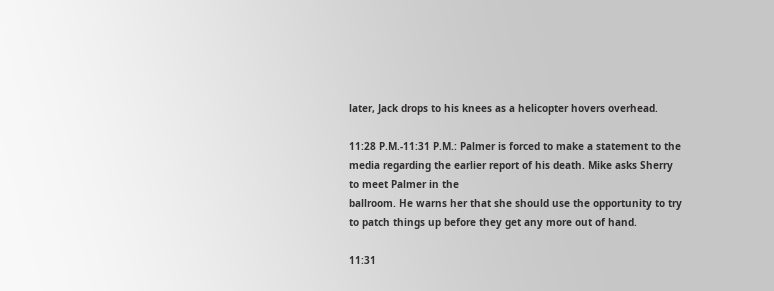later, Jack drops to his knees as a helicopter hovers overhead.

11:28 P.M.-11:31 P.M.: Palmer is forced to make a statement to the media regarding the earlier report of his death. Mike asks Sherry to meet Palmer in the
ballroom. He warns her that she should use the opportunity to try to patch things up before they get any more out of hand.

11:31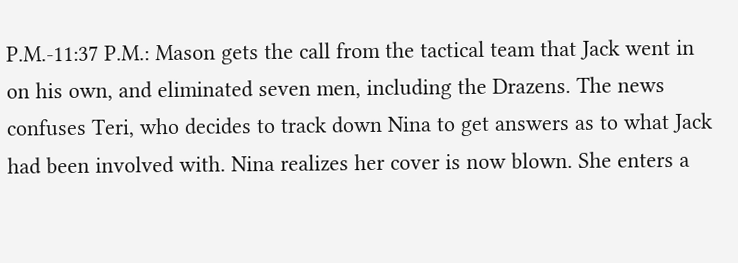P.M.-11:37 P.M.: Mason gets the call from the tactical team that Jack went in on his own, and eliminated seven men, including the Drazens. The news
confuses Teri, who decides to track down Nina to get answers as to what Jack had been involved with. Nina realizes her cover is now blown. She enters a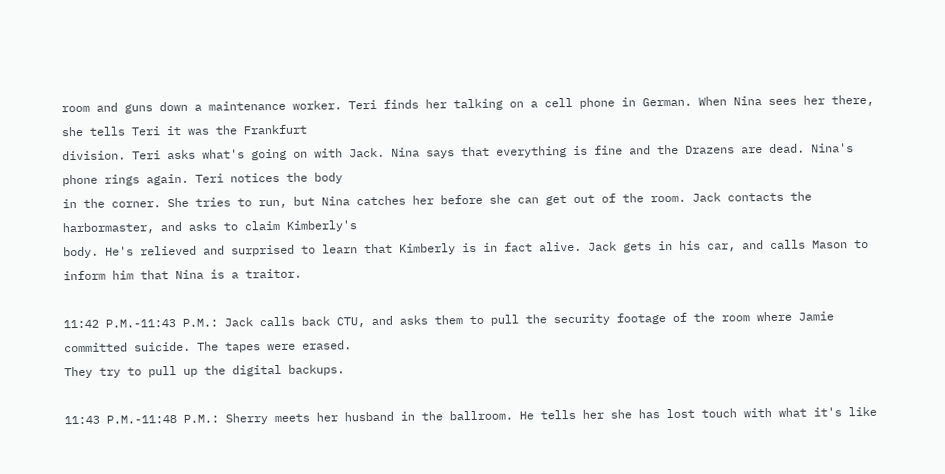room and guns down a maintenance worker. Teri finds her talking on a cell phone in German. When Nina sees her there, she tells Teri it was the Frankfurt
division. Teri asks what's going on with Jack. Nina says that everything is fine and the Drazens are dead. Nina's phone rings again. Teri notices the body
in the corner. She tries to run, but Nina catches her before she can get out of the room. Jack contacts the harbormaster, and asks to claim Kimberly's
body. He's relieved and surprised to learn that Kimberly is in fact alive. Jack gets in his car, and calls Mason to inform him that Nina is a traitor.

11:42 P.M.-11:43 P.M.: Jack calls back CTU, and asks them to pull the security footage of the room where Jamie committed suicide. The tapes were erased.
They try to pull up the digital backups.

11:43 P.M.-11:48 P.M.: Sherry meets her husband in the ballroom. He tells her she has lost touch with what it's like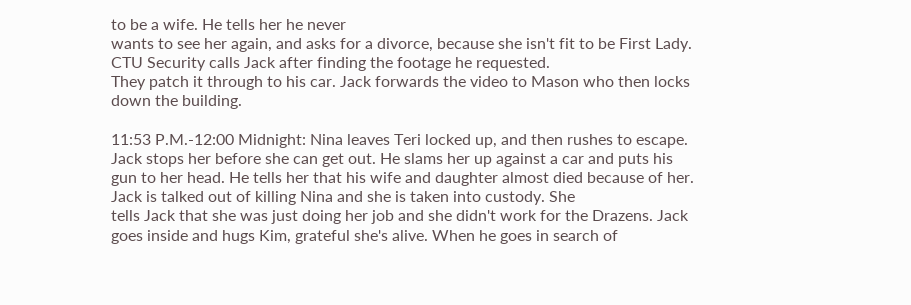to be a wife. He tells her he never
wants to see her again, and asks for a divorce, because she isn't fit to be First Lady. CTU Security calls Jack after finding the footage he requested.
They patch it through to his car. Jack forwards the video to Mason who then locks down the building.

11:53 P.M.-12:00 Midnight: Nina leaves Teri locked up, and then rushes to escape. Jack stops her before she can get out. He slams her up against a car and puts his gun to her head. He tells her that his wife and daughter almost died because of her. Jack is talked out of killing Nina and she is taken into custody. She
tells Jack that she was just doing her job and she didn't work for the Drazens. Jack goes inside and hugs Kim, grateful she's alive. When he goes in search of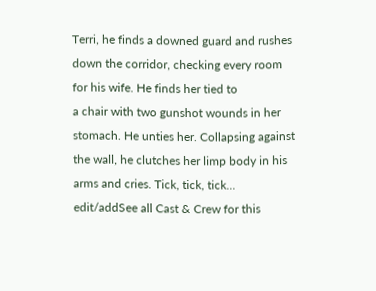Terri, he finds a downed guard and rushes down the corridor, checking every room for his wife. He finds her tied to
a chair with two gunshot wounds in her stomach. He unties her. Collapsing against the wall, he clutches her limp body in his arms and cries. Tick, tick, tick...
edit/addSee all Cast & Crew for this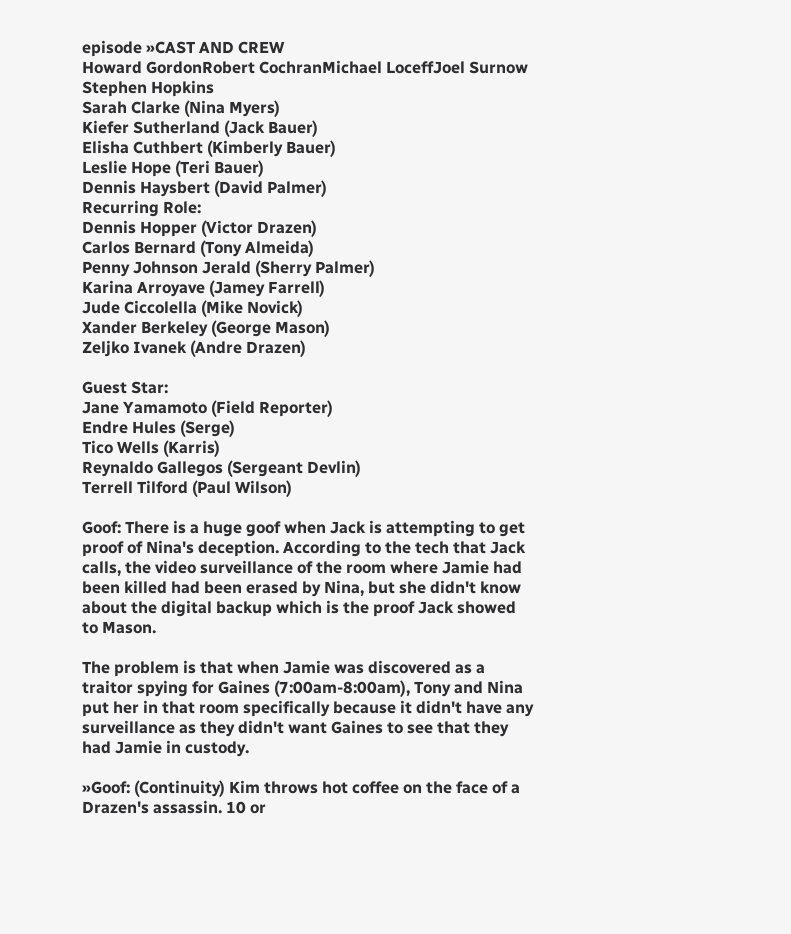episode »CAST AND CREW
Howard GordonRobert CochranMichael LoceffJoel Surnow
Stephen Hopkins
Sarah Clarke (Nina Myers)
Kiefer Sutherland (Jack Bauer)
Elisha Cuthbert (Kimberly Bauer)
Leslie Hope (Teri Bauer)
Dennis Haysbert (David Palmer)
Recurring Role:
Dennis Hopper (Victor Drazen)
Carlos Bernard (Tony Almeida)
Penny Johnson Jerald (Sherry Palmer)
Karina Arroyave (Jamey Farrell)
Jude Ciccolella (Mike Novick)
Xander Berkeley (George Mason)
Zeljko Ivanek (Andre Drazen)

Guest Star:
Jane Yamamoto (Field Reporter)
Endre Hules (Serge)
Tico Wells (Karris)
Reynaldo Gallegos (Sergeant Devlin)
Terrell Tilford (Paul Wilson)

Goof: There is a huge goof when Jack is attempting to get proof of Nina's deception. According to the tech that Jack calls, the video surveillance of the room where Jamie had been killed had been erased by Nina, but she didn't know about the digital backup which is the proof Jack showed to Mason.

The problem is that when Jamie was discovered as a traitor spying for Gaines (7:00am-8:00am), Tony and Nina put her in that room specifically because it didn't have any surveillance as they didn't want Gaines to see that they had Jamie in custody.

»Goof: (Continuity) Kim throws hot coffee on the face of a Drazen's assassin. 10 or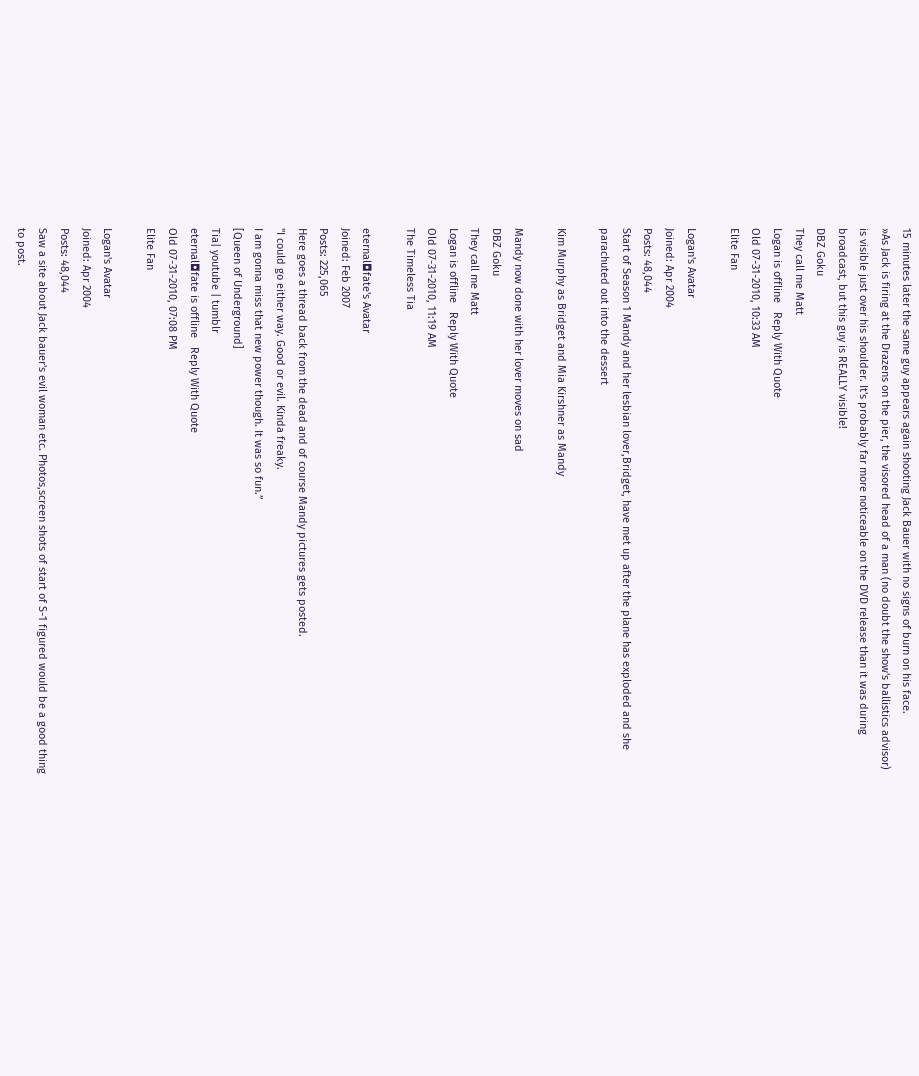15 minutes later the same guy appears again shooting Jack Bauer with no signs of burn on his face.
»As Jack is firing at the Drazens on the pier, the visored head of a man (no doubt the show's ballistics advisor) is visible just over his shoulder. It's probably far more noticeable on the DVD release than it was during broadcast, but this guy is REALLY visible!
DBZ Goku
They call me Matt
Logan is offline   Reply With Quote
Old 07-31-2010, 10:33 AM
Elite Fan

Logan's Avatar
Joined: Apr 2004
Posts: 48,044
Start of Season 1 Mandy and her lesbian lover,Bridget, have met up after the plane has exploded and she parachuted out into the dessert

Kim Murphy as Bridget and Mia Kirshner as Mandy

Mandy now done with her lover moves on sad
DBZ Goku
They call me Matt
Logan is offline   Reply With Quote
Old 07-31-2010, 11:19 AM
The Timeless Tia

eternal◘fate's Avatar
Joined: Feb 2007
Posts: 225,065
Here goes a thread back from the dead and of course Mandy pictures gets posted.
"I could go either way. Good or evil. Kinda freaky.
I am gonna miss that new power though. It was so fun.”
[Queen of Underground]
Tia| youtube | tumblr
eternal◘fate is offline   Reply With Quote
Old 07-31-2010, 07:08 PM
Elite Fan

Logan's Avatar
Joined: Apr 2004
Posts: 48,044
Saw a site about Jack bauer's evil woman etc. Photos,screen shots of start of S-1 figured would be a good thing to post.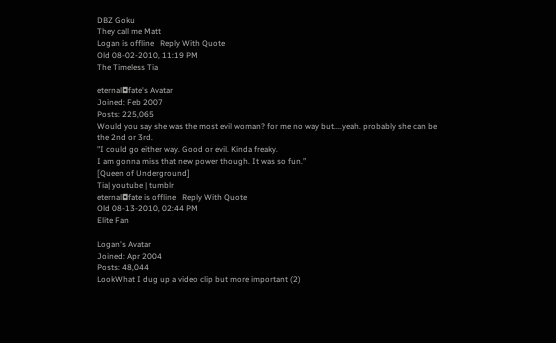DBZ Goku
They call me Matt
Logan is offline   Reply With Quote
Old 08-02-2010, 11:19 PM
The Timeless Tia

eternal◘fate's Avatar
Joined: Feb 2007
Posts: 225,065
Would you say she was the most evil woman? for me no way but....yeah. probably she can be the 2nd or 3rd.
"I could go either way. Good or evil. Kinda freaky.
I am gonna miss that new power though. It was so fun.”
[Queen of Underground]
Tia| youtube | tumblr
eternal◘fate is offline   Reply With Quote
Old 08-13-2010, 02:44 PM
Elite Fan

Logan's Avatar
Joined: Apr 2004
Posts: 48,044
LookWhat I dug up a video clip but more important (2)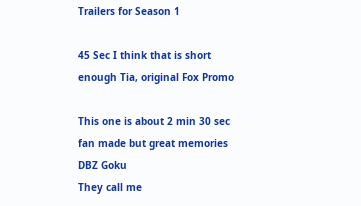Trailers for Season 1

45 Sec I think that is short enough Tia, original Fox Promo

This one is about 2 min 30 sec fan made but great memories
DBZ Goku
They call me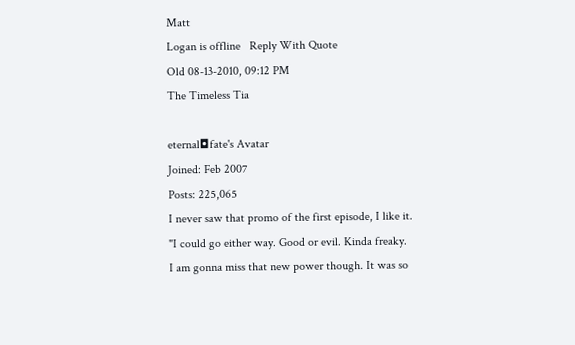Matt
Logan is offline   Reply With Quote
Old 08-13-2010, 09:12 PM
The Timeless Tia

eternal◘fate's Avatar
Joined: Feb 2007
Posts: 225,065
I never saw that promo of the first episode, I like it.
"I could go either way. Good or evil. Kinda freaky.
I am gonna miss that new power though. It was so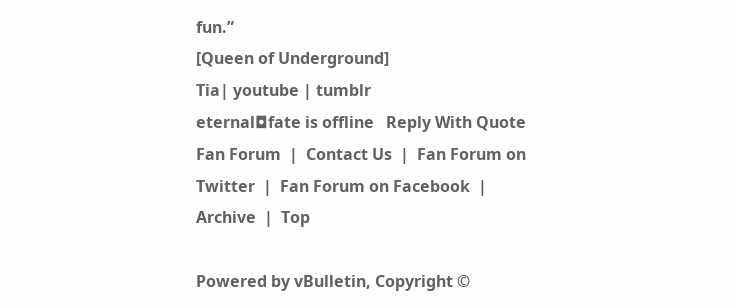fun.”
[Queen of Underground]
Tia| youtube | tumblr
eternal◘fate is offline   Reply With Quote
Fan Forum  |  Contact Us  |  Fan Forum on Twitter  |  Fan Forum on Facebook  |  Archive  |  Top

Powered by vBulletin, Copyright ©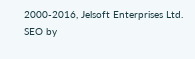2000-2016, Jelsoft Enterprises Ltd.
SEO by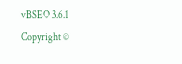vBSEO 3.6.1
Copyright ©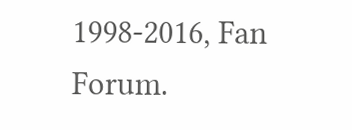1998-2016, Fan Forum.